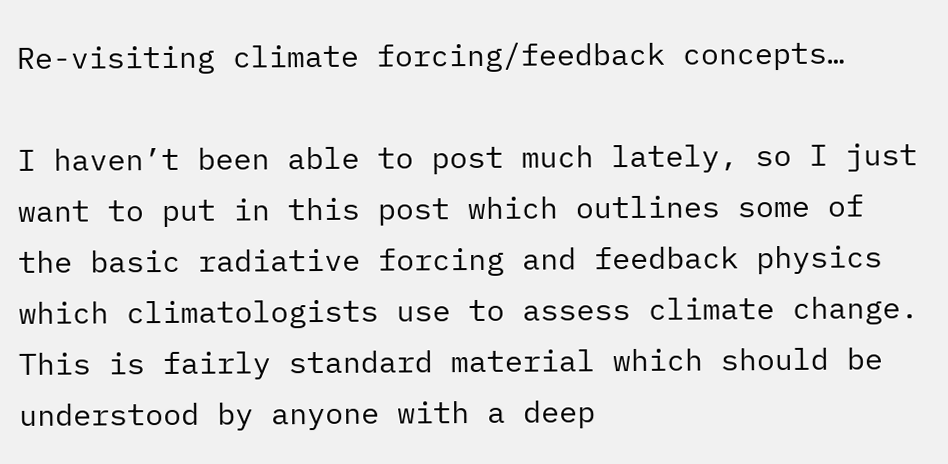Re-visiting climate forcing/feedback concepts…

I haven’t been able to post much lately, so I just want to put in this post which outlines some of the basic radiative forcing and feedback physics which climatologists use to assess climate change. This is fairly standard material which should be understood by anyone with a deep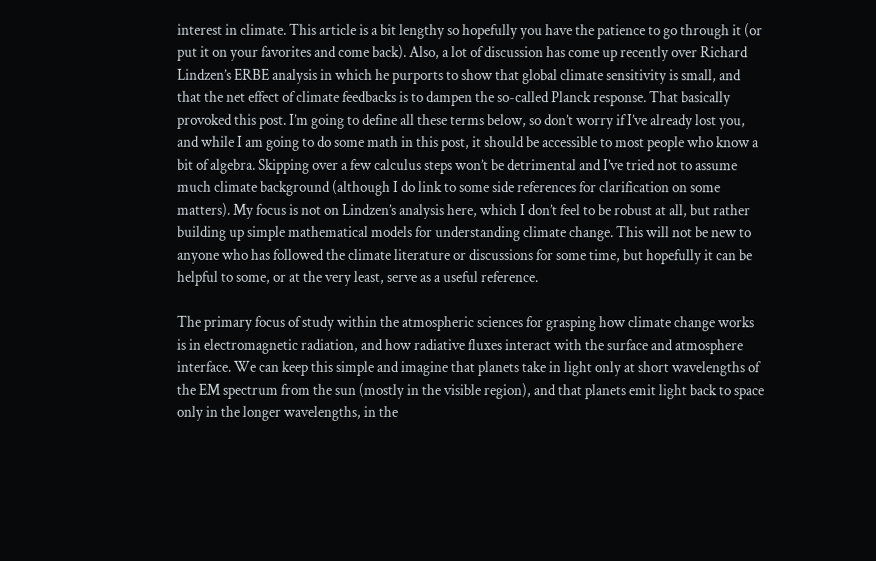interest in climate. This article is a bit lengthy so hopefully you have the patience to go through it (or put it on your favorites and come back). Also, a lot of discussion has come up recently over Richard Lindzen’s ERBE analysis in which he purports to show that global climate sensitivity is small, and that the net effect of climate feedbacks is to dampen the so-called Planck response. That basically provoked this post. I’m going to define all these terms below, so don’t worry if I’ve already lost you, and while I am going to do some math in this post, it should be accessible to most people who know a bit of algebra. Skipping over a few calculus steps won’t be detrimental and I’ve tried not to assume much climate background (although I do link to some side references for clarification on some matters). My focus is not on Lindzen’s analysis here, which I don’t feel to be robust at all, but rather building up simple mathematical models for understanding climate change. This will not be new to anyone who has followed the climate literature or discussions for some time, but hopefully it can be helpful to some, or at the very least, serve as a useful reference.

The primary focus of study within the atmospheric sciences for grasping how climate change works is in electromagnetic radiation, and how radiative fluxes interact with the surface and atmosphere interface. We can keep this simple and imagine that planets take in light only at short wavelengths of the EM spectrum from the sun (mostly in the visible region), and that planets emit light back to space only in the longer wavelengths, in the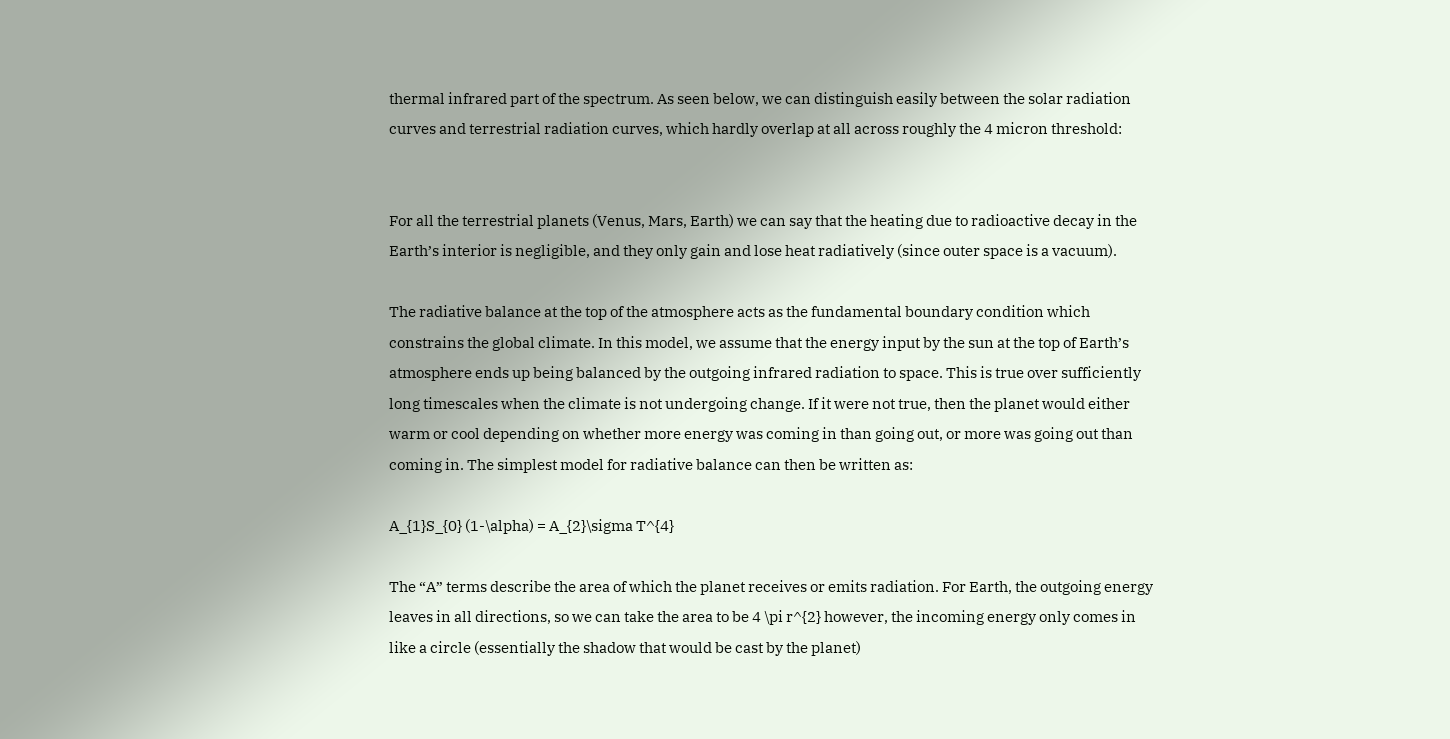thermal infrared part of the spectrum. As seen below, we can distinguish easily between the solar radiation curves and terrestrial radiation curves, which hardly overlap at all across roughly the 4 micron threshold:


For all the terrestrial planets (Venus, Mars, Earth) we can say that the heating due to radioactive decay in the Earth’s interior is negligible, and they only gain and lose heat radiatively (since outer space is a vacuum).

The radiative balance at the top of the atmosphere acts as the fundamental boundary condition which constrains the global climate. In this model, we assume that the energy input by the sun at the top of Earth’s atmosphere ends up being balanced by the outgoing infrared radiation to space. This is true over sufficiently long timescales when the climate is not undergoing change. If it were not true, then the planet would either warm or cool depending on whether more energy was coming in than going out, or more was going out than coming in. The simplest model for radiative balance can then be written as:

A_{1}S_{0} (1-\alpha) = A_{2}\sigma T^{4}

The “A” terms describe the area of which the planet receives or emits radiation. For Earth, the outgoing energy leaves in all directions, so we can take the area to be 4 \pi r^{2} however, the incoming energy only comes in like a circle (essentially the shadow that would be cast by the planet)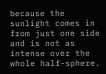because the sunlight comes in from just one side and is not as intense over the whole half-sphere.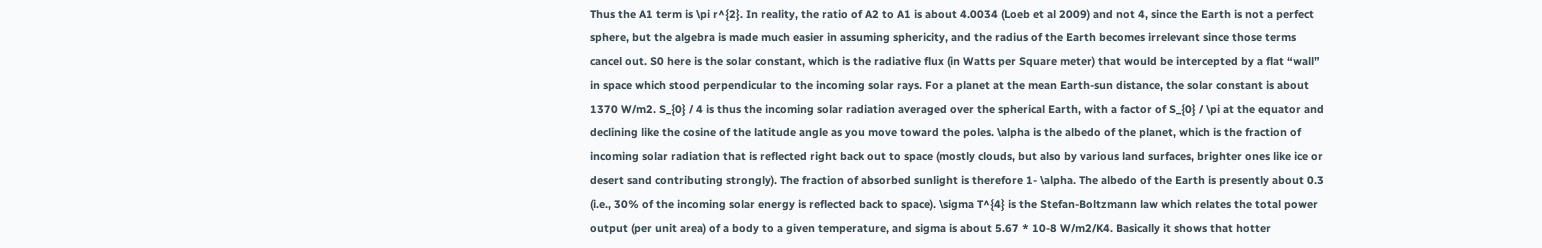Thus the A1 term is \pi r^{2}. In reality, the ratio of A2 to A1 is about 4.0034 (Loeb et al 2009) and not 4, since the Earth is not a perfect sphere, but the algebra is made much easier in assuming sphericity, and the radius of the Earth becomes irrelevant since those terms cancel out. S0 here is the solar constant, which is the radiative flux (in Watts per Square meter) that would be intercepted by a flat “wall” in space which stood perpendicular to the incoming solar rays. For a planet at the mean Earth-sun distance, the solar constant is about 1370 W/m2. S_{0} / 4 is thus the incoming solar radiation averaged over the spherical Earth, with a factor of S_{0} / \pi at the equator and declining like the cosine of the latitude angle as you move toward the poles. \alpha is the albedo of the planet, which is the fraction of incoming solar radiation that is reflected right back out to space (mostly clouds, but also by various land surfaces, brighter ones like ice or desert sand contributing strongly). The fraction of absorbed sunlight is therefore 1- \alpha. The albedo of the Earth is presently about 0.3 (i.e., 30% of the incoming solar energy is reflected back to space). \sigma T^{4} is the Stefan-Boltzmann law which relates the total power output (per unit area) of a body to a given temperature, and sigma is about 5.67 * 10-8 W/m2/K4. Basically it shows that hotter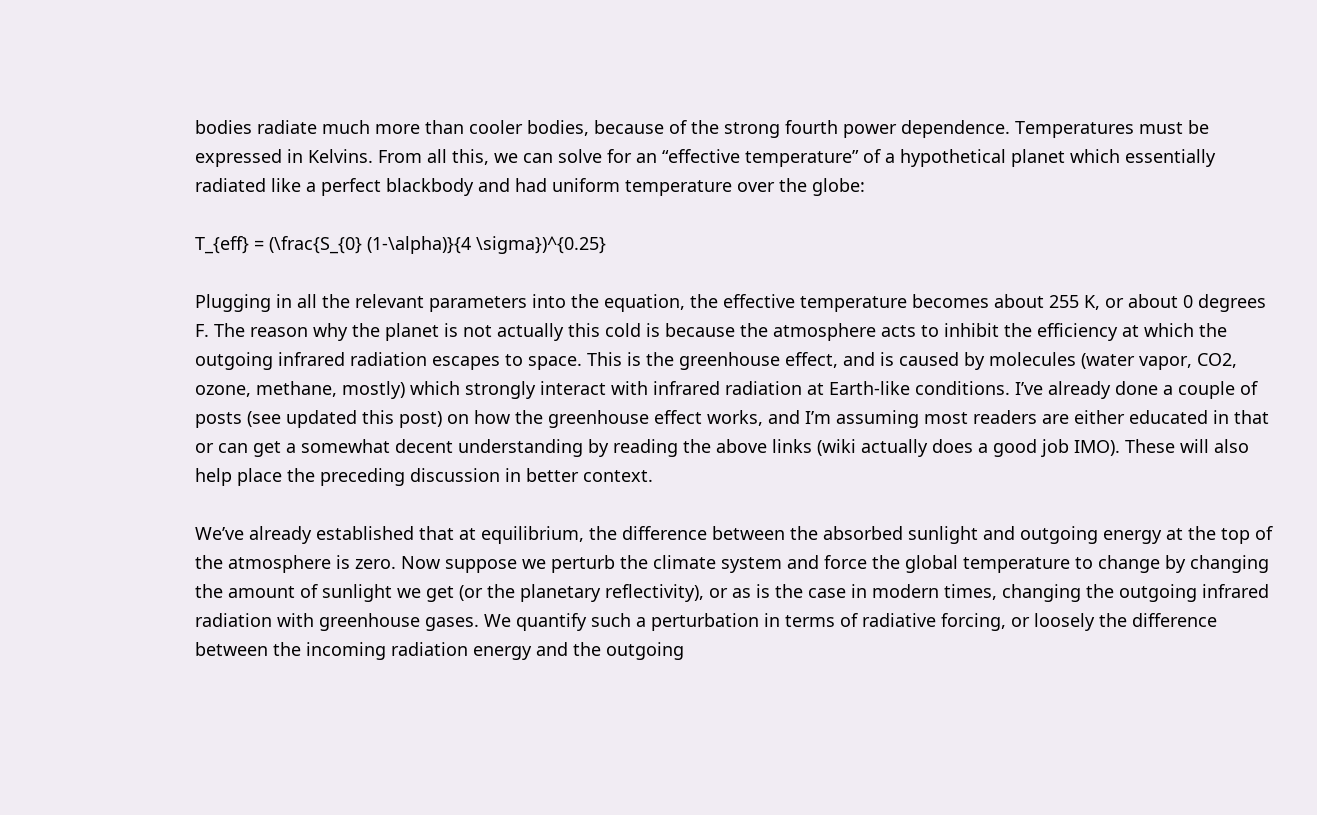bodies radiate much more than cooler bodies, because of the strong fourth power dependence. Temperatures must be expressed in Kelvins. From all this, we can solve for an “effective temperature” of a hypothetical planet which essentially radiated like a perfect blackbody and had uniform temperature over the globe:

T_{eff} = (\frac{S_{0} (1-\alpha)}{4 \sigma})^{0.25}

Plugging in all the relevant parameters into the equation, the effective temperature becomes about 255 K, or about 0 degrees F. The reason why the planet is not actually this cold is because the atmosphere acts to inhibit the efficiency at which the outgoing infrared radiation escapes to space. This is the greenhouse effect, and is caused by molecules (water vapor, CO2, ozone, methane, mostly) which strongly interact with infrared radiation at Earth-like conditions. I’ve already done a couple of posts (see updated this post) on how the greenhouse effect works, and I’m assuming most readers are either educated in that or can get a somewhat decent understanding by reading the above links (wiki actually does a good job IMO). These will also help place the preceding discussion in better context.

We’ve already established that at equilibrium, the difference between the absorbed sunlight and outgoing energy at the top of the atmosphere is zero. Now suppose we perturb the climate system and force the global temperature to change by changing the amount of sunlight we get (or the planetary reflectivity), or as is the case in modern times, changing the outgoing infrared radiation with greenhouse gases. We quantify such a perturbation in terms of radiative forcing, or loosely the difference between the incoming radiation energy and the outgoing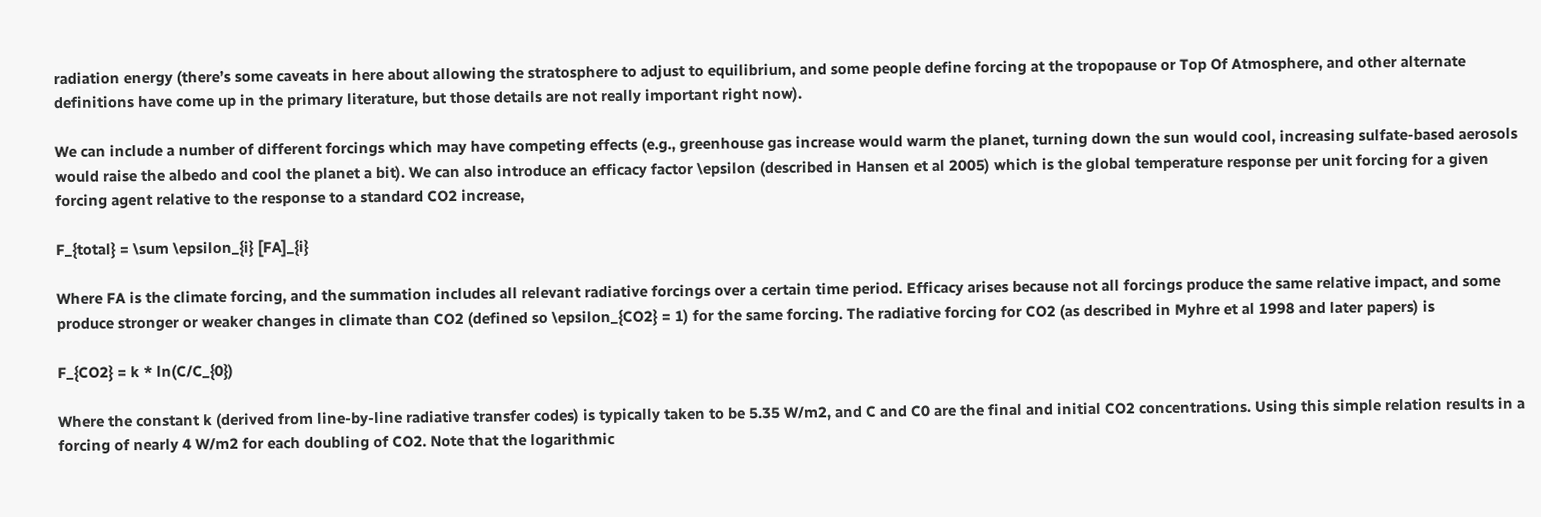radiation energy (there’s some caveats in here about allowing the stratosphere to adjust to equilibrium, and some people define forcing at the tropopause or Top Of Atmosphere, and other alternate definitions have come up in the primary literature, but those details are not really important right now).

We can include a number of different forcings which may have competing effects (e.g., greenhouse gas increase would warm the planet, turning down the sun would cool, increasing sulfate-based aerosols would raise the albedo and cool the planet a bit). We can also introduce an efficacy factor \epsilon (described in Hansen et al 2005) which is the global temperature response per unit forcing for a given forcing agent relative to the response to a standard CO2 increase,

F_{total} = \sum \epsilon_{i} [FA]_{i}

Where FA is the climate forcing, and the summation includes all relevant radiative forcings over a certain time period. Efficacy arises because not all forcings produce the same relative impact, and some produce stronger or weaker changes in climate than CO2 (defined so \epsilon_{CO2} = 1) for the same forcing. The radiative forcing for CO2 (as described in Myhre et al 1998 and later papers) is

F_{CO2} = k * ln(C/C_{0})

Where the constant k (derived from line-by-line radiative transfer codes) is typically taken to be 5.35 W/m2, and C and C0 are the final and initial CO2 concentrations. Using this simple relation results in a forcing of nearly 4 W/m2 for each doubling of CO2. Note that the logarithmic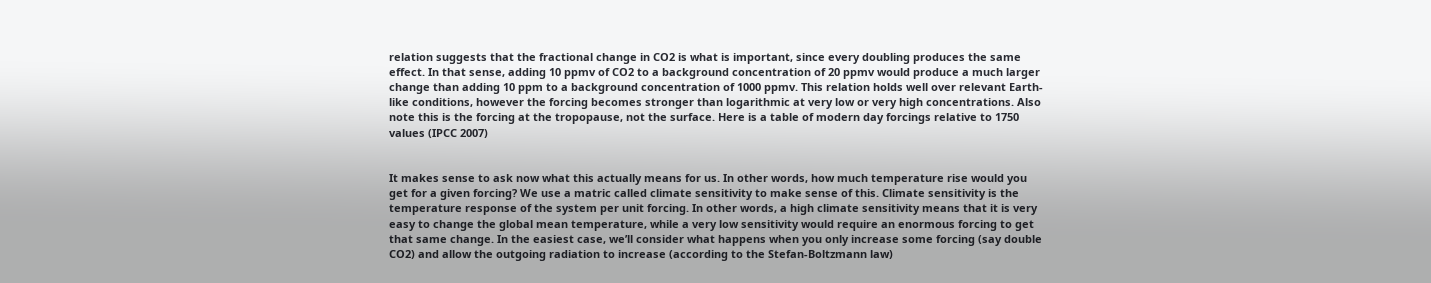relation suggests that the fractional change in CO2 is what is important, since every doubling produces the same effect. In that sense, adding 10 ppmv of CO2 to a background concentration of 20 ppmv would produce a much larger change than adding 10 ppm to a background concentration of 1000 ppmv. This relation holds well over relevant Earth-like conditions, however the forcing becomes stronger than logarithmic at very low or very high concentrations. Also note this is the forcing at the tropopause, not the surface. Here is a table of modern day forcings relative to 1750 values (IPCC 2007)


It makes sense to ask now what this actually means for us. In other words, how much temperature rise would you get for a given forcing? We use a matric called climate sensitivity to make sense of this. Climate sensitivity is the temperature response of the system per unit forcing. In other words, a high climate sensitivity means that it is very easy to change the global mean temperature, while a very low sensitivity would require an enormous forcing to get that same change. In the easiest case, we’ll consider what happens when you only increase some forcing (say double CO2) and allow the outgoing radiation to increase (according to the Stefan-Boltzmann law)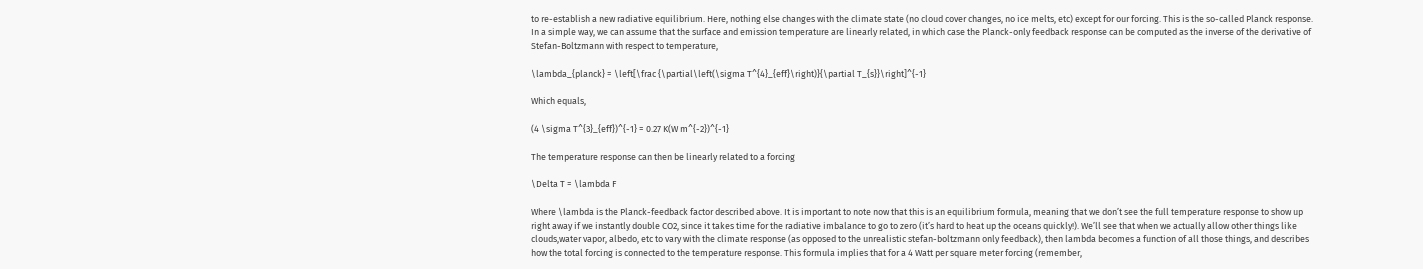to re-establish a new radiative equilibrium. Here, nothing else changes with the climate state (no cloud cover changes, no ice melts, etc) except for our forcing. This is the so-called Planck response. In a simple way, we can assume that the surface and emission temperature are linearly related, in which case the Planck-only feedback response can be computed as the inverse of the derivative of Stefan-Boltzmann with respect to temperature,

\lambda_{planck} = \left[\frac {\partial\left(\sigma T^{4}_{eff}\right)}{\partial T_{s}}\right]^{-1}

Which equals,

(4 \sigma T^{3}_{eff})^{-1} = 0.27 K(W m^{-2})^{-1}

The temperature response can then be linearly related to a forcing

\Delta T = \lambda F

Where \lambda is the Planck-feedback factor described above. It is important to note now that this is an equilibrium formula, meaning that we don’t see the full temperature response to show up right away if we instantly double CO2, since it takes time for the radiative imbalance to go to zero (it’s hard to heat up the oceans quickly!). We’ll see that when we actually allow other things like clouds,water vapor, albedo, etc to vary with the climate response (as opposed to the unrealistic stefan-boltzmann only feedback), then lambda becomes a function of all those things, and describes how the total forcing is connected to the temperature response. This formula implies that for a 4 Watt per square meter forcing (remember,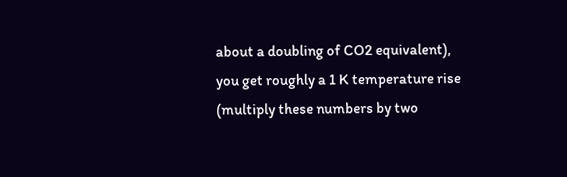about a doubling of CO2 equivalent), you get roughly a 1 K temperature rise (multiply these numbers by two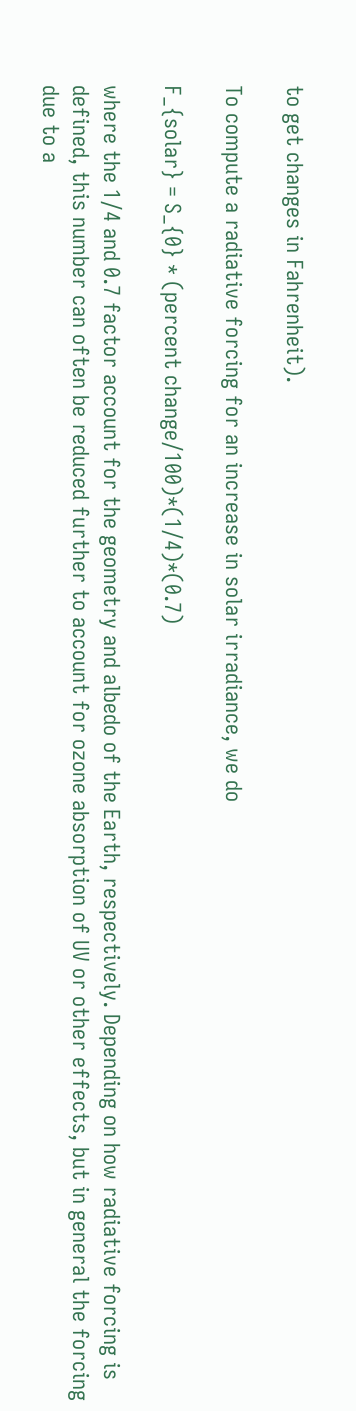to get changes in Fahrenheit).

To compute a radiative forcing for an increase in solar irradiance, we do

F_{solar} = S_{0} * (percent change/100)*(1/4)*(0.7)

where the 1/4 and 0.7 factor account for the geometry and albedo of the Earth, respectively. Depending on how radiative forcing is defined, this number can often be reduced further to account for ozone absorption of UV or other effects, but in general the forcing due to a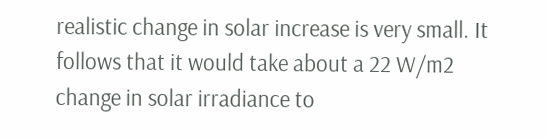realistic change in solar increase is very small. It follows that it would take about a 22 W/m2 change in solar irradiance to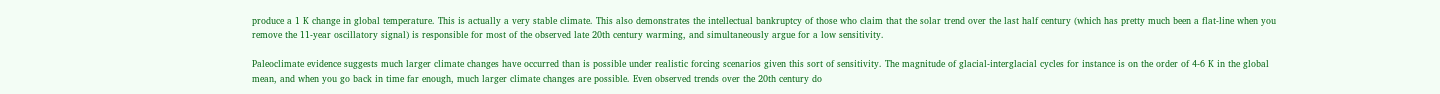produce a 1 K change in global temperature. This is actually a very stable climate. This also demonstrates the intellectual bankruptcy of those who claim that the solar trend over the last half century (which has pretty much been a flat-line when you remove the 11-year oscillatory signal) is responsible for most of the observed late 20th century warming, and simultaneously argue for a low sensitivity.

Paleoclimate evidence suggests much larger climate changes have occurred than is possible under realistic forcing scenarios given this sort of sensitivity. The magnitude of glacial-interglacial cycles for instance is on the order of 4-6 K in the global mean, and when you go back in time far enough, much larger climate changes are possible. Even observed trends over the 20th century do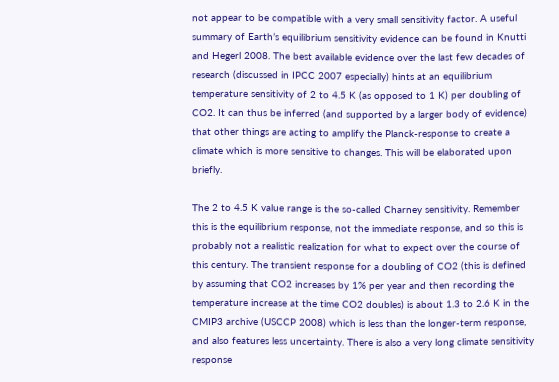not appear to be compatible with a very small sensitivity factor. A useful summary of Earth’s equilibrium sensitivity evidence can be found in Knutti and Hegerl 2008. The best available evidence over the last few decades of research (discussed in IPCC 2007 especially) hints at an equilibrium temperature sensitivity of 2 to 4.5 K (as opposed to 1 K) per doubling of CO2. It can thus be inferred (and supported by a larger body of evidence) that other things are acting to amplify the Planck-response to create a climate which is more sensitive to changes. This will be elaborated upon briefly.

The 2 to 4.5 K value range is the so-called Charney sensitivity. Remember this is the equilibrium response, not the immediate response, and so this is probably not a realistic realization for what to expect over the course of this century. The transient response for a doubling of CO2 (this is defined by assuming that CO2 increases by 1% per year and then recording the temperature increase at the time CO2 doubles) is about 1.3 to 2.6 K in the CMIP3 archive (USCCP 2008) which is less than the longer-term response, and also features less uncertainty. There is also a very long climate sensitivity response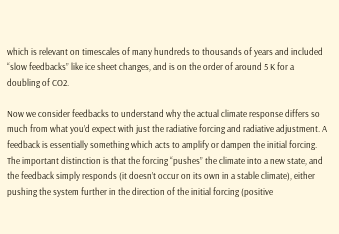which is relevant on timescales of many hundreds to thousands of years and included “slow feedbacks” like ice sheet changes, and is on the order of around 5 K for a doubling of CO2.

Now we consider feedbacks to understand why the actual climate response differs so much from what you’d expect with just the radiative forcing and radiative adjustment. A feedback is essentially something which acts to amplify or dampen the initial forcing. The important distinction is that the forcing “pushes” the climate into a new state, and the feedback simply responds (it doesn’t occur on its own in a stable climate), either pushing the system further in the direction of the initial forcing (positive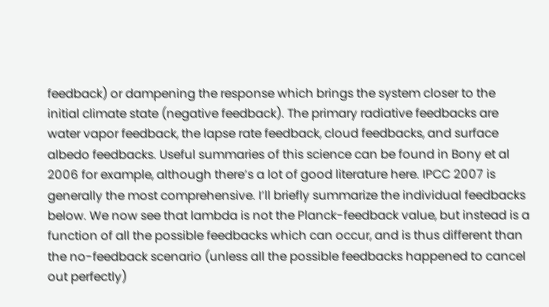feedback) or dampening the response which brings the system closer to the initial climate state (negative feedback). The primary radiative feedbacks are water vapor feedback, the lapse rate feedback, cloud feedbacks, and surface albedo feedbacks. Useful summaries of this science can be found in Bony et al 2006 for example, although there’s a lot of good literature here. IPCC 2007 is generally the most comprehensive. I’ll briefly summarize the individual feedbacks below. We now see that lambda is not the Planck-feedback value, but instead is a function of all the possible feedbacks which can occur, and is thus different than the no-feedback scenario (unless all the possible feedbacks happened to cancel out perfectly)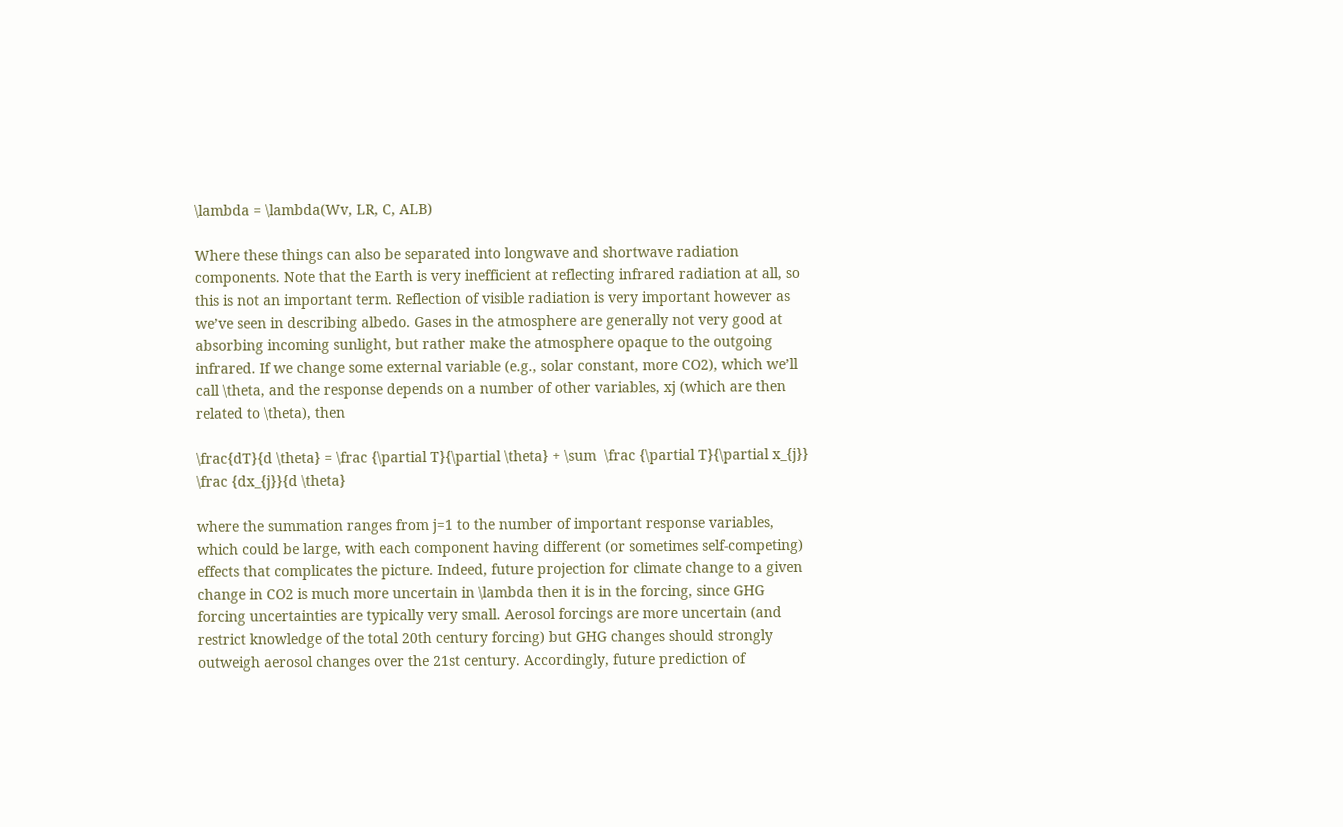\lambda = \lambda(Wv, LR, C, ALB)

Where these things can also be separated into longwave and shortwave radiation components. Note that the Earth is very inefficient at reflecting infrared radiation at all, so this is not an important term. Reflection of visible radiation is very important however as we’ve seen in describing albedo. Gases in the atmosphere are generally not very good at absorbing incoming sunlight, but rather make the atmosphere opaque to the outgoing infrared. If we change some external variable (e.g., solar constant, more CO2), which we’ll call \theta, and the response depends on a number of other variables, xj (which are then related to \theta), then

\frac{dT}{d \theta} = \frac {\partial T}{\partial \theta} + \sum  \frac {\partial T}{\partial x_{j}} \frac {dx_{j}}{d \theta}

where the summation ranges from j=1 to the number of important response variables, which could be large, with each component having different (or sometimes self-competing) effects that complicates the picture. Indeed, future projection for climate change to a given change in CO2 is much more uncertain in \lambda then it is in the forcing, since GHG forcing uncertainties are typically very small. Aerosol forcings are more uncertain (and restrict knowledge of the total 20th century forcing) but GHG changes should strongly outweigh aerosol changes over the 21st century. Accordingly, future prediction of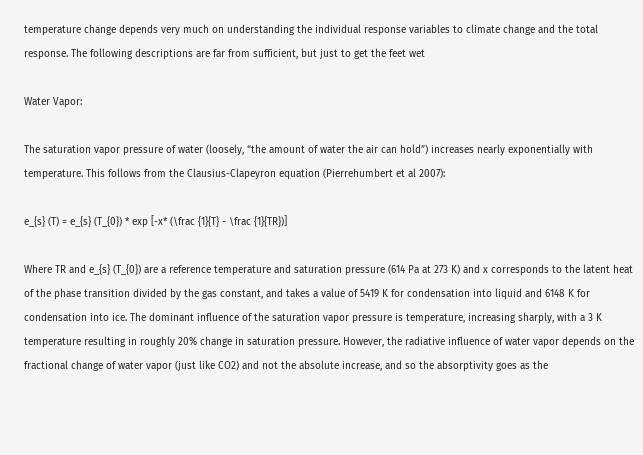temperature change depends very much on understanding the individual response variables to climate change and the total response. The following descriptions are far from sufficient, but just to get the feet wet

Water Vapor:

The saturation vapor pressure of water (loosely, “the amount of water the air can hold”) increases nearly exponentially with temperature. This follows from the Clausius-Clapeyron equation (Pierrehumbert et al 2007):

e_{s} (T) = e_{s} (T_{0}) * exp [-x* (\frac {1}{T} - \frac {1}{TR})]

Where TR and e_{s} (T_{0}) are a reference temperature and saturation pressure (614 Pa at 273 K) and x corresponds to the latent heat of the phase transition divided by the gas constant, and takes a value of 5419 K for condensation into liquid and 6148 K for condensation into ice. The dominant influence of the saturation vapor pressure is temperature, increasing sharply, with a 3 K temperature resulting in roughly 20% change in saturation pressure. However, the radiative influence of water vapor depends on the fractional change of water vapor (just like CO2) and not the absolute increase, and so the absorptivity goes as the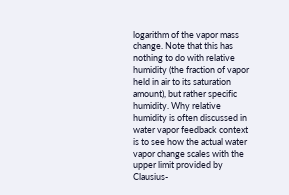logarithm of the vapor mass change. Note that this has nothing to do with relative humidity (the fraction of vapor held in air to its saturation amount), but rather specific humidity. Why relative humidity is often discussed in water vapor feedback context is to see how the actual water vapor change scales with the upper limit provided by Clausius-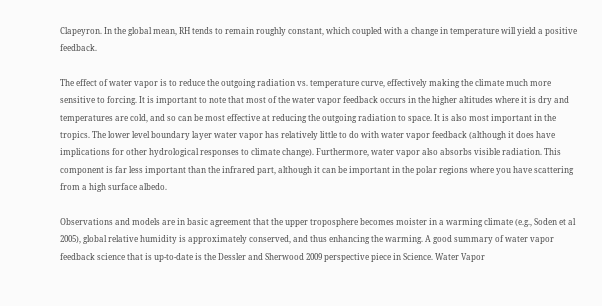Clapeyron. In the global mean, RH tends to remain roughly constant, which coupled with a change in temperature will yield a positive feedback.

The effect of water vapor is to reduce the outgoing radiation vs. temperature curve, effectively making the climate much more sensitive to forcing. It is important to note that most of the water vapor feedback occurs in the higher altitudes where it is dry and temperatures are cold, and so can be most effective at reducing the outgoing radiation to space. It is also most important in the tropics. The lower level boundary layer water vapor has relatively little to do with water vapor feedback (although it does have implications for other hydrological responses to climate change). Furthermore, water vapor also absorbs visible radiation. This component is far less important than the infrared part, although it can be important in the polar regions where you have scattering from a high surface albedo.

Observations and models are in basic agreement that the upper troposphere becomes moister in a warming climate (e.g., Soden et al 2005), global relative humidity is approximately conserved, and thus enhancing the warming. A good summary of water vapor feedback science that is up-to-date is the Dessler and Sherwood 2009 perspective piece in Science. Water Vapor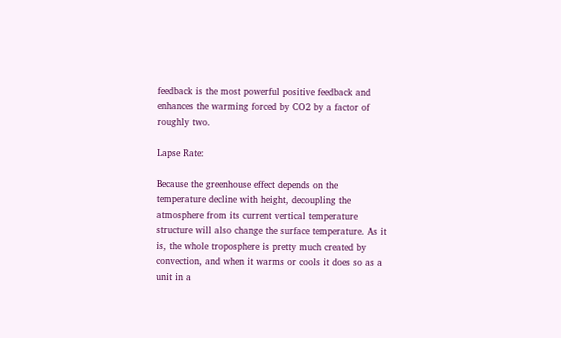feedback is the most powerful positive feedback and enhances the warming forced by CO2 by a factor of roughly two.

Lapse Rate:

Because the greenhouse effect depends on the temperature decline with height, decoupling the atmosphere from its current vertical temperature structure will also change the surface temperature. As it is, the whole troposphere is pretty much created by convection, and when it warms or cools it does so as a unit in a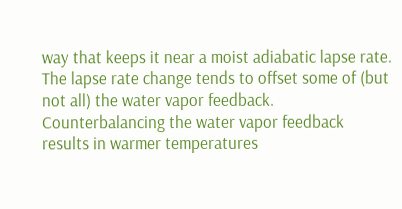way that keeps it near a moist adiabatic lapse rate. The lapse rate change tends to offset some of (but not all) the water vapor feedback. Counterbalancing the water vapor feedback results in warmer temperatures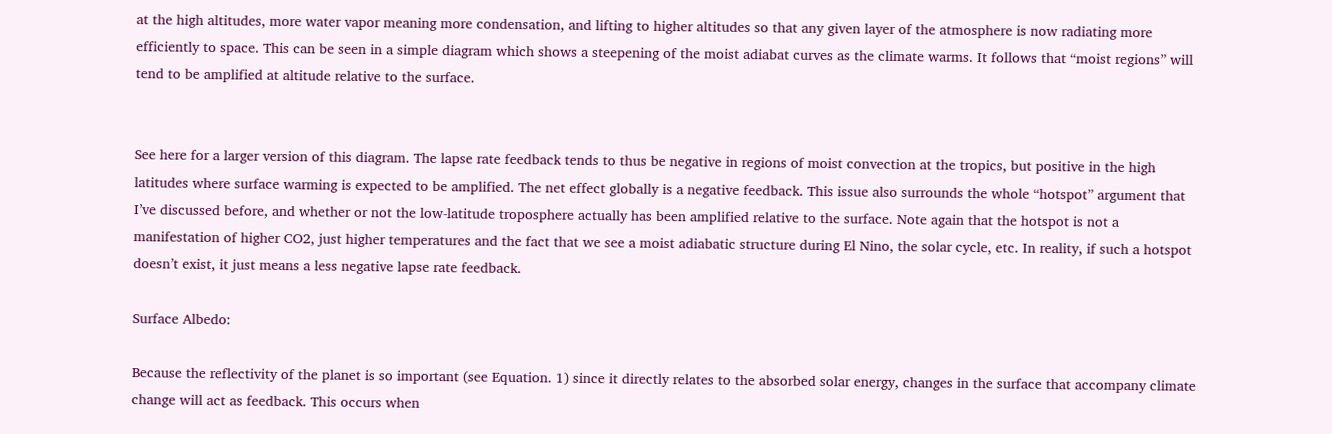at the high altitudes, more water vapor meaning more condensation, and lifting to higher altitudes so that any given layer of the atmosphere is now radiating more efficiently to space. This can be seen in a simple diagram which shows a steepening of the moist adiabat curves as the climate warms. It follows that “moist regions” will tend to be amplified at altitude relative to the surface.


See here for a larger version of this diagram. The lapse rate feedback tends to thus be negative in regions of moist convection at the tropics, but positive in the high latitudes where surface warming is expected to be amplified. The net effect globally is a negative feedback. This issue also surrounds the whole “hotspot” argument that I’ve discussed before, and whether or not the low-latitude troposphere actually has been amplified relative to the surface. Note again that the hotspot is not a manifestation of higher CO2, just higher temperatures and the fact that we see a moist adiabatic structure during El Nino, the solar cycle, etc. In reality, if such a hotspot doesn’t exist, it just means a less negative lapse rate feedback.

Surface Albedo:

Because the reflectivity of the planet is so important (see Equation. 1) since it directly relates to the absorbed solar energy, changes in the surface that accompany climate change will act as feedback. This occurs when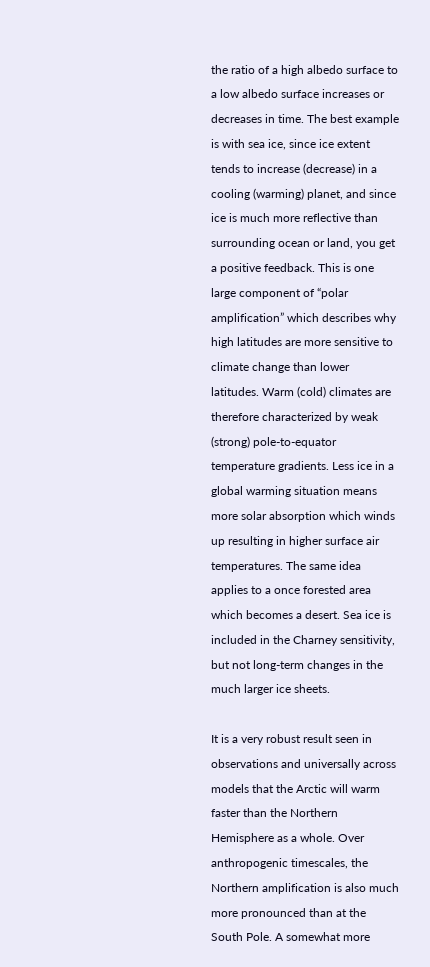the ratio of a high albedo surface to a low albedo surface increases or decreases in time. The best example is with sea ice, since ice extent tends to increase (decrease) in a cooling (warming) planet, and since ice is much more reflective than surrounding ocean or land, you get a positive feedback. This is one large component of “polar amplification” which describes why high latitudes are more sensitive to climate change than lower latitudes. Warm (cold) climates are therefore characterized by weak (strong) pole-to-equator temperature gradients. Less ice in a global warming situation means more solar absorption which winds up resulting in higher surface air temperatures. The same idea applies to a once forested area which becomes a desert. Sea ice is included in the Charney sensitivity, but not long-term changes in the much larger ice sheets.

It is a very robust result seen in observations and universally across models that the Arctic will warm faster than the Northern Hemisphere as a whole. Over anthropogenic timescales, the Northern amplification is also much more pronounced than at the South Pole. A somewhat more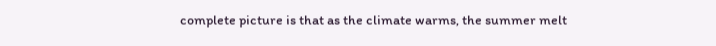complete picture is that as the climate warms, the summer melt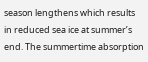season lengthens which results in reduced sea ice at summer’s end. The summertime absorption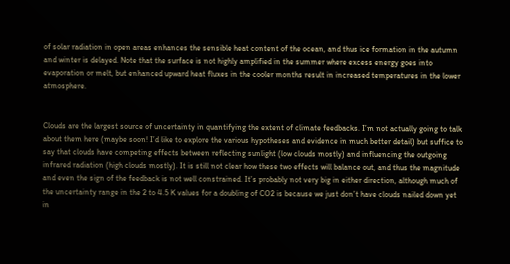of solar radiation in open areas enhances the sensible heat content of the ocean, and thus ice formation in the autumn and winter is delayed. Note that the surface is not highly amplified in the summer where excess energy goes into evaporation or melt, but enhanced upward heat fluxes in the cooler months result in increased temperatures in the lower atmosphere.


Clouds are the largest source of uncertainty in quantifying the extent of climate feedbacks. I’m not actually going to talk about them here (maybe soon! I’d like to explore the various hypotheses and evidence in much better detail) but suffice to say that clouds have competing effects between reflecting sunlight (low clouds mostly) and influencing the outgoing infrared radiation (high clouds mostly). It is still not clear how these two effects will balance out, and thus the magnitude and even the sign of the feedback is not well constrained. It’s probably not very big in either direction, although much of the uncertainty range in the 2 to 4.5 K values for a doubling of CO2 is because we just don’t have clouds nailed down yet in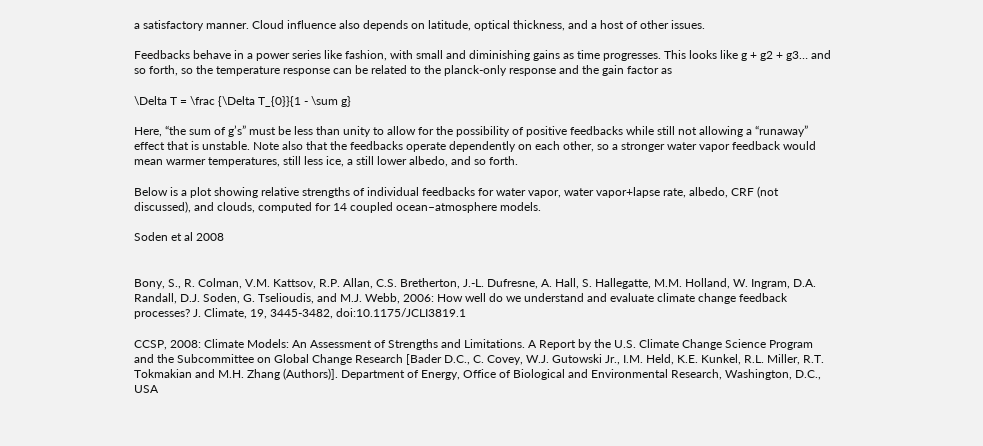a satisfactory manner. Cloud influence also depends on latitude, optical thickness, and a host of other issues.

Feedbacks behave in a power series like fashion, with small and diminishing gains as time progresses. This looks like g + g2 + g3… and so forth, so the temperature response can be related to the planck-only response and the gain factor as

\Delta T = \frac {\Delta T_{0}}{1 - \sum g}

Here, “the sum of g’s” must be less than unity to allow for the possibility of positive feedbacks while still not allowing a “runaway” effect that is unstable. Note also that the feedbacks operate dependently on each other, so a stronger water vapor feedback would mean warmer temperatures, still less ice, a still lower albedo, and so forth.

Below is a plot showing relative strengths of individual feedbacks for water vapor, water vapor+lapse rate, albedo, CRF (not discussed), and clouds, computed for 14 coupled ocean–atmosphere models.

Soden et al 2008


Bony, S., R. Colman, V.M. Kattsov, R.P. Allan, C.S. Bretherton, J.-L. Dufresne, A. Hall, S. Hallegatte, M.M. Holland, W. Ingram, D.A. Randall, D.J. Soden, G. Tselioudis, and M.J. Webb, 2006: How well do we understand and evaluate climate change feedback processes? J. Climate, 19, 3445-3482, doi:10.1175/JCLI3819.1

CCSP, 2008: Climate Models: An Assessment of Strengths and Limitations. A Report by the U.S. Climate Change Science Program and the Subcommittee on Global Change Research [Bader D.C., C. Covey, W.J. Gutowski Jr., I.M. Held, K.E. Kunkel, R.L. Miller, R.T. Tokmakian and M.H. Zhang (Authors)]. Department of Energy, Office of Biological and Environmental Research, Washington, D.C., USA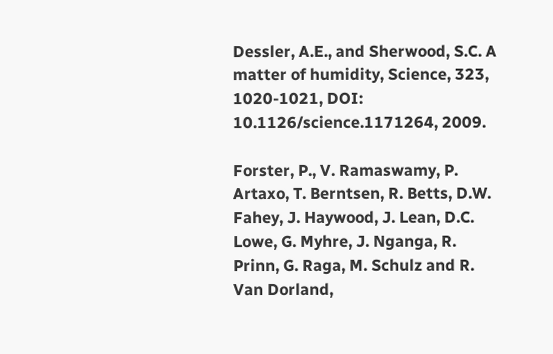Dessler, A.E., and Sherwood, S.C. A matter of humidity, Science, 323, 1020-1021, DOI: 10.1126/science.1171264, 2009.

Forster, P., V. Ramaswamy, P. Artaxo, T. Berntsen, R. Betts, D.W. Fahey, J. Haywood, J. Lean, D.C. Lowe, G. Myhre, J. Nganga, R. Prinn, G. Raga, M. Schulz and R. Van Dorland,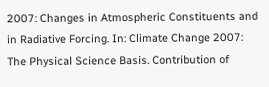2007: Changes in Atmospheric Constituents and in Radiative Forcing. In: Climate Change 2007: The Physical Science Basis. Contribution of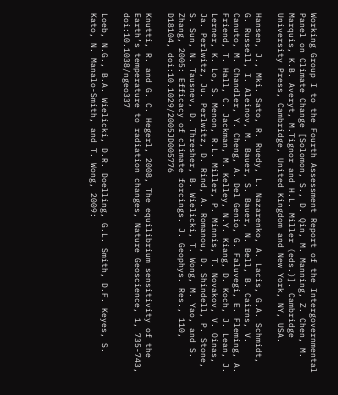Working Group I to the Fourth Assessment Report of the Intergovernmental Panel on Climate Change [Solomon, S., D. Qin, M. Manning, Z. Chen, M. Marquis, K.B. Averyt, M.Tignor and H.L. Miller (eds.)]. Cambridge University Press, Cambridge, United Kingdom and New York, NY, USA.

Hansen, J., Mki. Sato, R. Ruedy, L. Nazarenko, A. Lacis, G.A. Schmidt, G. Russell, I. Aleinov, M. Bauer, S. Bauer, N. Bell, B. Cairns, V. Canuto, M. Chandler, Y. Cheng, A. Del Genio, G. Faluvegi, E. Fleming, A. Friend, T. Hall, C. Jackman, M. Kelley, N.Y. Kiang, D. Koch, J. Lean, J. Lerner, K. Lo, S. Menon, R.L. Miller, P. Minnis, T. Novakov, V. Oinas, Ja. Perlwitz, Ju. Perlwitz, D. Rind, A. Romanou, D. Shindell, P. Stone, S. Sun, N. Tausnev, D. Thresher, B. Wielicki, T. Wong, M. Yao, and S. Zhang, 2005: Efficacy of climate forcings. J. Geophys. Res., 110, D18104, doi:10.1029/2005JD005776

Knutti, R. and G. C. Hegerl, 2008, The equilibrium sensitivity of the Earth’s temperature to radiation changes, Nature Geoscience, 1, 735-743, doi:10.1038/ngeo337

Loeb, N.G., B.A. Wielicki, D.R. Doelling, G.L. Smith, D.F. Keyes, S. Kato, N. Manalo-Smith, and T. Wong, 2009: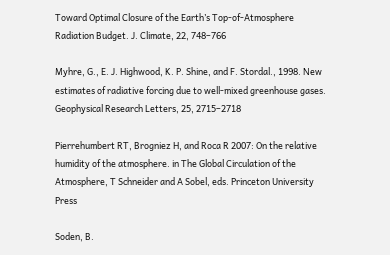Toward Optimal Closure of the Earth’s Top-of-Atmosphere Radiation Budget. J. Climate, 22, 748–766

Myhre, G., E. J. Highwood, K. P. Shine, and F. Stordal., 1998. New estimates of radiative forcing due to well-mixed greenhouse gases. Geophysical Research Letters, 25, 2715–2718

Pierrehumbert RT, Brogniez H, and Roca R 2007: On the relative humidity of the atmosphere. in The Global Circulation of the Atmosphere, T Schneider and A Sobel, eds. Princeton University Press

Soden, B.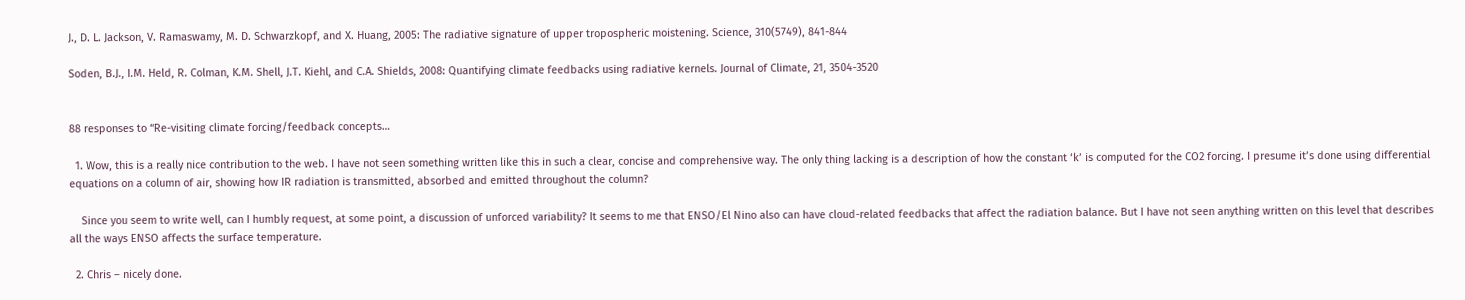J., D. L. Jackson, V. Ramaswamy, M. D. Schwarzkopf, and X. Huang, 2005: The radiative signature of upper tropospheric moistening. Science, 310(5749), 841-844

Soden, B.J., I.M. Held, R. Colman, K.M. Shell, J.T. Kiehl, and C.A. Shields, 2008: Quantifying climate feedbacks using radiative kernels. Journal of Climate, 21, 3504-3520


88 responses to “Re-visiting climate forcing/feedback concepts…

  1. Wow, this is a really nice contribution to the web. I have not seen something written like this in such a clear, concise and comprehensive way. The only thing lacking is a description of how the constant ‘k’ is computed for the CO2 forcing. I presume it’s done using differential equations on a column of air, showing how IR radiation is transmitted, absorbed and emitted throughout the column?

    Since you seem to write well, can I humbly request, at some point, a discussion of unforced variability? It seems to me that ENSO/El Nino also can have cloud-related feedbacks that affect the radiation balance. But I have not seen anything written on this level that describes all the ways ENSO affects the surface temperature.

  2. Chris – nicely done.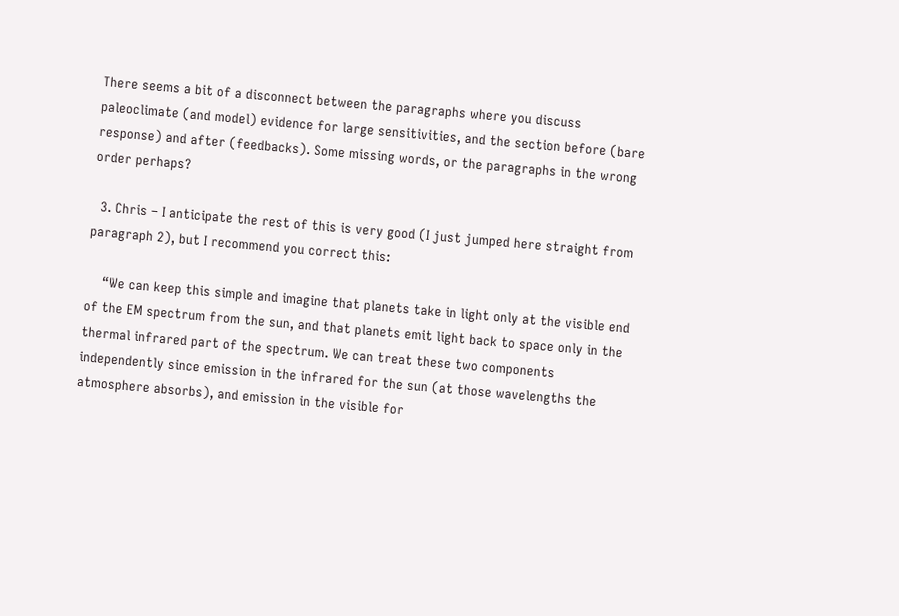There seems a bit of a disconnect between the paragraphs where you discuss paleoclimate (and model) evidence for large sensitivities, and the section before (bare response) and after (feedbacks). Some missing words, or the paragraphs in the wrong order perhaps?

  3. Chris – I anticipate the rest of this is very good (I just jumped here straight from paragraph 2), but I recommend you correct this:

    “We can keep this simple and imagine that planets take in light only at the visible end of the EM spectrum from the sun, and that planets emit light back to space only in the thermal infrared part of the spectrum. We can treat these two components independently since emission in the infrared for the sun (at those wavelengths the atmosphere absorbs), and emission in the visible for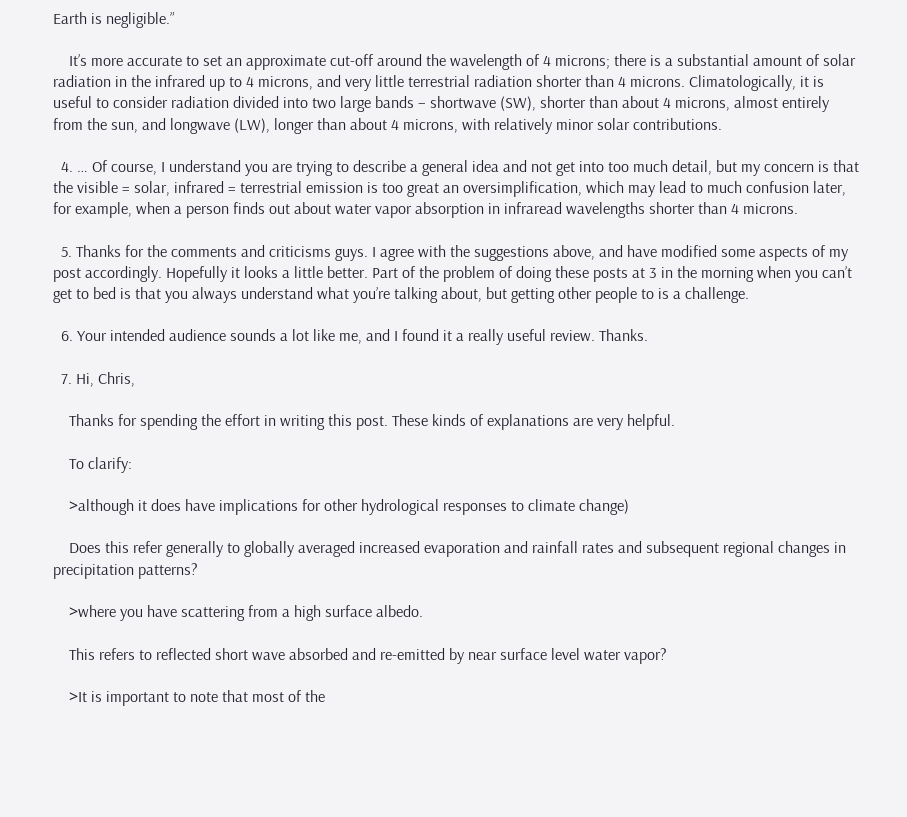Earth is negligible.”

    It’s more accurate to set an approximate cut-off around the wavelength of 4 microns; there is a substantial amount of solar radiation in the infrared up to 4 microns, and very little terrestrial radiation shorter than 4 microns. Climatologically, it is useful to consider radiation divided into two large bands – shortwave (SW), shorter than about 4 microns, almost entirely from the sun, and longwave (LW), longer than about 4 microns, with relatively minor solar contributions.

  4. … Of course, I understand you are trying to describe a general idea and not get into too much detail, but my concern is that the visible = solar, infrared = terrestrial emission is too great an oversimplification, which may lead to much confusion later, for example, when a person finds out about water vapor absorption in infraread wavelengths shorter than 4 microns.

  5. Thanks for the comments and criticisms guys. I agree with the suggestions above, and have modified some aspects of my post accordingly. Hopefully it looks a little better. Part of the problem of doing these posts at 3 in the morning when you can’t get to bed is that you always understand what you’re talking about, but getting other people to is a challenge.

  6. Your intended audience sounds a lot like me, and I found it a really useful review. Thanks.

  7. Hi, Chris,

    Thanks for spending the effort in writing this post. These kinds of explanations are very helpful.

    To clarify:

    >although it does have implications for other hydrological responses to climate change)

    Does this refer generally to globally averaged increased evaporation and rainfall rates and subsequent regional changes in precipitation patterns?

    >where you have scattering from a high surface albedo.

    This refers to reflected short wave absorbed and re-emitted by near surface level water vapor?

    >It is important to note that most of the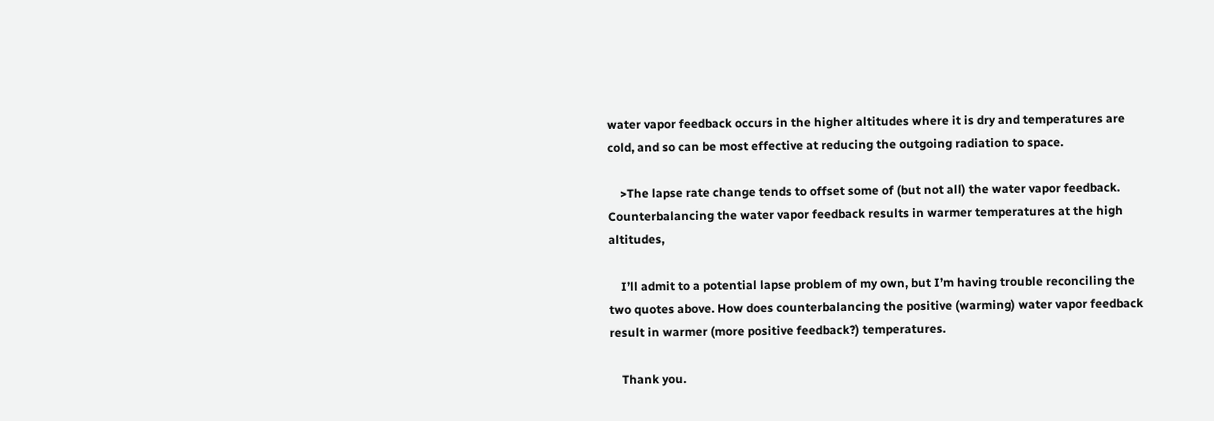water vapor feedback occurs in the higher altitudes where it is dry and temperatures are cold, and so can be most effective at reducing the outgoing radiation to space.

    >The lapse rate change tends to offset some of (but not all) the water vapor feedback. Counterbalancing the water vapor feedback results in warmer temperatures at the high altitudes,

    I’ll admit to a potential lapse problem of my own, but I’m having trouble reconciling the two quotes above. How does counterbalancing the positive (warming) water vapor feedback result in warmer (more positive feedback?) temperatures.

    Thank you.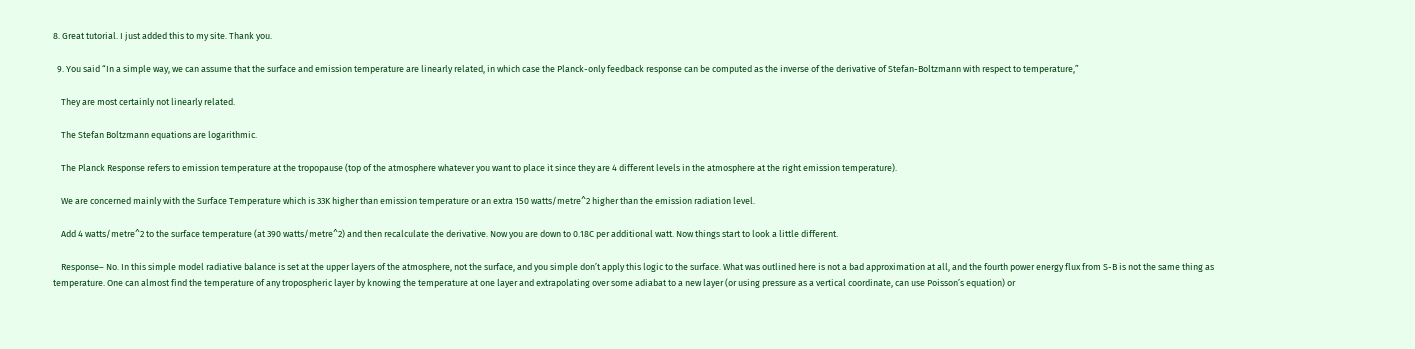8. Great tutorial. I just added this to my site. Thank you.

  9. You said “In a simple way, we can assume that the surface and emission temperature are linearly related, in which case the Planck-only feedback response can be computed as the inverse of the derivative of Stefan-Boltzmann with respect to temperature,”

    They are most certainly not linearly related.

    The Stefan Boltzmann equations are logarithmic.

    The Planck Response refers to emission temperature at the tropopause (top of the atmosphere whatever you want to place it since they are 4 different levels in the atmosphere at the right emission temperature).

    We are concerned mainly with the Surface Temperature which is 33K higher than emission temperature or an extra 150 watts/metre^2 higher than the emission radiation level.

    Add 4 watts/metre^2 to the surface temperature (at 390 watts/metre^2) and then recalculate the derivative. Now you are down to 0.18C per additional watt. Now things start to look a little different.

    Response– No. In this simple model radiative balance is set at the upper layers of the atmosphere, not the surface, and you simple don’t apply this logic to the surface. What was outlined here is not a bad approximation at all, and the fourth power energy flux from S-B is not the same thing as temperature. One can almost find the temperature of any tropospheric layer by knowing the temperature at one layer and extrapolating over some adiabat to a new layer (or using pressure as a vertical coordinate, can use Poisson’s equation) or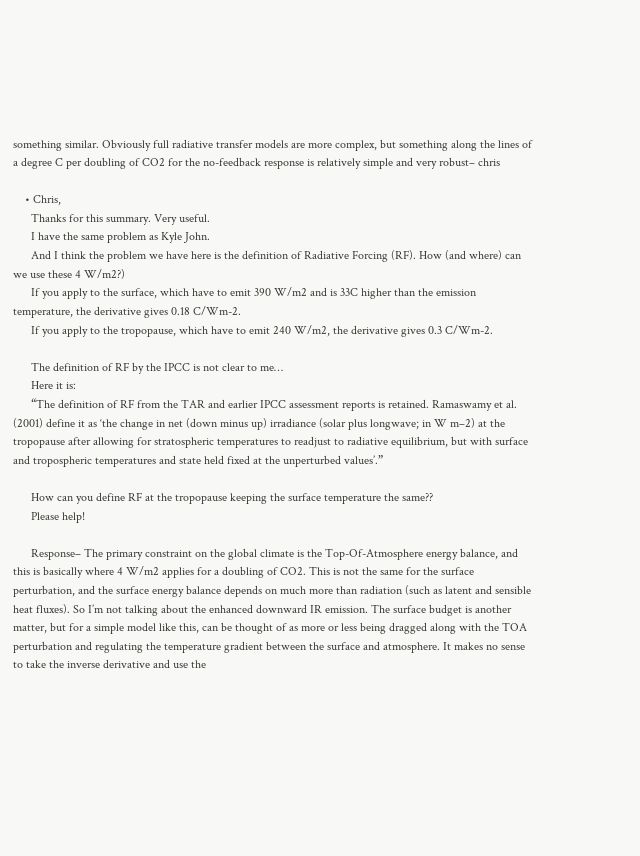something similar. Obviously full radiative transfer models are more complex, but something along the lines of a degree C per doubling of CO2 for the no-feedback response is relatively simple and very robust– chris

    • Chris,
      Thanks for this summary. Very useful.
      I have the same problem as Kyle John.
      And I think the problem we have here is the definition of Radiative Forcing (RF). How (and where) can we use these 4 W/m2?)
      If you apply to the surface, which have to emit 390 W/m2 and is 33C higher than the emission temperature, the derivative gives 0.18 C/Wm-2.
      If you apply to the tropopause, which have to emit 240 W/m2, the derivative gives 0.3 C/Wm-2.

      The definition of RF by the IPCC is not clear to me…
      Here it is:
      “The definition of RF from the TAR and earlier IPCC assessment reports is retained. Ramaswamy et al. (2001) define it as ‘the change in net (down minus up) irradiance (solar plus longwave; in W m–2) at the tropopause after allowing for stratospheric temperatures to readjust to radiative equilibrium, but with surface and tropospheric temperatures and state held fixed at the unperturbed values’.”

      How can you define RF at the tropopause keeping the surface temperature the same??
      Please help!

      Response– The primary constraint on the global climate is the Top-Of-Atmosphere energy balance, and this is basically where 4 W/m2 applies for a doubling of CO2. This is not the same for the surface perturbation, and the surface energy balance depends on much more than radiation (such as latent and sensible heat fluxes). So I’m not talking about the enhanced downward IR emission. The surface budget is another matter, but for a simple model like this, can be thought of as more or less being dragged along with the TOA perturbation and regulating the temperature gradient between the surface and atmosphere. It makes no sense to take the inverse derivative and use the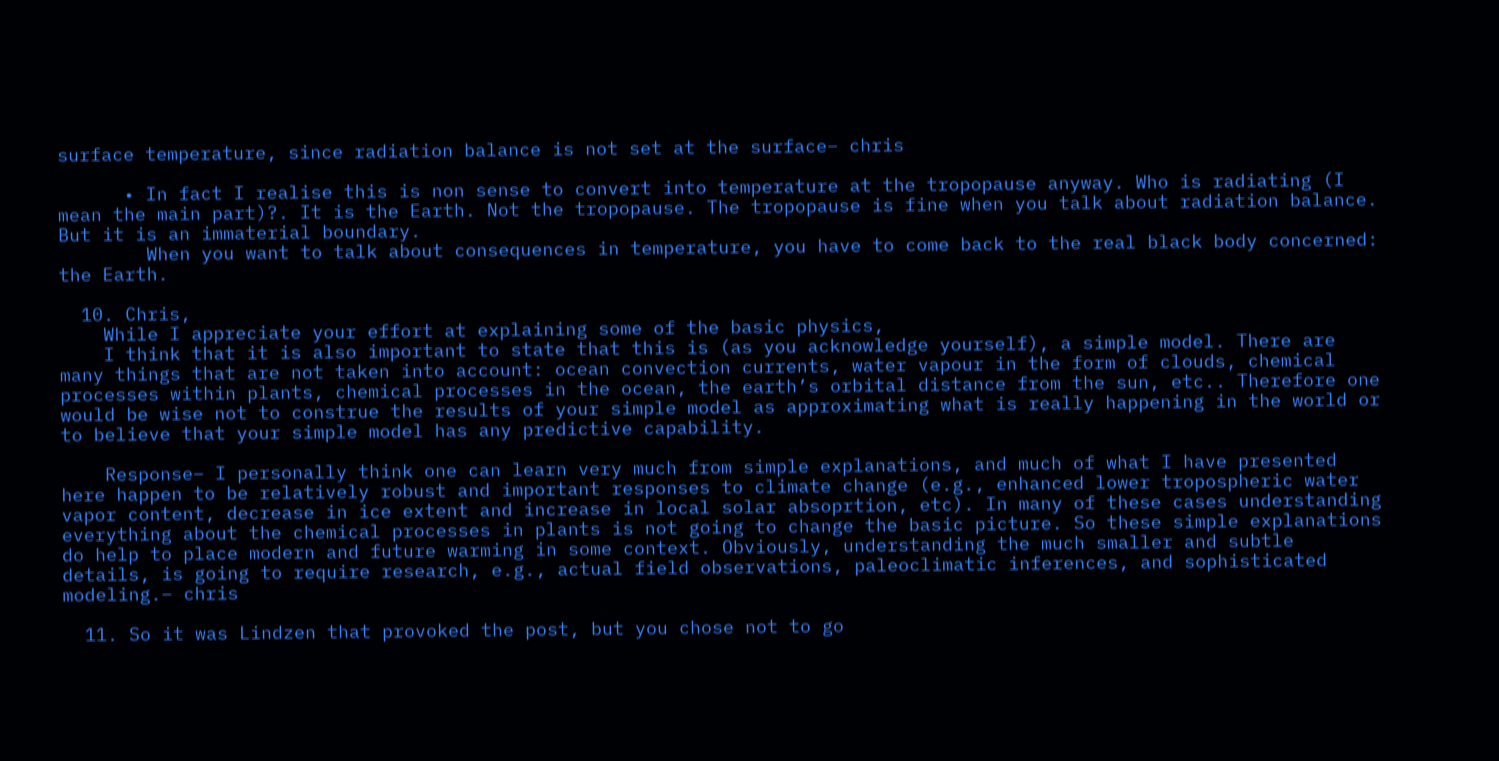surface temperature, since radiation balance is not set at the surface– chris

      • In fact I realise this is non sense to convert into temperature at the tropopause anyway. Who is radiating (I mean the main part)?. It is the Earth. Not the tropopause. The tropopause is fine when you talk about radiation balance. But it is an immaterial boundary.
        When you want to talk about consequences in temperature, you have to come back to the real black body concerned: the Earth.

  10. Chris,
    While I appreciate your effort at explaining some of the basic physics,
    I think that it is also important to state that this is (as you acknowledge yourself), a simple model. There are many things that are not taken into account: ocean convection currents, water vapour in the form of clouds, chemical processes within plants, chemical processes in the ocean, the earth’s orbital distance from the sun, etc.. Therefore one would be wise not to construe the results of your simple model as approximating what is really happening in the world or to believe that your simple model has any predictive capability.

    Response– I personally think one can learn very much from simple explanations, and much of what I have presented here happen to be relatively robust and important responses to climate change (e.g., enhanced lower tropospheric water vapor content, decrease in ice extent and increase in local solar absoprtion, etc). In many of these cases understanding everything about the chemical processes in plants is not going to change the basic picture. So these simple explanations do help to place modern and future warming in some context. Obviously, understanding the much smaller and subtle details, is going to require research, e.g., actual field observations, paleoclimatic inferences, and sophisticated modeling.– chris

  11. So it was Lindzen that provoked the post, but you chose not to go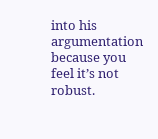into his argumentation because you feel it’s not robust.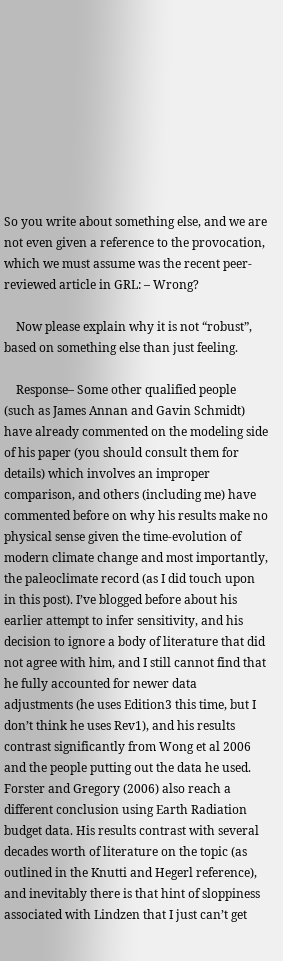So you write about something else, and we are not even given a reference to the provocation, which we must assume was the recent peer-reviewed article in GRL: – Wrong?

    Now please explain why it is not “robust”, based on something else than just feeling.

    Response– Some other qualified people (such as James Annan and Gavin Schmidt) have already commented on the modeling side of his paper (you should consult them for details) which involves an improper comparison, and others (including me) have commented before on why his results make no physical sense given the time-evolution of modern climate change and most importantly, the paleoclimate record (as I did touch upon in this post). I’ve blogged before about his earlier attempt to infer sensitivity, and his decision to ignore a body of literature that did not agree with him, and I still cannot find that he fully accounted for newer data adjustments (he uses Edition3 this time, but I don’t think he uses Rev1), and his results contrast significantly from Wong et al 2006 and the people putting out the data he used. Forster and Gregory (2006) also reach a different conclusion using Earth Radiation budget data. His results contrast with several decades worth of literature on the topic (as outlined in the Knutti and Hegerl reference), and inevitably there is that hint of sloppiness associated with Lindzen that I just can’t get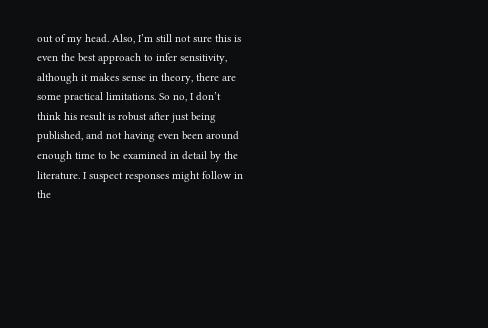out of my head. Also, I’m still not sure this is even the best approach to infer sensitivity, although it makes sense in theory, there are some practical limitations. So no, I don’t think his result is robust after just being published, and not having even been around enough time to be examined in detail by the literature. I suspect responses might follow in the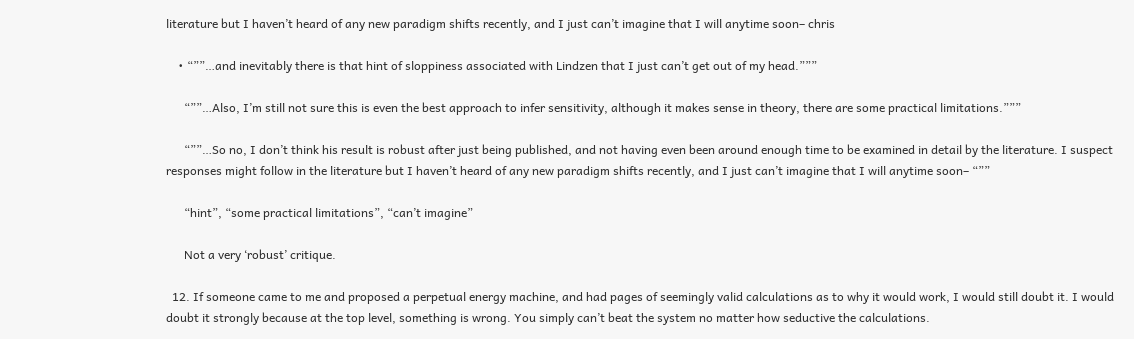literature but I haven’t heard of any new paradigm shifts recently, and I just can’t imagine that I will anytime soon– chris

    • “””…and inevitably there is that hint of sloppiness associated with Lindzen that I just can’t get out of my head.”””

      “””…Also, I’m still not sure this is even the best approach to infer sensitivity, although it makes sense in theory, there are some practical limitations.”””

      “””…So no, I don’t think his result is robust after just being published, and not having even been around enough time to be examined in detail by the literature. I suspect responses might follow in the literature but I haven’t heard of any new paradigm shifts recently, and I just can’t imagine that I will anytime soon– “””

      “hint”, “some practical limitations”, “can’t imagine”

      Not a very ‘robust’ critique.

  12. If someone came to me and proposed a perpetual energy machine, and had pages of seemingly valid calculations as to why it would work, I would still doubt it. I would doubt it strongly because at the top level, something is wrong. You simply can’t beat the system no matter how seductive the calculations.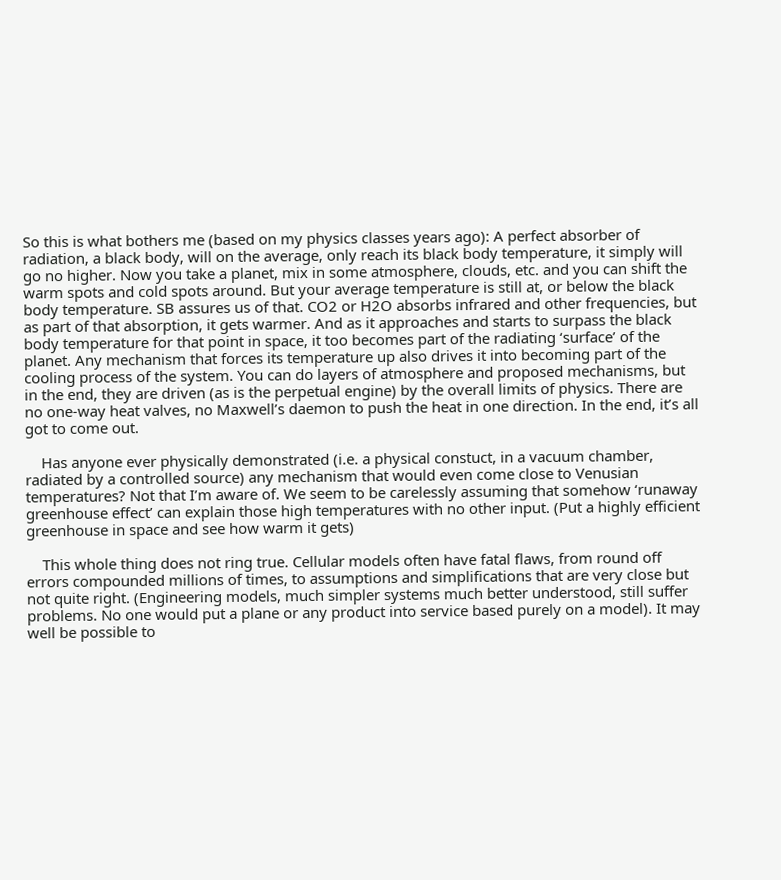So this is what bothers me (based on my physics classes years ago): A perfect absorber of radiation, a black body, will on the average, only reach its black body temperature, it simply will go no higher. Now you take a planet, mix in some atmosphere, clouds, etc. and you can shift the warm spots and cold spots around. But your average temperature is still at, or below the black body temperature. SB assures us of that. CO2 or H2O absorbs infrared and other frequencies, but as part of that absorption, it gets warmer. And as it approaches and starts to surpass the black body temperature for that point in space, it too becomes part of the radiating ‘surface’ of the planet. Any mechanism that forces its temperature up also drives it into becoming part of the cooling process of the system. You can do layers of atmosphere and proposed mechanisms, but in the end, they are driven (as is the perpetual engine) by the overall limits of physics. There are no one-way heat valves, no Maxwell’s daemon to push the heat in one direction. In the end, it’s all got to come out.

    Has anyone ever physically demonstrated (i.e. a physical constuct, in a vacuum chamber, radiated by a controlled source) any mechanism that would even come close to Venusian temperatures? Not that I’m aware of. We seem to be carelessly assuming that somehow ‘runaway greenhouse effect’ can explain those high temperatures with no other input. (Put a highly efficient greenhouse in space and see how warm it gets)

    This whole thing does not ring true. Cellular models often have fatal flaws, from round off errors compounded millions of times, to assumptions and simplifications that are very close but not quite right. (Engineering models, much simpler systems much better understood, still suffer problems. No one would put a plane or any product into service based purely on a model). It may well be possible to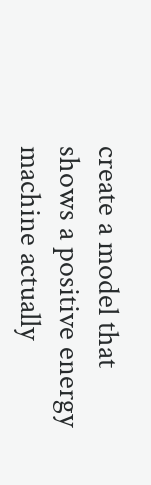create a model that shows a positive energy machine actually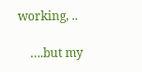working, ..

    ….but my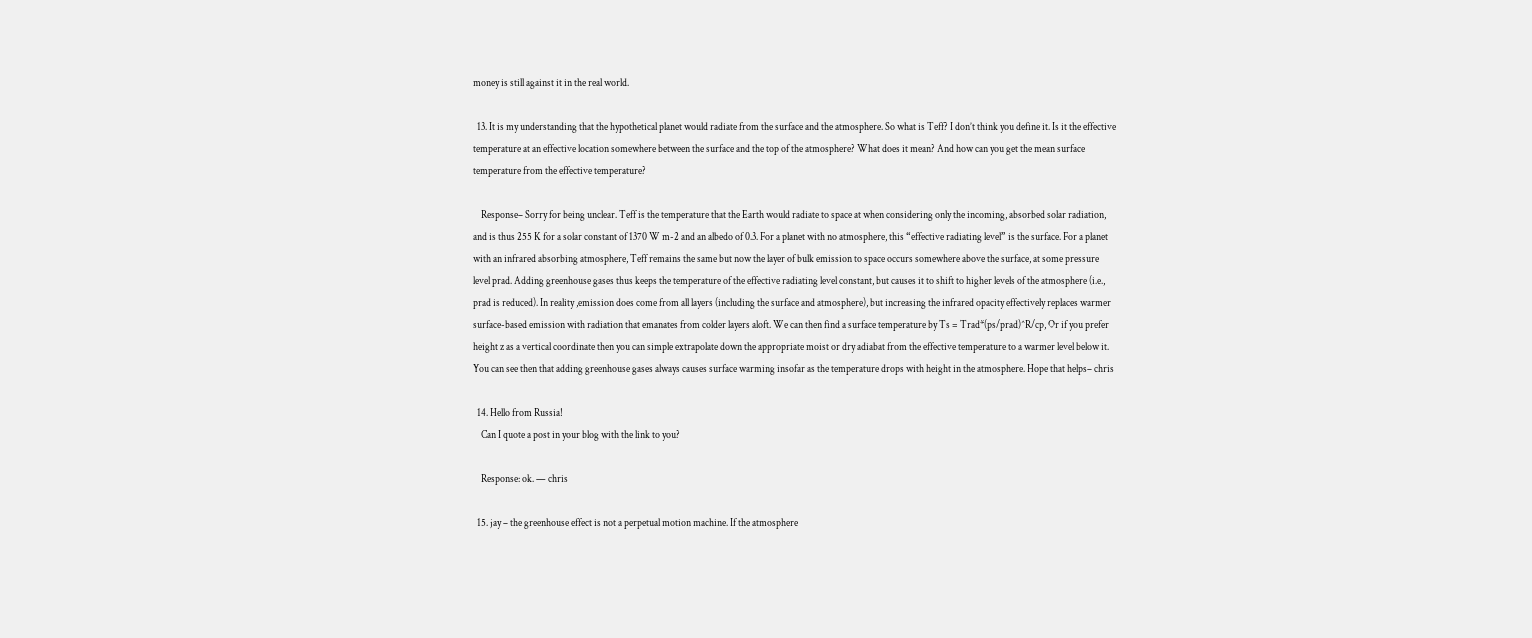money is still against it in the real world.

  13. It is my understanding that the hypothetical planet would radiate from the surface and the atmosphere. So what is Teff? I don’t think you define it. Is it the effective temperature at an effective location somewhere between the surface and the top of the atmosphere? What does it mean? And how can you get the mean surface temperature from the effective temperature?

    Response– Sorry for being unclear. Teff is the temperature that the Earth would radiate to space at when considering only the incoming, absorbed solar radiation, and is thus 255 K for a solar constant of 1370 W m-2 and an albedo of 0.3. For a planet with no atmosphere, this “effective radiating level” is the surface. For a planet with an infrared absorbing atmosphere, Teff remains the same but now the layer of bulk emission to space occurs somewhere above the surface, at some pressure level prad. Adding greenhouse gases thus keeps the temperature of the effective radiating level constant, but causes it to shift to higher levels of the atmosphere (i.e., prad is reduced). In reality ,emission does come from all layers (including the surface and atmosphere), but increasing the infrared opacity effectively replaces warmer surface-based emission with radiation that emanates from colder layers aloft. We can then find a surface temperature by Ts = Trad*(ps/prad)^R/cp, Or if you prefer height z as a vertical coordinate then you can simple extrapolate down the appropriate moist or dry adiabat from the effective temperature to a warmer level below it. You can see then that adding greenhouse gases always causes surface warming insofar as the temperature drops with height in the atmosphere. Hope that helps– chris

  14. Hello from Russia!
    Can I quote a post in your blog with the link to you?

    Response: ok. — chris

  15. jay – the greenhouse effect is not a perpetual motion machine. If the atmosphere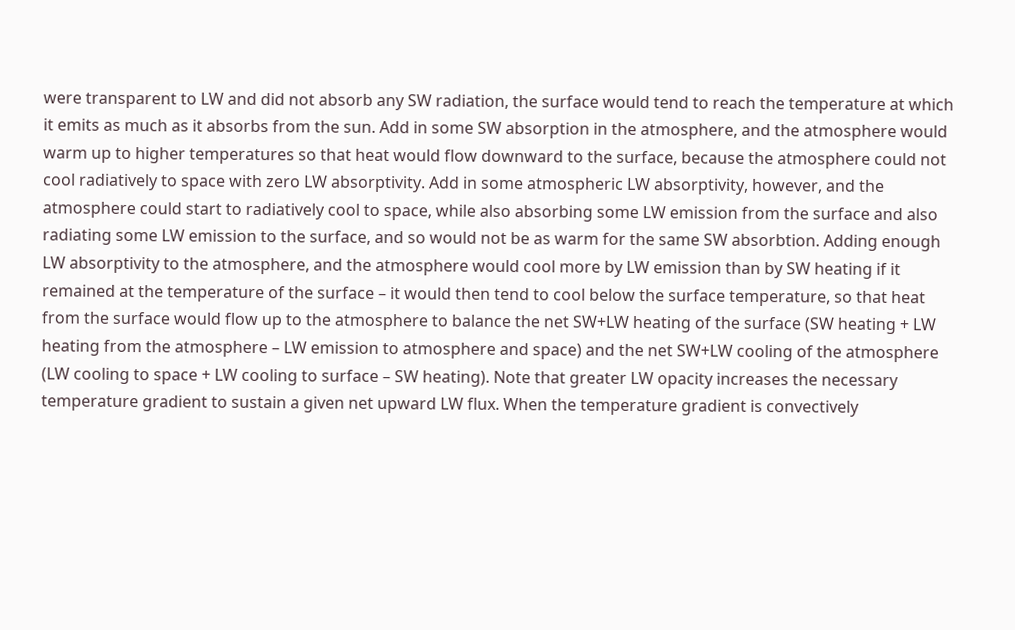were transparent to LW and did not absorb any SW radiation, the surface would tend to reach the temperature at which it emits as much as it absorbs from the sun. Add in some SW absorption in the atmosphere, and the atmosphere would warm up to higher temperatures so that heat would flow downward to the surface, because the atmosphere could not cool radiatively to space with zero LW absorptivity. Add in some atmospheric LW absorptivity, however, and the atmosphere could start to radiatively cool to space, while also absorbing some LW emission from the surface and also radiating some LW emission to the surface, and so would not be as warm for the same SW absorbtion. Adding enough LW absorptivity to the atmosphere, and the atmosphere would cool more by LW emission than by SW heating if it remained at the temperature of the surface – it would then tend to cool below the surface temperature, so that heat from the surface would flow up to the atmosphere to balance the net SW+LW heating of the surface (SW heating + LW heating from the atmosphere – LW emission to atmosphere and space) and the net SW+LW cooling of the atmosphere (LW cooling to space + LW cooling to surface – SW heating). Note that greater LW opacity increases the necessary temperature gradient to sustain a given net upward LW flux. When the temperature gradient is convectively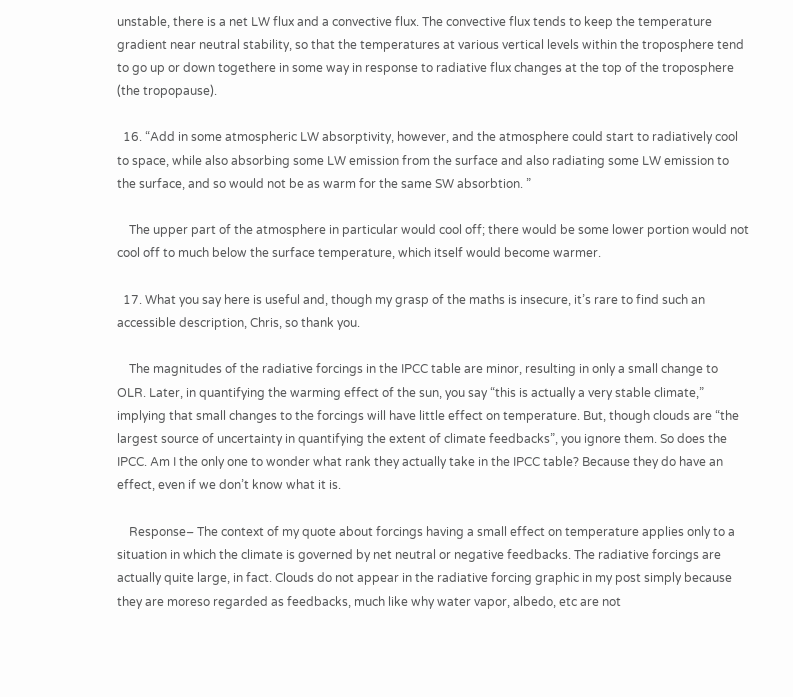unstable, there is a net LW flux and a convective flux. The convective flux tends to keep the temperature gradient near neutral stability, so that the temperatures at various vertical levels within the troposphere tend to go up or down togethere in some way in response to radiative flux changes at the top of the troposphere (the tropopause).

  16. “Add in some atmospheric LW absorptivity, however, and the atmosphere could start to radiatively cool to space, while also absorbing some LW emission from the surface and also radiating some LW emission to the surface, and so would not be as warm for the same SW absorbtion. ”

    The upper part of the atmosphere in particular would cool off; there would be some lower portion would not cool off to much below the surface temperature, which itself would become warmer.

  17. What you say here is useful and, though my grasp of the maths is insecure, it’s rare to find such an accessible description, Chris, so thank you.

    The magnitudes of the radiative forcings in the IPCC table are minor, resulting in only a small change to OLR. Later, in quantifying the warming effect of the sun, you say “this is actually a very stable climate,” implying that small changes to the forcings will have little effect on temperature. But, though clouds are “the largest source of uncertainty in quantifying the extent of climate feedbacks”, you ignore them. So does the IPCC. Am I the only one to wonder what rank they actually take in the IPCC table? Because they do have an effect, even if we don’t know what it is.

    Response– The context of my quote about forcings having a small effect on temperature applies only to a situation in which the climate is governed by net neutral or negative feedbacks. The radiative forcings are actually quite large, in fact. Clouds do not appear in the radiative forcing graphic in my post simply because they are moreso regarded as feedbacks, much like why water vapor, albedo, etc are not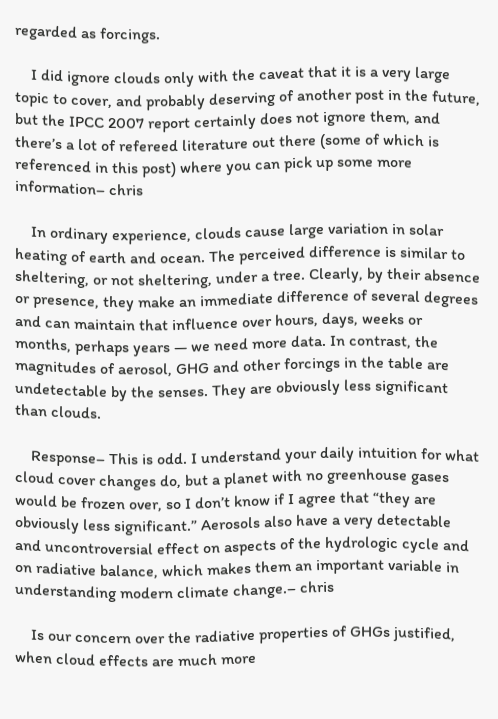regarded as forcings.

    I did ignore clouds only with the caveat that it is a very large topic to cover, and probably deserving of another post in the future, but the IPCC 2007 report certainly does not ignore them, and there’s a lot of refereed literature out there (some of which is referenced in this post) where you can pick up some more information– chris

    In ordinary experience, clouds cause large variation in solar heating of earth and ocean. The perceived difference is similar to sheltering, or not sheltering, under a tree. Clearly, by their absence or presence, they make an immediate difference of several degrees and can maintain that influence over hours, days, weeks or months, perhaps years — we need more data. In contrast, the magnitudes of aerosol, GHG and other forcings in the table are undetectable by the senses. They are obviously less significant than clouds.

    Response– This is odd. I understand your daily intuition for what cloud cover changes do, but a planet with no greenhouse gases would be frozen over, so I don’t know if I agree that “they are obviously less significant.” Aerosols also have a very detectable and uncontroversial effect on aspects of the hydrologic cycle and on radiative balance, which makes them an important variable in understanding modern climate change.– chris

    Is our concern over the radiative properties of GHGs justified, when cloud effects are much more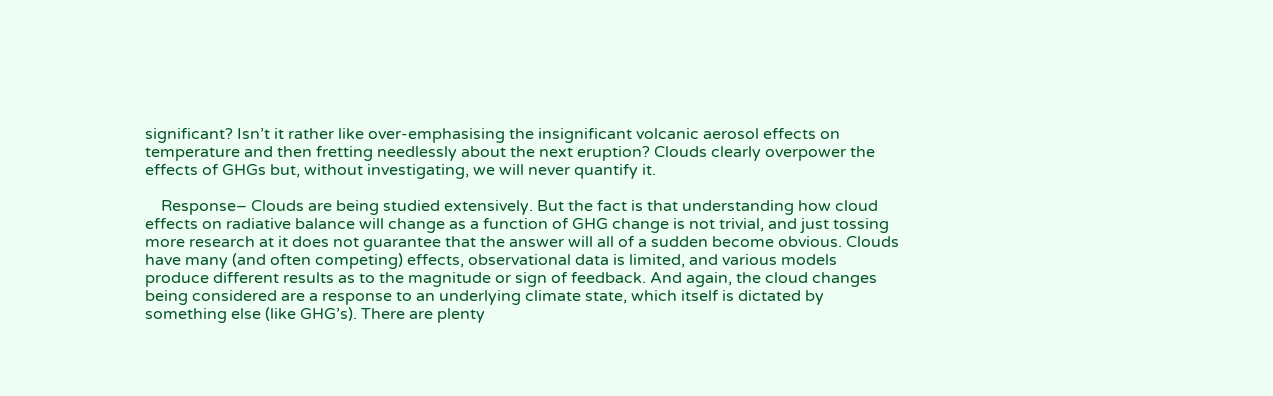significant? Isn’t it rather like over-emphasising the insignificant volcanic aerosol effects on temperature and then fretting needlessly about the next eruption? Clouds clearly overpower the effects of GHGs but, without investigating, we will never quantify it.

    Response– Clouds are being studied extensively. But the fact is that understanding how cloud effects on radiative balance will change as a function of GHG change is not trivial, and just tossing more research at it does not guarantee that the answer will all of a sudden become obvious. Clouds have many (and often competing) effects, observational data is limited, and various models produce different results as to the magnitude or sign of feedback. And again, the cloud changes being considered are a response to an underlying climate state, which itself is dictated by something else (like GHG’s). There are plenty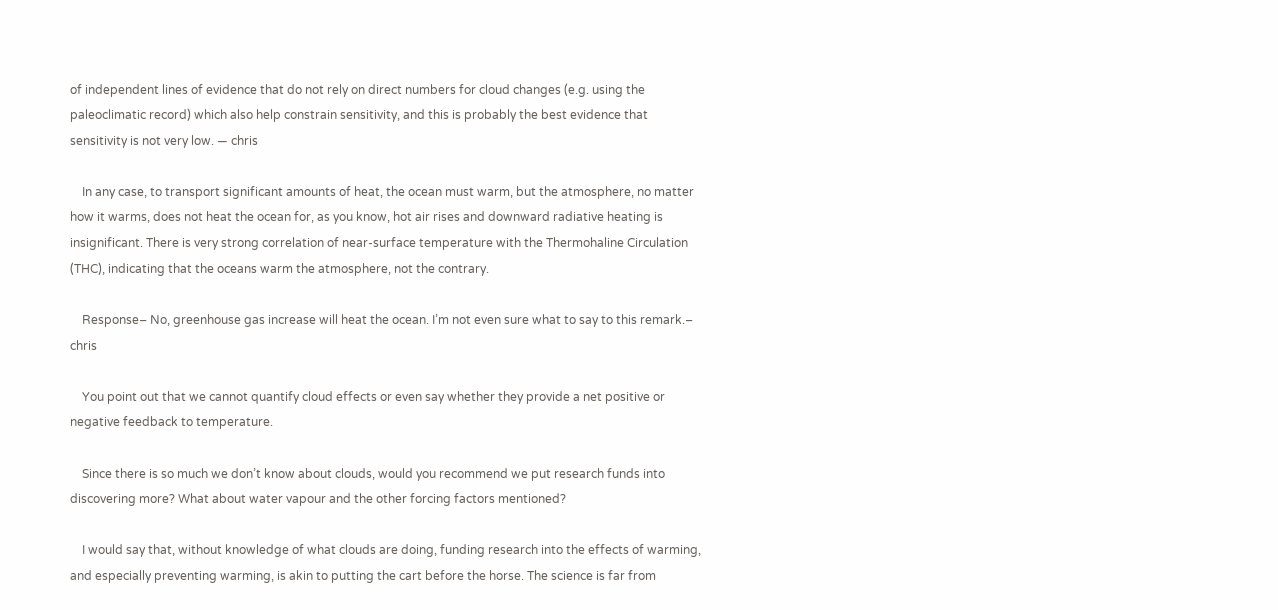of independent lines of evidence that do not rely on direct numbers for cloud changes (e.g. using the paleoclimatic record) which also help constrain sensitivity, and this is probably the best evidence that sensitivity is not very low. — chris

    In any case, to transport significant amounts of heat, the ocean must warm, but the atmosphere, no matter how it warms, does not heat the ocean for, as you know, hot air rises and downward radiative heating is insignificant. There is very strong correlation of near-surface temperature with the Thermohaline Circulation (THC), indicating that the oceans warm the atmosphere, not the contrary.

    Response– No, greenhouse gas increase will heat the ocean. I’m not even sure what to say to this remark.– chris

    You point out that we cannot quantify cloud effects or even say whether they provide a net positive or negative feedback to temperature.

    Since there is so much we don’t know about clouds, would you recommend we put research funds into discovering more? What about water vapour and the other forcing factors mentioned?

    I would say that, without knowledge of what clouds are doing, funding research into the effects of warming, and especially preventing warming, is akin to putting the cart before the horse. The science is far from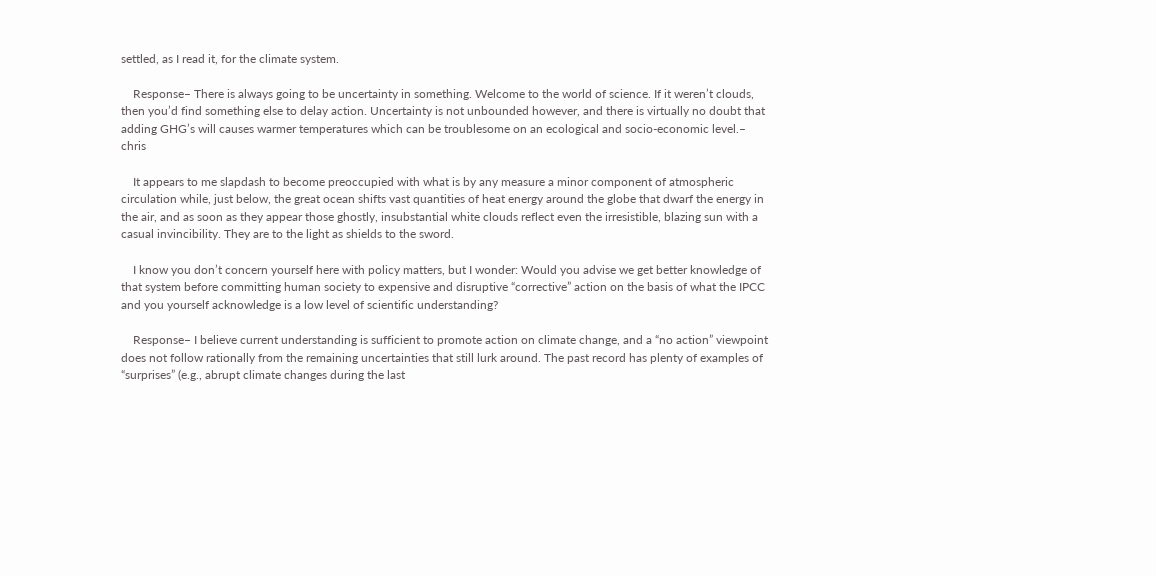settled, as I read it, for the climate system.

    Response– There is always going to be uncertainty in something. Welcome to the world of science. If it weren’t clouds, then you’d find something else to delay action. Uncertainty is not unbounded however, and there is virtually no doubt that adding GHG’s will causes warmer temperatures which can be troublesome on an ecological and socio-economic level.– chris

    It appears to me slapdash to become preoccupied with what is by any measure a minor component of atmospheric circulation while, just below, the great ocean shifts vast quantities of heat energy around the globe that dwarf the energy in the air, and as soon as they appear those ghostly, insubstantial white clouds reflect even the irresistible, blazing sun with a casual invincibility. They are to the light as shields to the sword.

    I know you don’t concern yourself here with policy matters, but I wonder: Would you advise we get better knowledge of that system before committing human society to expensive and disruptive “corrective” action on the basis of what the IPCC and you yourself acknowledge is a low level of scientific understanding?

    Response– I believe current understanding is sufficient to promote action on climate change, and a “no action” viewpoint does not follow rationally from the remaining uncertainties that still lurk around. The past record has plenty of examples of “surprises” (e.g., abrupt climate changes during the last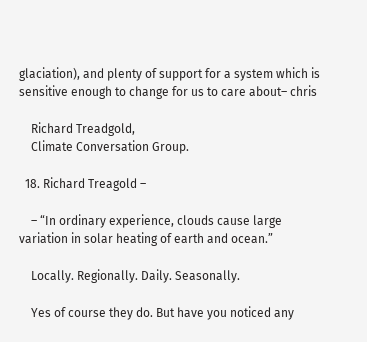glaciation), and plenty of support for a system which is sensitive enough to change for us to care about– chris

    Richard Treadgold,
    Climate Conversation Group.

  18. Richard Treagold –

    – “In ordinary experience, clouds cause large variation in solar heating of earth and ocean.”

    Locally. Regionally. Daily. Seasonally.

    Yes of course they do. But have you noticed any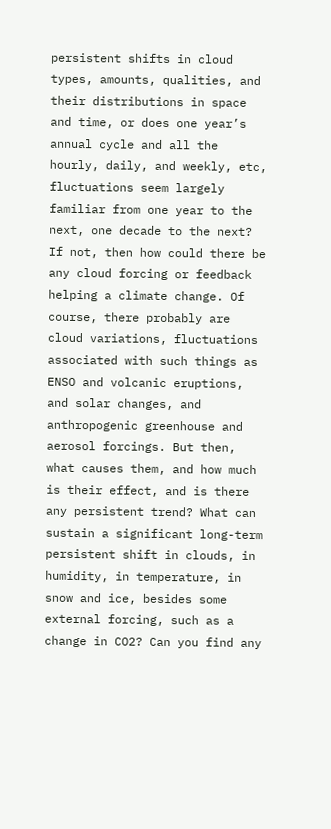persistent shifts in cloud types, amounts, qualities, and their distributions in space and time, or does one year’s annual cycle and all the hourly, daily, and weekly, etc, fluctuations seem largely familiar from one year to the next, one decade to the next? If not, then how could there be any cloud forcing or feedback helping a climate change. Of course, there probably are cloud variations, fluctuations associated with such things as ENSO and volcanic eruptions, and solar changes, and anthropogenic greenhouse and aerosol forcings. But then, what causes them, and how much is their effect, and is there any persistent trend? What can sustain a significant long-term persistent shift in clouds, in humidity, in temperature, in snow and ice, besides some external forcing, such as a change in CO2? Can you find any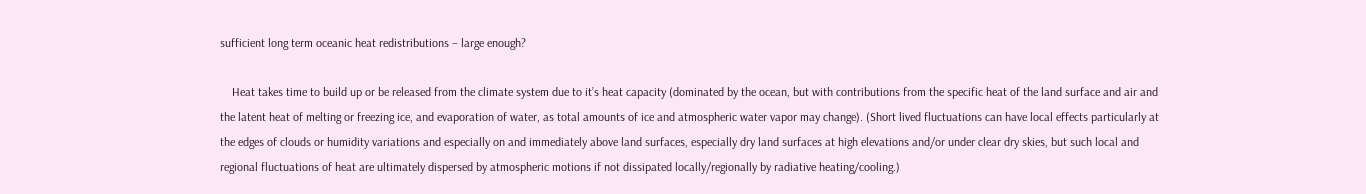sufficient long term oceanic heat redistributions – large enough?

    Heat takes time to build up or be released from the climate system due to it’s heat capacity (dominated by the ocean, but with contributions from the specific heat of the land surface and air and the latent heat of melting or freezing ice, and evaporation of water, as total amounts of ice and atmospheric water vapor may change). (Short lived fluctuations can have local effects particularly at the edges of clouds or humidity variations and especially on and immediately above land surfaces, especially dry land surfaces at high elevations and/or under clear dry skies, but such local and regional fluctuations of heat are ultimately dispersed by atmospheric motions if not dissipated locally/regionally by radiative heating/cooling.)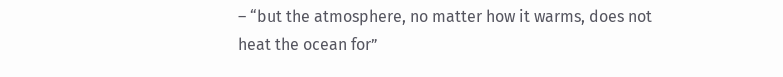– “but the atmosphere, no matter how it warms, does not heat the ocean for”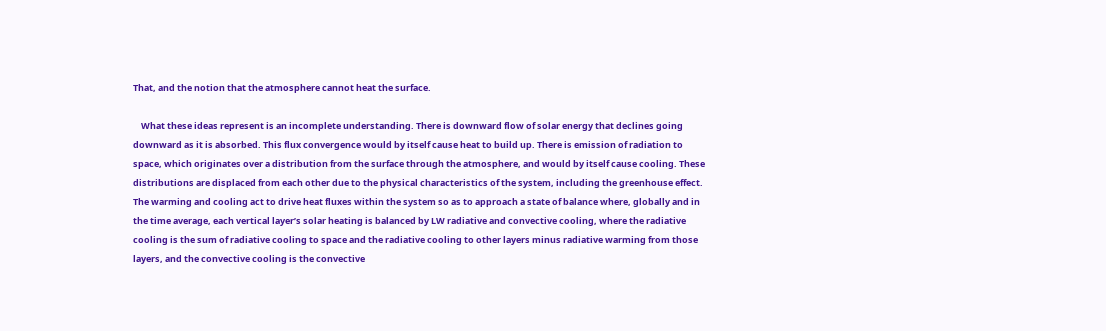That, and the notion that the atmosphere cannot heat the surface.

    What these ideas represent is an incomplete understanding. There is downward flow of solar energy that declines going downward as it is absorbed. This flux convergence would by itself cause heat to build up. There is emission of radiation to space, which originates over a distribution from the surface through the atmosphere, and would by itself cause cooling. These distributions are displaced from each other due to the physical characteristics of the system, including the greenhouse effect. The warming and cooling act to drive heat fluxes within the system so as to approach a state of balance where, globally and in the time average, each vertical layer’s solar heating is balanced by LW radiative and convective cooling, where the radiative cooling is the sum of radiative cooling to space and the radiative cooling to other layers minus radiative warming from those layers, and the convective cooling is the convective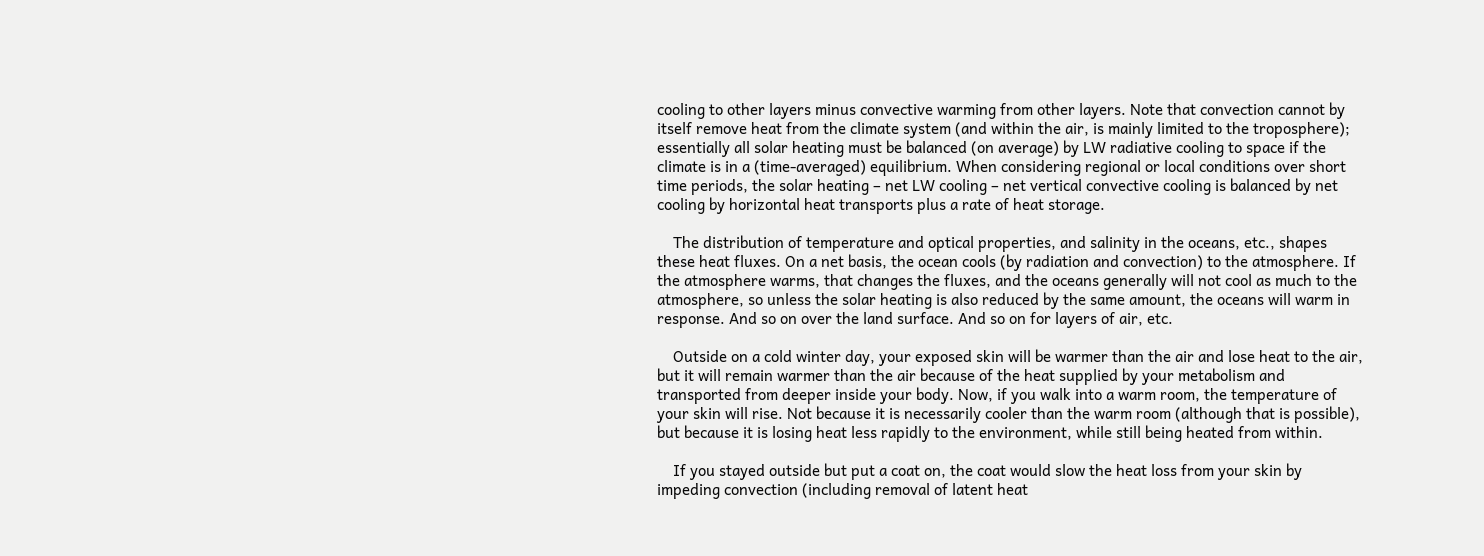cooling to other layers minus convective warming from other layers. Note that convection cannot by itself remove heat from the climate system (and within the air, is mainly limited to the troposphere); essentially all solar heating must be balanced (on average) by LW radiative cooling to space if the climate is in a (time-averaged) equilibrium. When considering regional or local conditions over short time periods, the solar heating – net LW cooling – net vertical convective cooling is balanced by net cooling by horizontal heat transports plus a rate of heat storage.

    The distribution of temperature and optical properties, and salinity in the oceans, etc., shapes these heat fluxes. On a net basis, the ocean cools (by radiation and convection) to the atmosphere. If the atmosphere warms, that changes the fluxes, and the oceans generally will not cool as much to the atmosphere, so unless the solar heating is also reduced by the same amount, the oceans will warm in response. And so on over the land surface. And so on for layers of air, etc.

    Outside on a cold winter day, your exposed skin will be warmer than the air and lose heat to the air, but it will remain warmer than the air because of the heat supplied by your metabolism and transported from deeper inside your body. Now, if you walk into a warm room, the temperature of your skin will rise. Not because it is necessarily cooler than the warm room (although that is possible), but because it is losing heat less rapidly to the environment, while still being heated from within.

    If you stayed outside but put a coat on, the coat would slow the heat loss from your skin by impeding convection (including removal of latent heat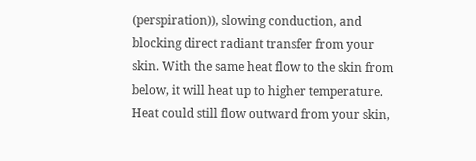(perspiration)), slowing conduction, and blocking direct radiant transfer from your skin. With the same heat flow to the skin from below, it will heat up to higher temperature. Heat could still flow outward from your skin,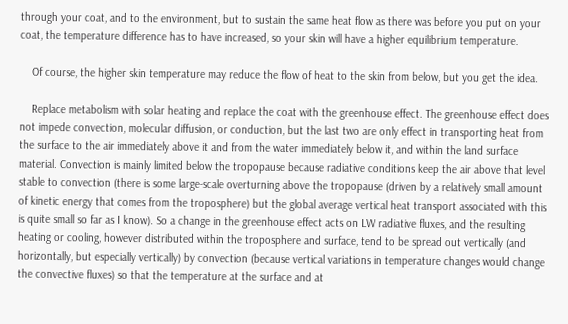through your coat, and to the environment, but to sustain the same heat flow as there was before you put on your coat, the temperature difference has to have increased, so your skin will have a higher equilibrium temperature.

    Of course, the higher skin temperature may reduce the flow of heat to the skin from below, but you get the idea.

    Replace metabolism with solar heating and replace the coat with the greenhouse effect. The greenhouse effect does not impede convection, molecular diffusion, or conduction, but the last two are only effect in transporting heat from the surface to the air immediately above it and from the water immediately below it, and within the land surface material. Convection is mainly limited below the tropopause because radiative conditions keep the air above that level stable to convection (there is some large-scale overturning above the tropopause (driven by a relatively small amount of kinetic energy that comes from the troposphere) but the global average vertical heat transport associated with this is quite small so far as I know). So a change in the greenhouse effect acts on LW radiative fluxes, and the resulting heating or cooling, however distributed within the troposphere and surface, tend to be spread out vertically (and horizontally, but especially vertically) by convection (because vertical variations in temperature changes would change the convective fluxes) so that the temperature at the surface and at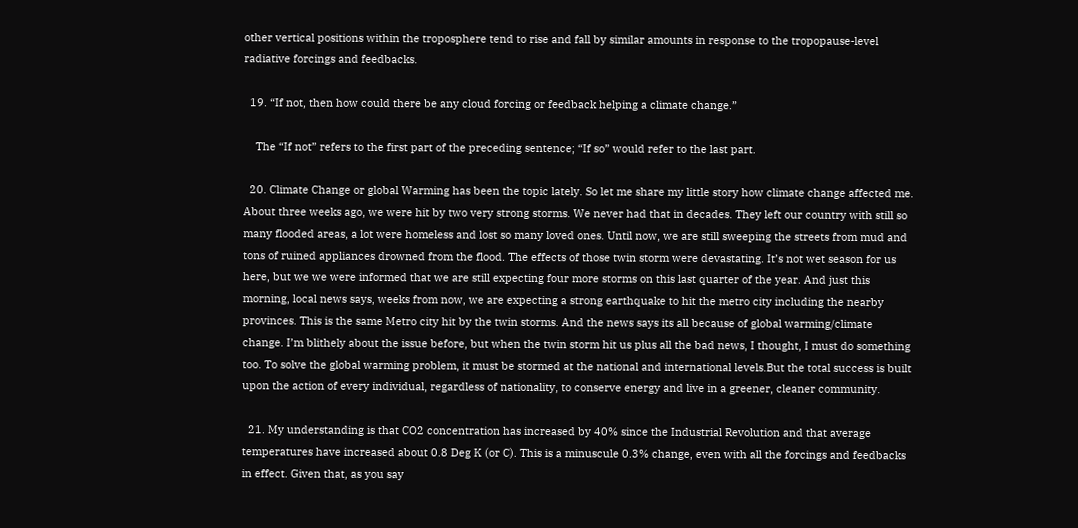other vertical positions within the troposphere tend to rise and fall by similar amounts in response to the tropopause-level radiative forcings and feedbacks.

  19. “If not, then how could there be any cloud forcing or feedback helping a climate change.”

    The “If not” refers to the first part of the preceding sentence; “If so” would refer to the last part.

  20. Climate Change or global Warming has been the topic lately. So let me share my little story how climate change affected me. About three weeks ago, we were hit by two very strong storms. We never had that in decades. They left our country with still so many flooded areas, a lot were homeless and lost so many loved ones. Until now, we are still sweeping the streets from mud and tons of ruined appliances drowned from the flood. The effects of those twin storm were devastating. It’s not wet season for us here, but we we were informed that we are still expecting four more storms on this last quarter of the year. And just this morning, local news says, weeks from now, we are expecting a strong earthquake to hit the metro city including the nearby provinces. This is the same Metro city hit by the twin storms. And the news says its all because of global warming/climate change. I’m blithely about the issue before, but when the twin storm hit us plus all the bad news, I thought, I must do something too. To solve the global warming problem, it must be stormed at the national and international levels.But the total success is built upon the action of every individual, regardless of nationality, to conserve energy and live in a greener, cleaner community.

  21. My understanding is that CO2 concentration has increased by 40% since the Industrial Revolution and that average temperatures have increased about 0.8 Deg K (or C). This is a minuscule 0.3% change, even with all the forcings and feedbacks in effect. Given that, as you say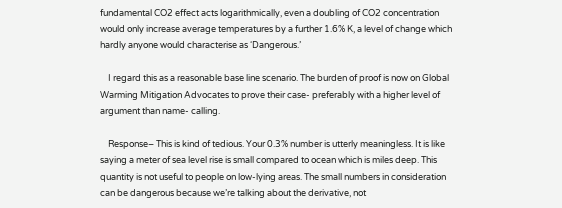fundamental CO2 effect acts logarithmically, even a doubling of CO2 concentration would only increase average temperatures by a further 1.6% K, a level of change which hardly anyone would characterise as ‘Dangerous.’

    I regard this as a reasonable base line scenario. The burden of proof is now on Global Warming Mitigation Advocates to prove their case- preferably with a higher level of argument than name- calling.

    Response– This is kind of tedious. Your 0.3% number is utterly meaningless. It is like saying a meter of sea level rise is small compared to ocean which is miles deep. This quantity is not useful to people on low-lying areas. The small numbers in consideration can be dangerous because we’re talking about the derivative, not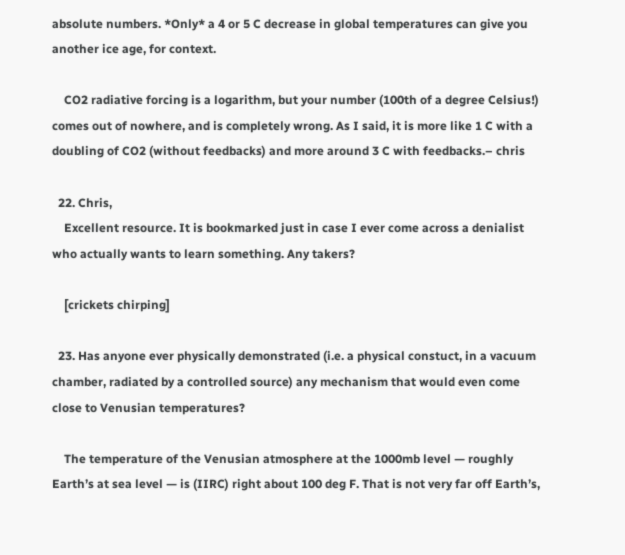absolute numbers. *Only* a 4 or 5 C decrease in global temperatures can give you another ice age, for context.

    CO2 radiative forcing is a logarithm, but your number (100th of a degree Celsius!) comes out of nowhere, and is completely wrong. As I said, it is more like 1 C with a doubling of CO2 (without feedbacks) and more around 3 C with feedbacks.– chris

  22. Chris,
    Excellent resource. It is bookmarked just in case I ever come across a denialist who actually wants to learn something. Any takers?

    [crickets chirping]

  23. Has anyone ever physically demonstrated (i.e. a physical constuct, in a vacuum chamber, radiated by a controlled source) any mechanism that would even come close to Venusian temperatures?

    The temperature of the Venusian atmosphere at the 1000mb level — roughly Earth’s at sea level — is (IIRC) right about 100 deg F. That is not very far off Earth’s,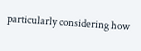particularly considering how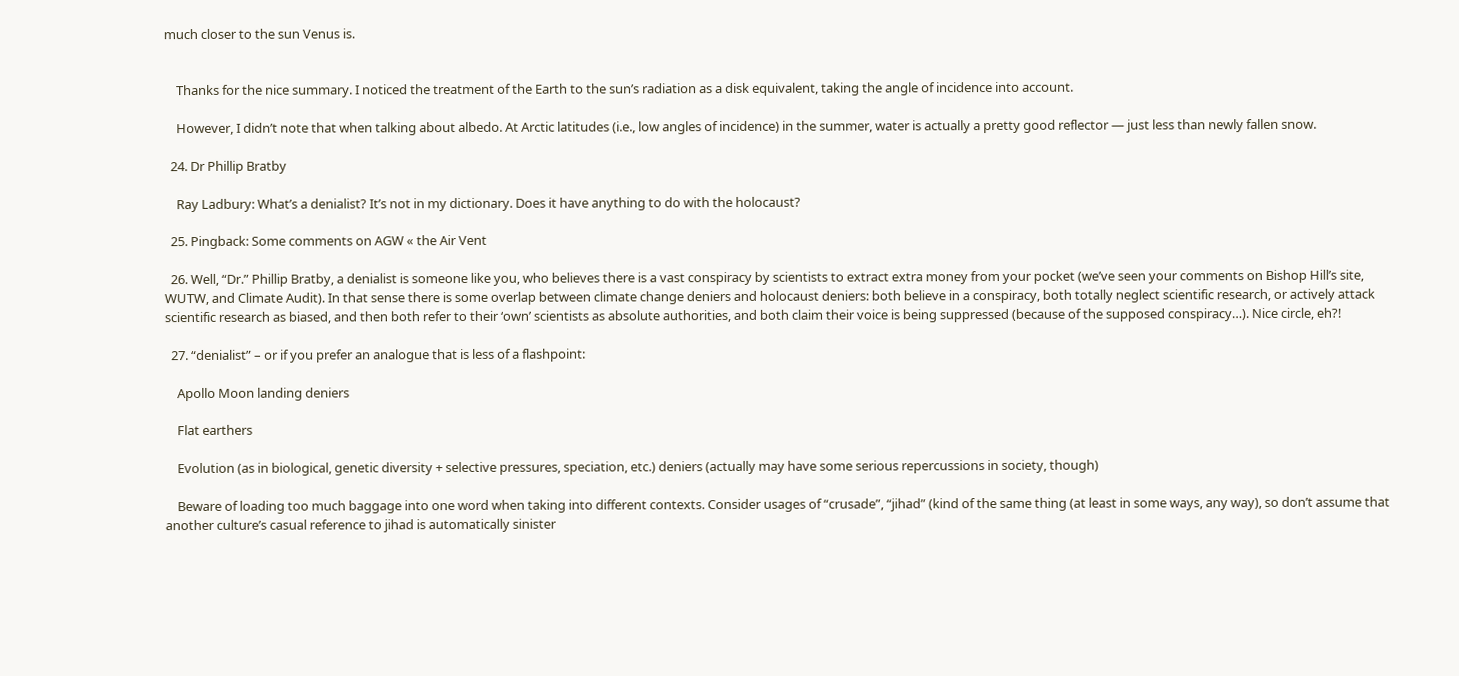much closer to the sun Venus is.


    Thanks for the nice summary. I noticed the treatment of the Earth to the sun’s radiation as a disk equivalent, taking the angle of incidence into account.

    However, I didn’t note that when talking about albedo. At Arctic latitudes (i.e., low angles of incidence) in the summer, water is actually a pretty good reflector — just less than newly fallen snow.

  24. Dr Phillip Bratby

    Ray Ladbury: What’s a denialist? It’s not in my dictionary. Does it have anything to do with the holocaust?

  25. Pingback: Some comments on AGW « the Air Vent

  26. Well, “Dr.” Phillip Bratby, a denialist is someone like you, who believes there is a vast conspiracy by scientists to extract extra money from your pocket (we’ve seen your comments on Bishop Hill’s site, WUTW, and Climate Audit). In that sense there is some overlap between climate change deniers and holocaust deniers: both believe in a conspiracy, both totally neglect scientific research, or actively attack scientific research as biased, and then both refer to their ‘own’ scientists as absolute authorities, and both claim their voice is being suppressed (because of the supposed conspiracy…). Nice circle, eh?!

  27. “denialist” – or if you prefer an analogue that is less of a flashpoint:

    Apollo Moon landing deniers

    Flat earthers

    Evolution (as in biological, genetic diversity + selective pressures, speciation, etc.) deniers (actually may have some serious repercussions in society, though)

    Beware of loading too much baggage into one word when taking into different contexts. Consider usages of “crusade”, “jihad” (kind of the same thing (at least in some ways, any way), so don’t assume that another culture’s casual reference to jihad is automatically sinister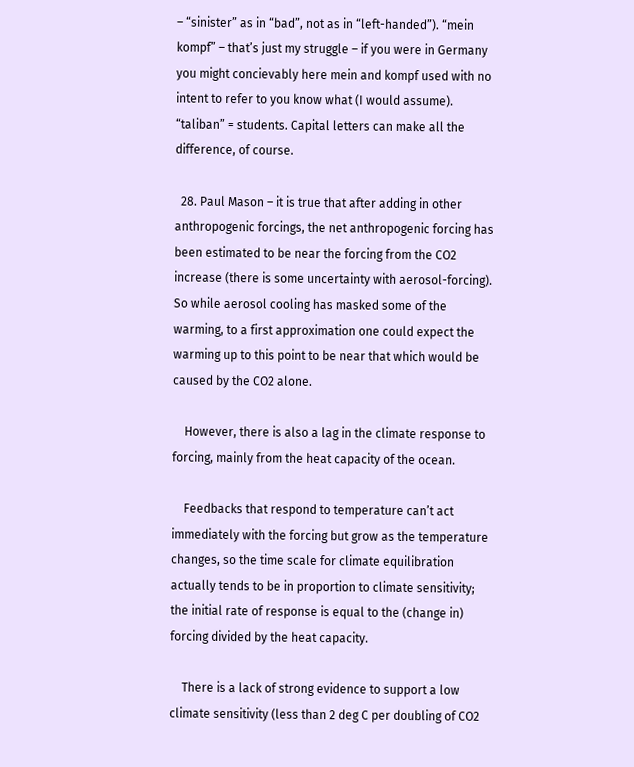– “sinister” as in “bad”, not as in “left-handed”). “mein kompf” – that’s just my struggle – if you were in Germany you might concievably here mein and kompf used with no intent to refer to you know what (I would assume). “taliban” = students. Capital letters can make all the difference, of course.

  28. Paul Mason – it is true that after adding in other anthropogenic forcings, the net anthropogenic forcing has been estimated to be near the forcing from the CO2 increase (there is some uncertainty with aerosol-forcing). So while aerosol cooling has masked some of the warming, to a first approximation one could expect the warming up to this point to be near that which would be caused by the CO2 alone.

    However, there is also a lag in the climate response to forcing, mainly from the heat capacity of the ocean.

    Feedbacks that respond to temperature can’t act immediately with the forcing but grow as the temperature changes, so the time scale for climate equilibration actually tends to be in proportion to climate sensitivity; the initial rate of response is equal to the (change in) forcing divided by the heat capacity.

    There is a lack of strong evidence to support a low climate sensitivity (less than 2 deg C per doubling of CO2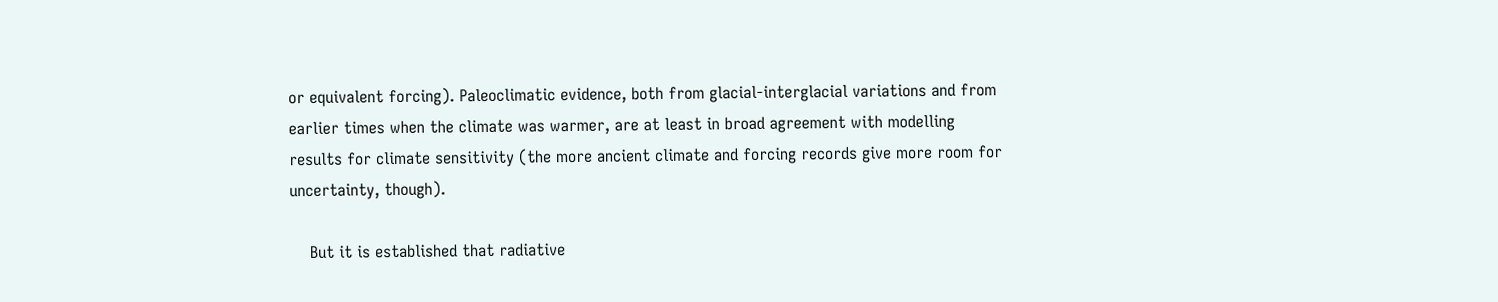or equivalent forcing). Paleoclimatic evidence, both from glacial-interglacial variations and from earlier times when the climate was warmer, are at least in broad agreement with modelling results for climate sensitivity (the more ancient climate and forcing records give more room for uncertainty, though).

    But it is established that radiative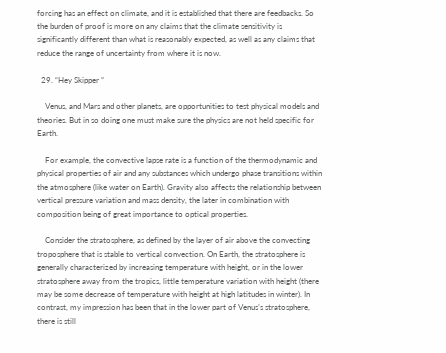forcing has an effect on climate, and it is established that there are feedbacks. So the burden of proof is more on any claims that the climate sensitivity is significantly different than what is reasonably expected, as well as any claims that reduce the range of uncertainty from where it is now.

  29. “Hey Skipper ”

    Venus, and Mars and other planets, are opportunities to test physical models and theories. But in so doing one must make sure the physics are not held specific for Earth.

    For example, the convective lapse rate is a function of the thermodynamic and physical properties of air and any substances which undergo phase transitions within the atmosphere (like water on Earth). Gravity also affects the relationship between vertical pressure variation and mass density, the later in combination with composition being of great importance to optical properties.

    Consider the stratosphere, as defined by the layer of air above the convecting troposphere that is stable to vertical convection. On Earth, the stratosphere is generally characterized by increasing temperature with height, or in the lower stratosphere away from the tropics, little temperature variation with height (there may be some decrease of temperature with height at high latitudes in winter). In contrast, my impression has been that in the lower part of Venus’s stratosphere, there is still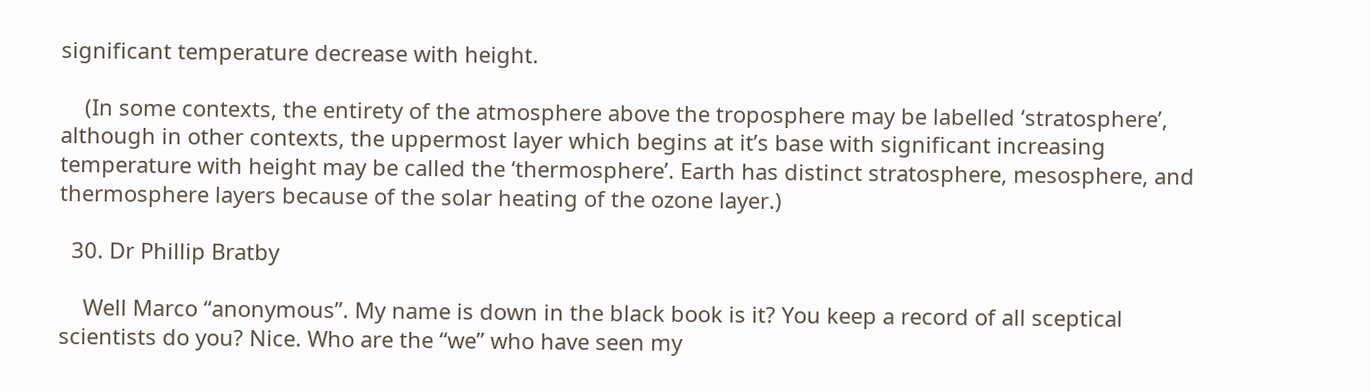significant temperature decrease with height.

    (In some contexts, the entirety of the atmosphere above the troposphere may be labelled ‘stratosphere’, although in other contexts, the uppermost layer which begins at it’s base with significant increasing temperature with height may be called the ‘thermosphere’. Earth has distinct stratosphere, mesosphere, and thermosphere layers because of the solar heating of the ozone layer.)

  30. Dr Phillip Bratby

    Well Marco “anonymous”. My name is down in the black book is it? You keep a record of all sceptical scientists do you? Nice. Who are the “we” who have seen my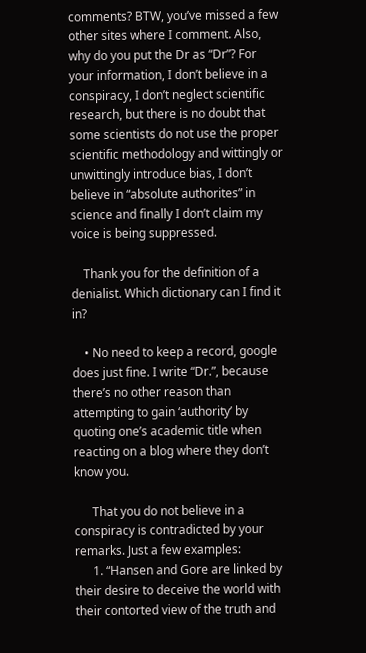comments? BTW, you’ve missed a few other sites where I comment. Also, why do you put the Dr as “Dr”? For your information, I don’t believe in a conspiracy, I don’t neglect scientific research, but there is no doubt that some scientists do not use the proper scientific methodology and wittingly or unwittingly introduce bias, I don’t believe in “absolute authorites” in science and finally I don’t claim my voice is being suppressed.

    Thank you for the definition of a denialist. Which dictionary can I find it in?

    • No need to keep a record, google does just fine. I write “Dr.”, because there’s no other reason than attempting to gain ‘authority’ by quoting one’s academic title when reacting on a blog where they don’t know you.

      That you do not believe in a conspiracy is contradicted by your remarks. Just a few examples:
      1. “Hansen and Gore are linked by their desire to deceive the world with their contorted view of the truth and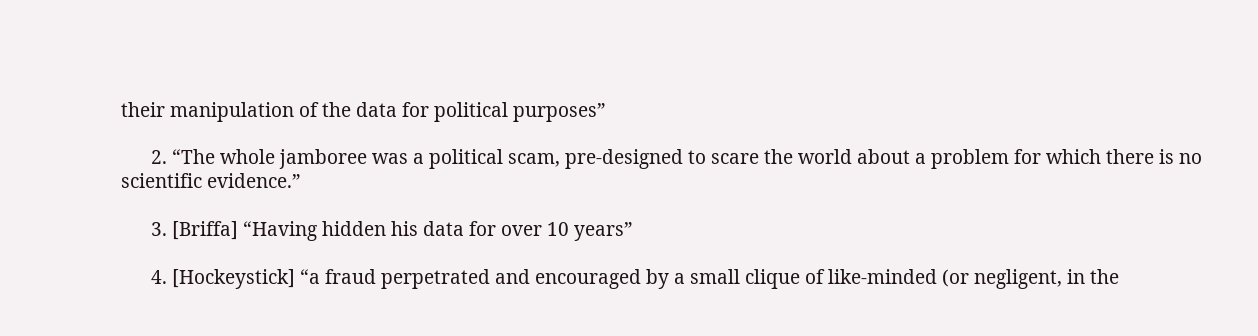their manipulation of the data for political purposes”

      2. “The whole jamboree was a political scam, pre-designed to scare the world about a problem for which there is no scientific evidence.”

      3. [Briffa] “Having hidden his data for over 10 years”

      4. [Hockeystick] “a fraud perpetrated and encouraged by a small clique of like-minded (or negligent, in the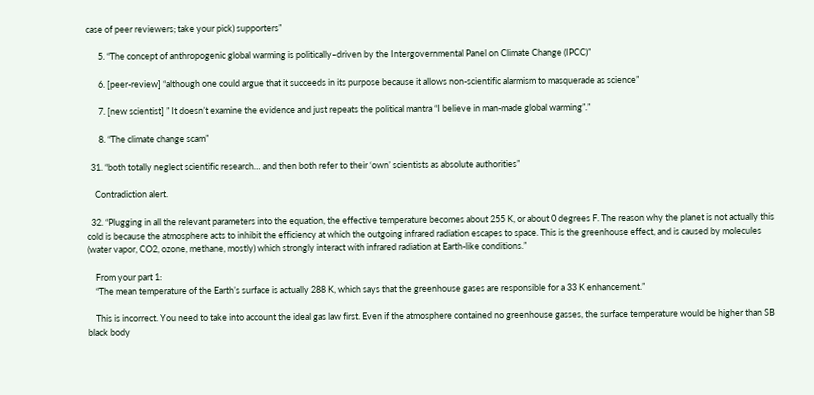case of peer reviewers; take your pick) supporters”

      5. “The concept of anthropogenic global warming is politically–driven by the Intergovernmental Panel on Climate Change (IPCC)”

      6. [peer-review] “although one could argue that it succeeds in its purpose because it allows non-scientific alarmism to masquerade as science”

      7. [new scientist] ” It doesn’t examine the evidence and just repeats the political mantra “I believe in man-made global warming”.”

      8. “The climate change scam”

  31. “both totally neglect scientific research… and then both refer to their ‘own’ scientists as absolute authorities”

    Contradiction alert.

  32. “Plugging in all the relevant parameters into the equation, the effective temperature becomes about 255 K, or about 0 degrees F. The reason why the planet is not actually this cold is because the atmosphere acts to inhibit the efficiency at which the outgoing infrared radiation escapes to space. This is the greenhouse effect, and is caused by molecules (water vapor, CO2, ozone, methane, mostly) which strongly interact with infrared radiation at Earth-like conditions.”

    From your part 1:
    “The mean temperature of the Earth’s surface is actually 288 K, which says that the greenhouse gases are responsible for a 33 K enhancement.”

    This is incorrect. You need to take into account the ideal gas law first. Even if the atmosphere contained no greenhouse gasses, the surface temperature would be higher than SB black body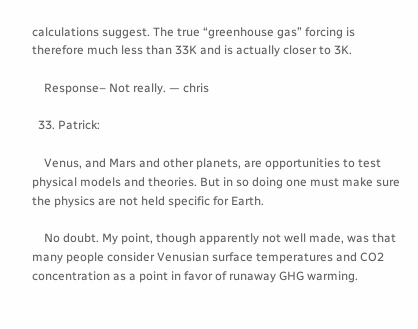calculations suggest. The true “greenhouse gas” forcing is therefore much less than 33K and is actually closer to 3K.

    Response– Not really. — chris

  33. Patrick:

    Venus, and Mars and other planets, are opportunities to test physical models and theories. But in so doing one must make sure the physics are not held specific for Earth.

    No doubt. My point, though apparently not well made, was that many people consider Venusian surface temperatures and CO2 concentration as a point in favor of runaway GHG warming.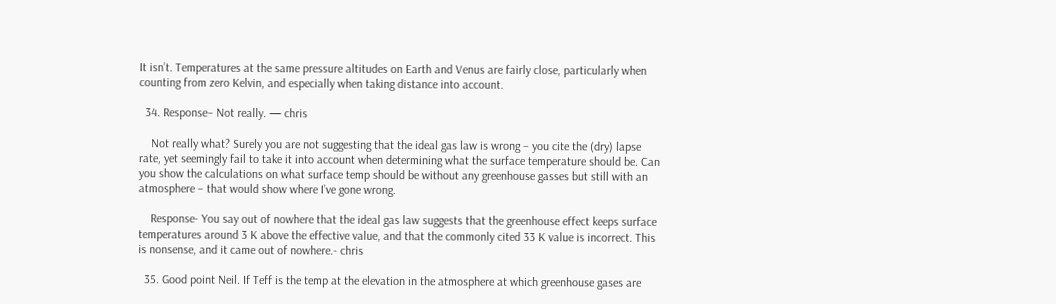It isn’t. Temperatures at the same pressure altitudes on Earth and Venus are fairly close, particularly when counting from zero Kelvin, and especially when taking distance into account.

  34. Response– Not really. — chris

    Not really what? Surely you are not suggesting that the ideal gas law is wrong – you cite the (dry) lapse rate, yet seemingly fail to take it into account when determining what the surface temperature should be. Can you show the calculations on what surface temp should be without any greenhouse gasses but still with an atmosphere – that would show where I’ve gone wrong.

    Response- You say out of nowhere that the ideal gas law suggests that the greenhouse effect keeps surface temperatures around 3 K above the effective value, and that the commonly cited 33 K value is incorrect. This is nonsense, and it came out of nowhere.- chris

  35. Good point Neil. If Teff is the temp at the elevation in the atmosphere at which greenhouse gases are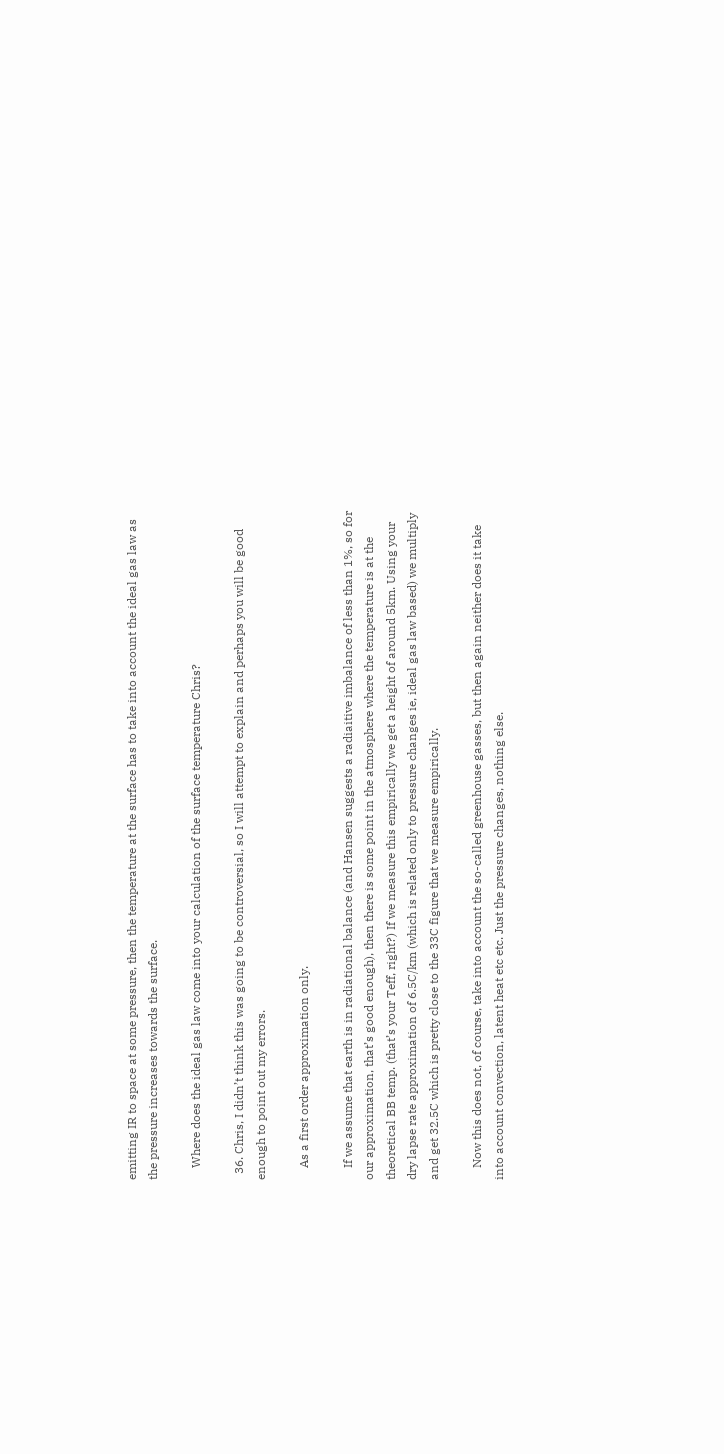emitting IR to space at some pressure, then the temperature at the surface has to take into account the ideal gas law as the pressure increases towards the surface.

    Where does the ideal gas law come into your calculation of the surface temperature Chris?

  36. Chris, I didn’t think this was going to be controversial, so I will attempt to explain and perhaps you will be good enough to point out my errors.

    As a first order approximation only.

    If we assume that earth is in radiational balance (and Hansen suggests a radiaitive imbalance of less than 1%, so for our approximation, that’s good enough), then there is some point in the atmosphere where the temperature is at the theoretical BB temp. (that’s your Teff, right?) If we measure this empirically we get a height of around 5km. Using your dry lapse rate approximation of 6.5C/km (which is related only to pressure changes ie, ideal gas law based) we multiply and get 32.5C which is pretty close to the 33C figure that we measure empirically.

    Now this does not, of course, take into account the so-called greenhouse gasses, but then again neither does it take into account convection, latent heat etc etc. Just the pressure changes, nothing else.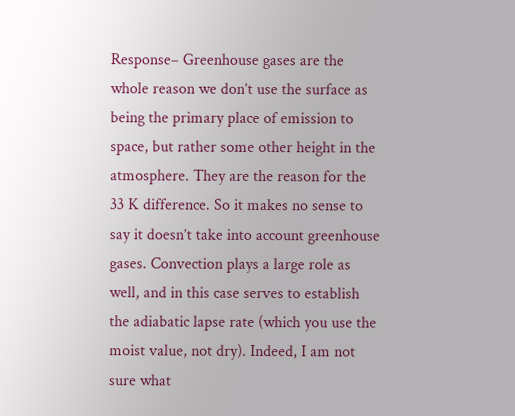Response– Greenhouse gases are the whole reason we don’t use the surface as being the primary place of emission to space, but rather some other height in the atmosphere. They are the reason for the 33 K difference. So it makes no sense to say it doesn’t take into account greenhouse gases. Convection plays a large role as well, and in this case serves to establish the adiabatic lapse rate (which you use the moist value, not dry). Indeed, I am not sure what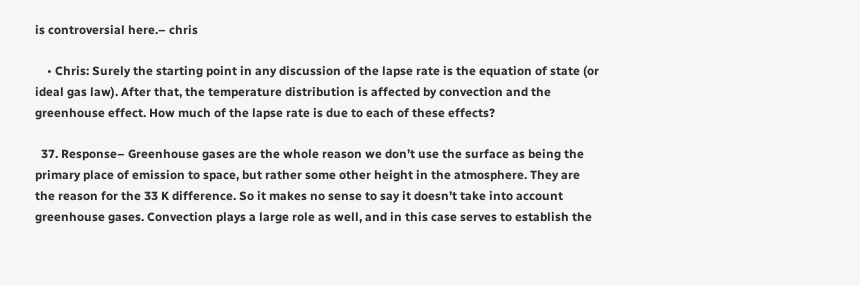is controversial here.– chris

    • Chris: Surely the starting point in any discussion of the lapse rate is the equation of state (or ideal gas law). After that, the temperature distribution is affected by convection and the greenhouse effect. How much of the lapse rate is due to each of these effects?

  37. Response– Greenhouse gases are the whole reason we don’t use the surface as being the primary place of emission to space, but rather some other height in the atmosphere. They are the reason for the 33 K difference. So it makes no sense to say it doesn’t take into account greenhouse gases. Convection plays a large role as well, and in this case serves to establish the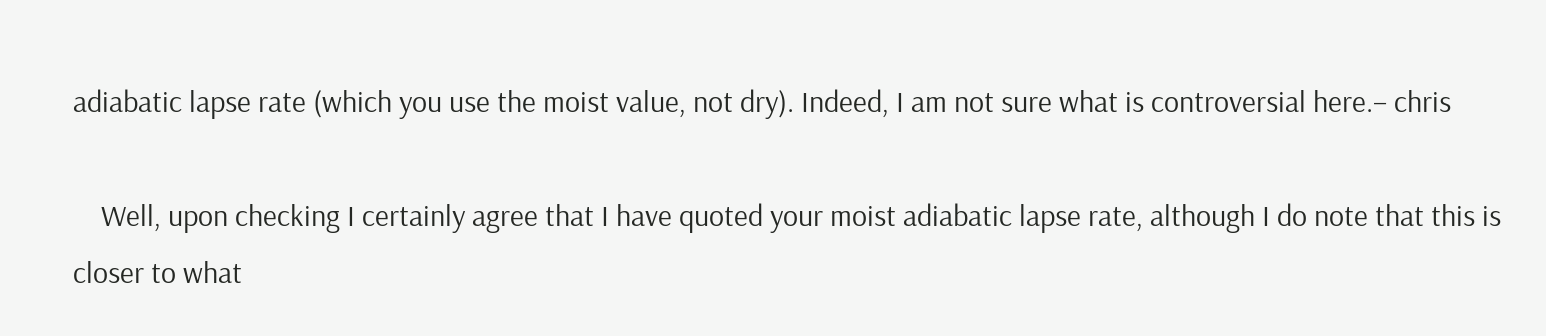adiabatic lapse rate (which you use the moist value, not dry). Indeed, I am not sure what is controversial here.– chris

    Well, upon checking I certainly agree that I have quoted your moist adiabatic lapse rate, although I do note that this is closer to what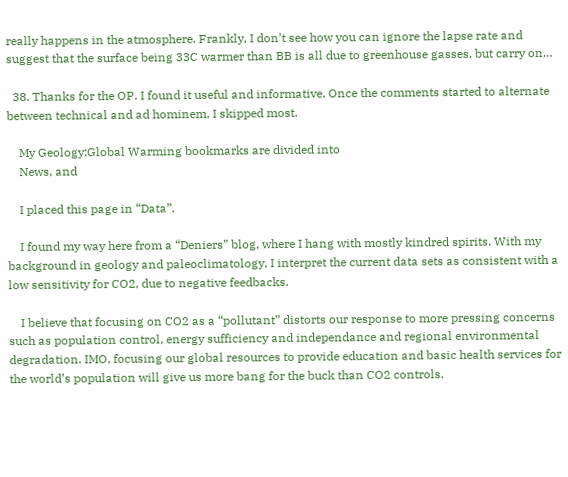really happens in the atmosphere. Frankly, I don’t see how you can ignore the lapse rate and suggest that the surface being 33C warmer than BB is all due to greenhouse gasses, but carry on…

  38. Thanks for the OP. I found it useful and informative. Once the comments started to alternate between technical and ad hominem, I skipped most.

    My Geology:Global Warming bookmarks are divided into
    News, and

    I placed this page in “Data”.

    I found my way here from a “Deniers” blog, where I hang with mostly kindred spirits. With my background in geology and paleoclimatology, I interpret the current data sets as consistent with a low sensitivity for CO2, due to negative feedbacks.

    I believe that focusing on CO2 as a “pollutant” distorts our response to more pressing concerns such as population control, energy sufficiency and independance and regional environmental degradation. IMO, focusing our global resources to provide education and basic health services for the world’s population will give us more bang for the buck than CO2 controls.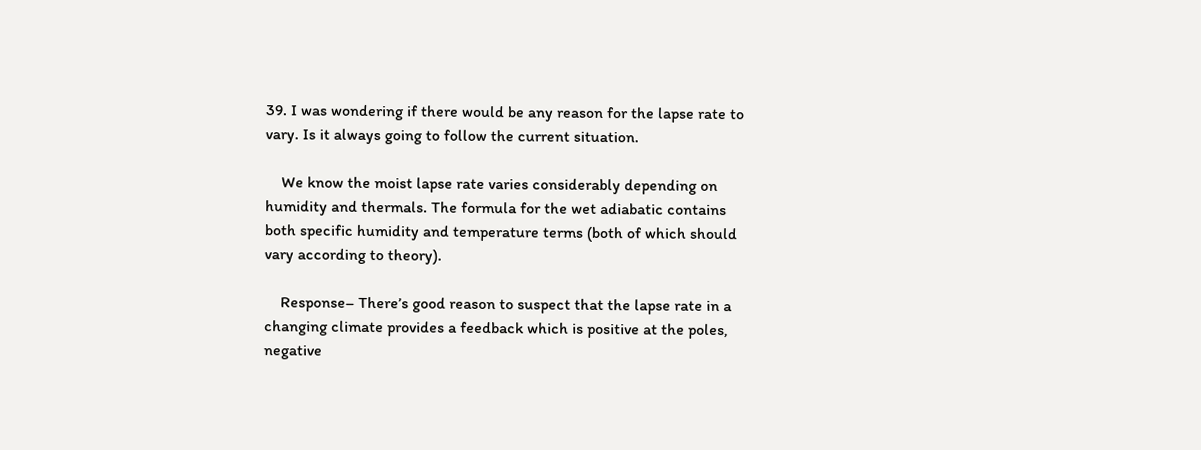39. I was wondering if there would be any reason for the lapse rate to vary. Is it always going to follow the current situation.

    We know the moist lapse rate varies considerably depending on humidity and thermals. The formula for the wet adiabatic contains both specific humidity and temperature terms (both of which should vary according to theory).

    Response– There’s good reason to suspect that the lapse rate in a changing climate provides a feedback which is positive at the poles, negative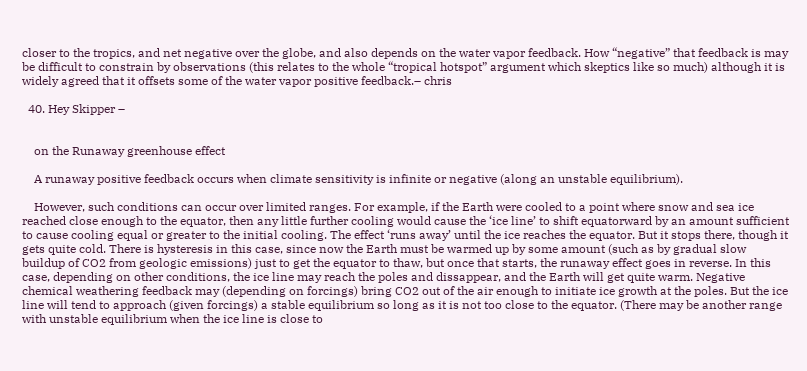closer to the tropics, and net negative over the globe, and also depends on the water vapor feedback. How “negative” that feedback is may be difficult to constrain by observations (this relates to the whole “tropical hotspot” argument which skeptics like so much) although it is widely agreed that it offsets some of the water vapor positive feedback.– chris

  40. Hey Skipper –


    on the Runaway greenhouse effect

    A runaway positive feedback occurs when climate sensitivity is infinite or negative (along an unstable equilibrium).

    However, such conditions can occur over limited ranges. For example, if the Earth were cooled to a point where snow and sea ice reached close enough to the equator, then any little further cooling would cause the ‘ice line’ to shift equatorward by an amount sufficient to cause cooling equal or greater to the initial cooling. The effect ‘runs away’ until the ice reaches the equator. But it stops there, though it gets quite cold. There is hysteresis in this case, since now the Earth must be warmed up by some amount (such as by gradual slow buildup of CO2 from geologic emissions) just to get the equator to thaw, but once that starts, the runaway effect goes in reverse. In this case, depending on other conditions, the ice line may reach the poles and dissappear, and the Earth will get quite warm. Negative chemical weathering feedback may (depending on forcings) bring CO2 out of the air enough to initiate ice growth at the poles. But the ice line will tend to approach (given forcings) a stable equilibrium so long as it is not too close to the equator. (There may be another range with unstable equilibrium when the ice line is close to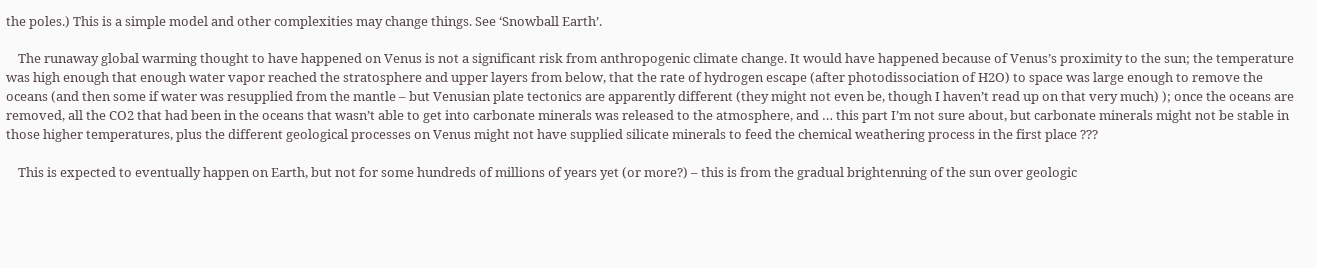the poles.) This is a simple model and other complexities may change things. See ‘Snowball Earth’.

    The runaway global warming thought to have happened on Venus is not a significant risk from anthropogenic climate change. It would have happened because of Venus’s proximity to the sun; the temperature was high enough that enough water vapor reached the stratosphere and upper layers from below, that the rate of hydrogen escape (after photodissociation of H2O) to space was large enough to remove the oceans (and then some if water was resupplied from the mantle – but Venusian plate tectonics are apparently different (they might not even be, though I haven’t read up on that very much) ); once the oceans are removed, all the CO2 that had been in the oceans that wasn’t able to get into carbonate minerals was released to the atmosphere, and … this part I’m not sure about, but carbonate minerals might not be stable in those higher temperatures, plus the different geological processes on Venus might not have supplied silicate minerals to feed the chemical weathering process in the first place ???

    This is expected to eventually happen on Earth, but not for some hundreds of millions of years yet (or more?) – this is from the gradual brightenning of the sun over geologic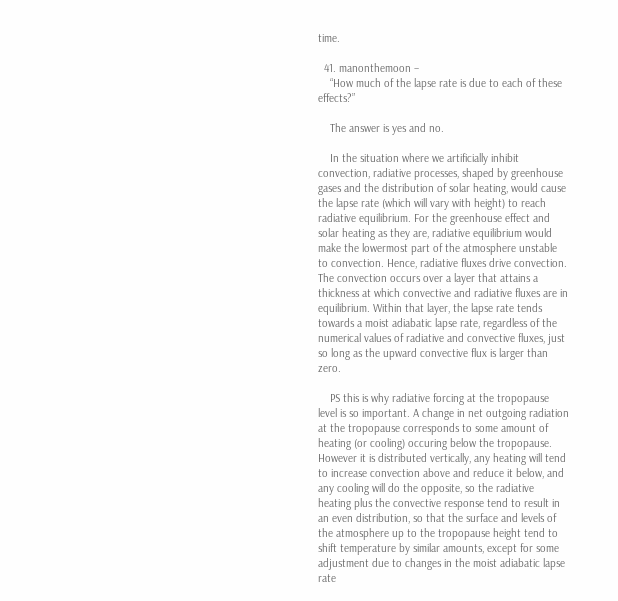time.

  41. manonthemoon –
    “How much of the lapse rate is due to each of these effects?”

    The answer is yes and no.

    In the situation where we artificially inhibit convection, radiative processes, shaped by greenhouse gases and the distribution of solar heating, would cause the lapse rate (which will vary with height) to reach radiative equilibrium. For the greenhouse effect and solar heating as they are, radiative equilibrium would make the lowermost part of the atmosphere unstable to convection. Hence, radiative fluxes drive convection. The convection occurs over a layer that attains a thickness at which convective and radiative fluxes are in equilibrium. Within that layer, the lapse rate tends towards a moist adiabatic lapse rate, regardless of the numerical values of radiative and convective fluxes, just so long as the upward convective flux is larger than zero.

    PS this is why radiative forcing at the tropopause level is so important. A change in net outgoing radiation at the tropopause corresponds to some amount of heating (or cooling) occuring below the tropopause. However it is distributed vertically, any heating will tend to increase convection above and reduce it below, and any cooling will do the opposite, so the radiative heating plus the convective response tend to result in an even distribution, so that the surface and levels of the atmosphere up to the tropopause height tend to shift temperature by similar amounts, except for some adjustment due to changes in the moist adiabatic lapse rate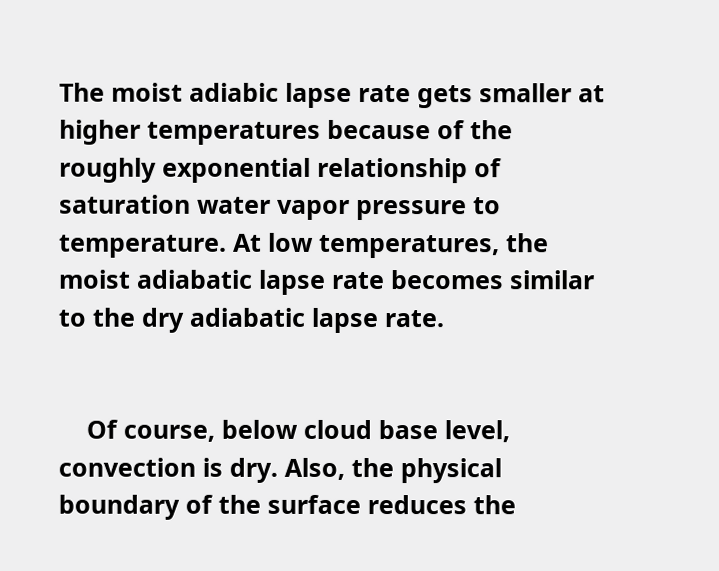The moist adiabic lapse rate gets smaller at higher temperatures because of the roughly exponential relationship of saturation water vapor pressure to temperature. At low temperatures, the moist adiabatic lapse rate becomes similar to the dry adiabatic lapse rate.


    Of course, below cloud base level, convection is dry. Also, the physical boundary of the surface reduces the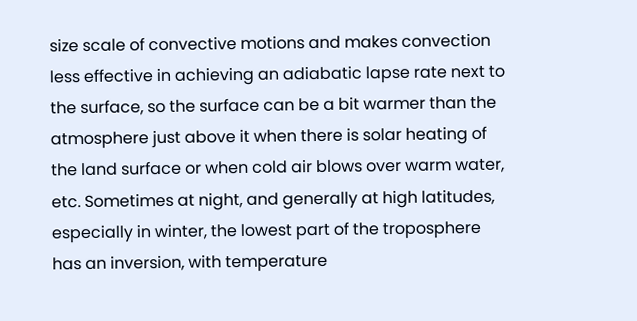size scale of convective motions and makes convection less effective in achieving an adiabatic lapse rate next to the surface, so the surface can be a bit warmer than the atmosphere just above it when there is solar heating of the land surface or when cold air blows over warm water, etc. Sometimes at night, and generally at high latitudes, especially in winter, the lowest part of the troposphere has an inversion, with temperature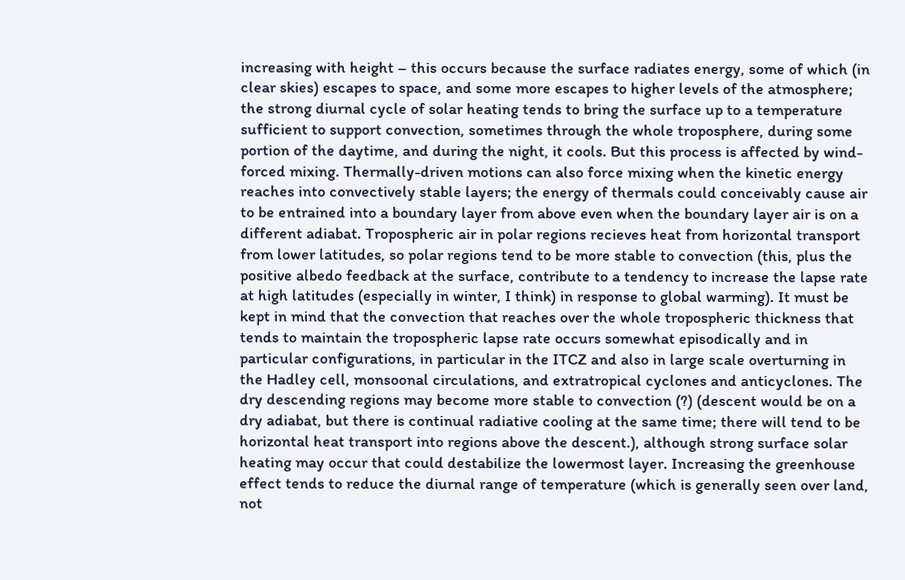increasing with height – this occurs because the surface radiates energy, some of which (in clear skies) escapes to space, and some more escapes to higher levels of the atmosphere; the strong diurnal cycle of solar heating tends to bring the surface up to a temperature sufficient to support convection, sometimes through the whole troposphere, during some portion of the daytime, and during the night, it cools. But this process is affected by wind-forced mixing. Thermally-driven motions can also force mixing when the kinetic energy reaches into convectively stable layers; the energy of thermals could conceivably cause air to be entrained into a boundary layer from above even when the boundary layer air is on a different adiabat. Tropospheric air in polar regions recieves heat from horizontal transport from lower latitudes, so polar regions tend to be more stable to convection (this, plus the positive albedo feedback at the surface, contribute to a tendency to increase the lapse rate at high latitudes (especially in winter, I think) in response to global warming). It must be kept in mind that the convection that reaches over the whole tropospheric thickness that tends to maintain the tropospheric lapse rate occurs somewhat episodically and in particular configurations, in particular in the ITCZ and also in large scale overturning in the Hadley cell, monsoonal circulations, and extratropical cyclones and anticyclones. The dry descending regions may become more stable to convection (?) (descent would be on a dry adiabat, but there is continual radiative cooling at the same time; there will tend to be horizontal heat transport into regions above the descent.), although strong surface solar heating may occur that could destabilize the lowermost layer. Increasing the greenhouse effect tends to reduce the diurnal range of temperature (which is generally seen over land, not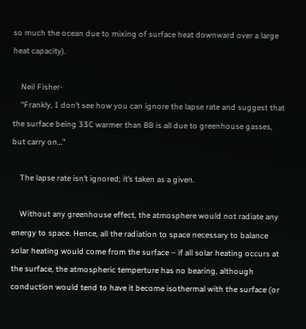so much the ocean due to mixing of surface heat downward over a large heat capacity).

    Neil Fisher-
    “Frankly, I don’t see how you can ignore the lapse rate and suggest that the surface being 33C warmer than BB is all due to greenhouse gasses, but carry on…”

    The lapse rate isn’t ignored; it’s taken as a given.

    Without any greenhouse effect, the atmosphere would not radiate any energy to space. Hence, all the radiation to space necessary to balance solar heating would come from the surface – if all solar heating occurs at the surface, the atmospheric temperture has no bearing, although conduction would tend to have it become isothermal with the surface (or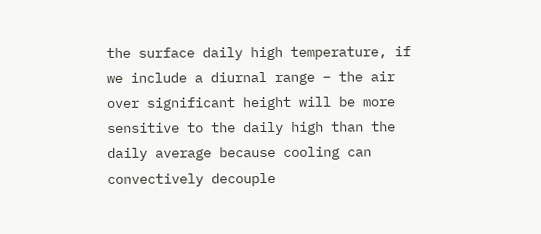the surface daily high temperature, if we include a diurnal range – the air over significant height will be more sensitive to the daily high than the daily average because cooling can convectively decouple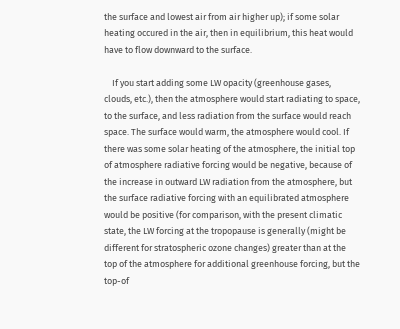the surface and lowest air from air higher up); if some solar heating occured in the air, then in equilibrium, this heat would have to flow downward to the surface.

    If you start adding some LW opacity (greenhouse gases, clouds, etc.), then the atmosphere would start radiating to space, to the surface, and less radiation from the surface would reach space. The surface would warm, the atmosphere would cool. If there was some solar heating of the atmosphere, the initial top of atmosphere radiative forcing would be negative, because of the increase in outward LW radiation from the atmosphere, but the surface radiative forcing with an equilibrated atmosphere would be positive (for comparison, with the present climatic state, the LW forcing at the tropopause is generally (might be different for stratospheric ozone changes) greater than at the top of the atmosphere for additional greenhouse forcing, but the top-of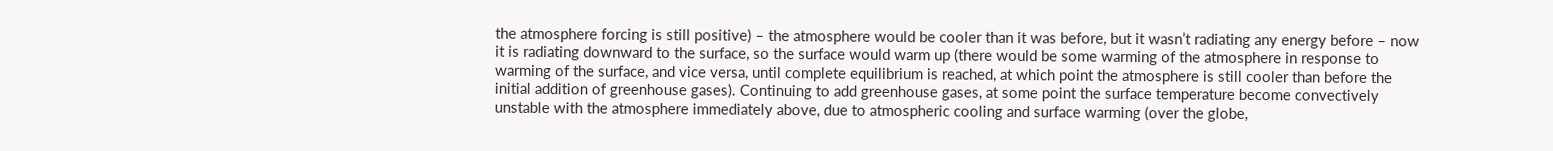the atmosphere forcing is still positive) – the atmosphere would be cooler than it was before, but it wasn’t radiating any energy before – now it is radiating downward to the surface, so the surface would warm up (there would be some warming of the atmosphere in response to warming of the surface, and vice versa, until complete equilibrium is reached, at which point the atmosphere is still cooler than before the initial addition of greenhouse gases). Continuing to add greenhouse gases, at some point the surface temperature become convectively unstable with the atmosphere immediately above, due to atmospheric cooling and surface warming (over the globe,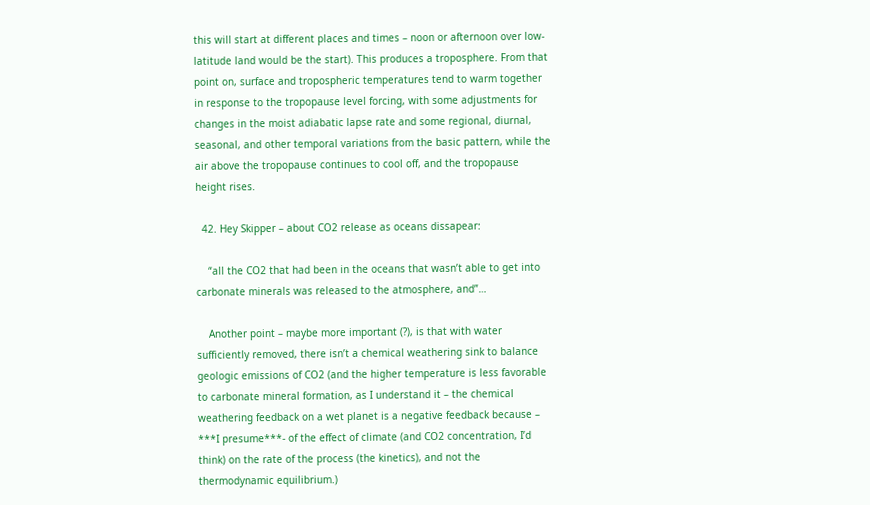this will start at different places and times – noon or afternoon over low-latitude land would be the start). This produces a troposphere. From that point on, surface and tropospheric temperatures tend to warm together in response to the tropopause level forcing, with some adjustments for changes in the moist adiabatic lapse rate and some regional, diurnal, seasonal, and other temporal variations from the basic pattern, while the air above the tropopause continues to cool off, and the tropopause height rises.

  42. Hey Skipper – about CO2 release as oceans dissapear:

    “all the CO2 that had been in the oceans that wasn’t able to get into carbonate minerals was released to the atmosphere, and”…

    Another point – maybe more important (?), is that with water sufficiently removed, there isn’t a chemical weathering sink to balance geologic emissions of CO2 (and the higher temperature is less favorable to carbonate mineral formation, as I understand it – the chemical weathering feedback on a wet planet is a negative feedback because – ***I presume***- of the effect of climate (and CO2 concentration, I’d think) on the rate of the process (the kinetics), and not the thermodynamic equilibrium.)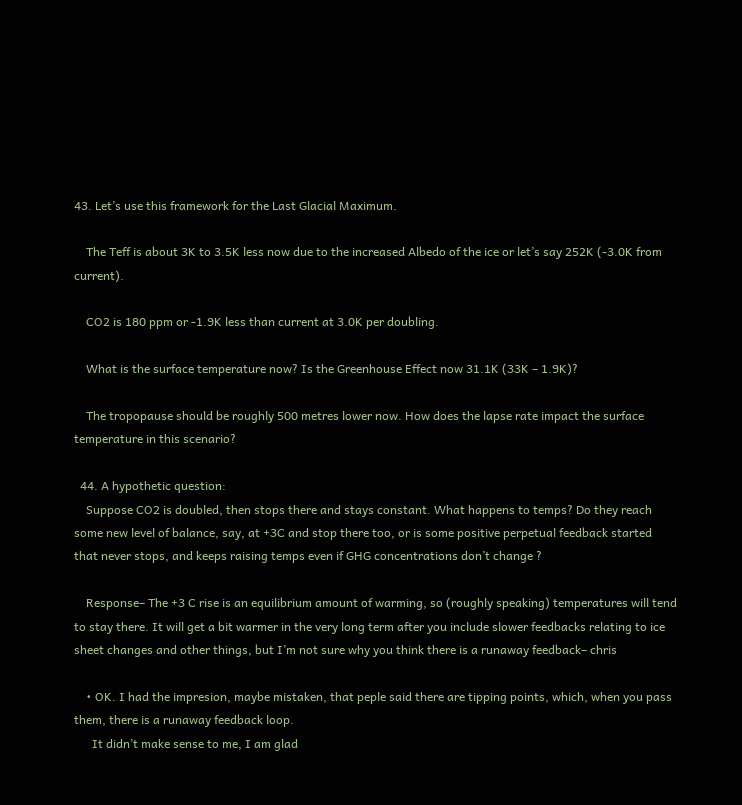43. Let’s use this framework for the Last Glacial Maximum.

    The Teff is about 3K to 3.5K less now due to the increased Albedo of the ice or let’s say 252K (-3.0K from current).

    CO2 is 180 ppm or -1.9K less than current at 3.0K per doubling.

    What is the surface temperature now? Is the Greenhouse Effect now 31.1K (33K – 1.9K)?

    The tropopause should be roughly 500 metres lower now. How does the lapse rate impact the surface temperature in this scenario?

  44. A hypothetic question:
    Suppose CO2 is doubled, then stops there and stays constant. What happens to temps? Do they reach some new level of balance, say, at +3C and stop there too, or is some positive perpetual feedback started that never stops, and keeps raising temps even if GHG concentrations don’t change ?

    Response– The +3 C rise is an equilibrium amount of warming, so (roughly speaking) temperatures will tend to stay there. It will get a bit warmer in the very long term after you include slower feedbacks relating to ice sheet changes and other things, but I’m not sure why you think there is a runaway feedback– chris

    • OK. I had the impresion, maybe mistaken, that peple said there are tipping points, which, when you pass them, there is a runaway feedback loop.
      It didn’t make sense to me, I am glad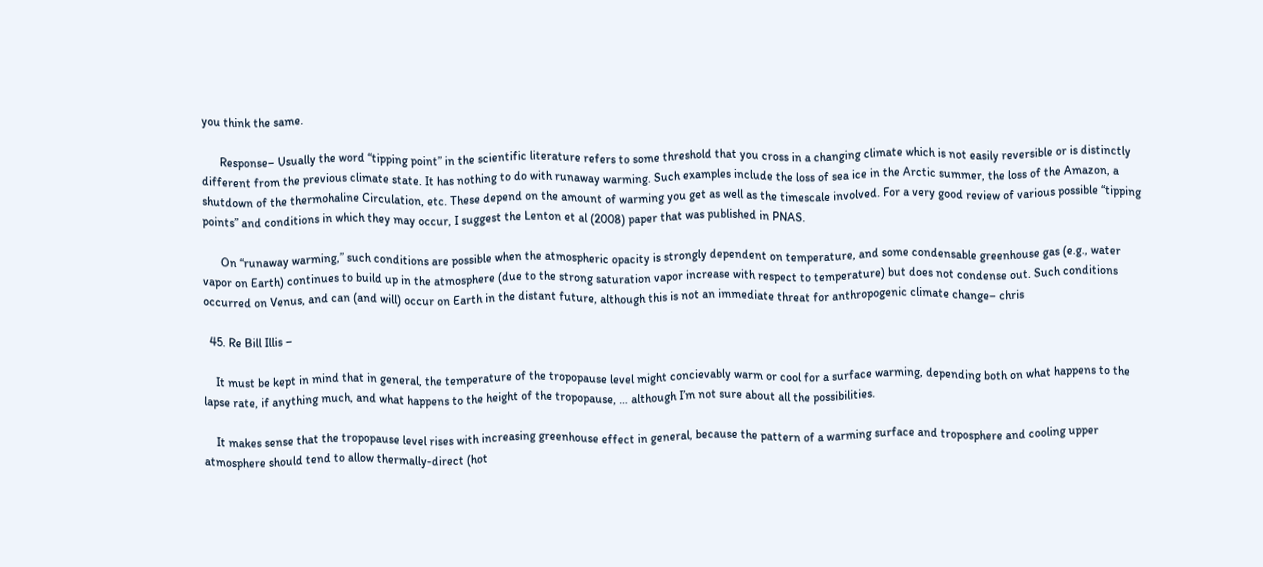you think the same.

      Response– Usually the word “tipping point” in the scientific literature refers to some threshold that you cross in a changing climate which is not easily reversible or is distinctly different from the previous climate state. It has nothing to do with runaway warming. Such examples include the loss of sea ice in the Arctic summer, the loss of the Amazon, a shutdown of the thermohaline Circulation, etc. These depend on the amount of warming you get as well as the timescale involved. For a very good review of various possible “tipping points” and conditions in which they may occur, I suggest the Lenton et al (2008) paper that was published in PNAS.

      On “runaway warming,” such conditions are possible when the atmospheric opacity is strongly dependent on temperature, and some condensable greenhouse gas (e.g., water vapor on Earth) continues to build up in the atmosphere (due to the strong saturation vapor increase with respect to temperature) but does not condense out. Such conditions occurred on Venus, and can (and will) occur on Earth in the distant future, although this is not an immediate threat for anthropogenic climate change– chris

  45. Re Bill Illis –

    It must be kept in mind that in general, the temperature of the tropopause level might concievably warm or cool for a surface warming, depending both on what happens to the lapse rate, if anything much, and what happens to the height of the tropopause, … although I’m not sure about all the possibilities.

    It makes sense that the tropopause level rises with increasing greenhouse effect in general, because the pattern of a warming surface and troposphere and cooling upper atmosphere should tend to allow thermally-direct (hot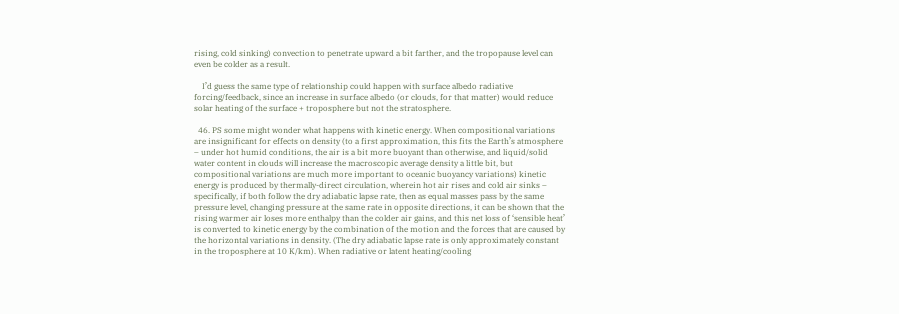rising, cold sinking) convection to penetrate upward a bit farther, and the tropopause level can even be colder as a result.

    I’d guess the same type of relationship could happen with surface albedo radiative forcing/feedback, since an increase in surface albedo (or clouds, for that matter) would reduce solar heating of the surface + troposphere but not the stratosphere.

  46. PS some might wonder what happens with kinetic energy. When compositional variations are insignificant for effects on density (to a first approximation, this fits the Earth’s atmosphere – under hot humid conditions, the air is a bit more buoyant than otherwise, and liquid/solid water content in clouds will increase the macroscopic average density a little bit, but compositional variations are much more important to oceanic buoyancy variations) kinetic energy is produced by thermally-direct circulation, wherein hot air rises and cold air sinks – specifically, if both follow the dry adiabatic lapse rate, then as equal masses pass by the same pressure level, changing pressure at the same rate in opposite directions, it can be shown that the rising warmer air loses more enthalpy than the colder air gains, and this net loss of ‘sensible heat’ is converted to kinetic energy by the combination of the motion and the forces that are caused by the horizontal variations in density. (The dry adiabatic lapse rate is only approximately constant in the troposphere at 10 K/km). When radiative or latent heating/cooling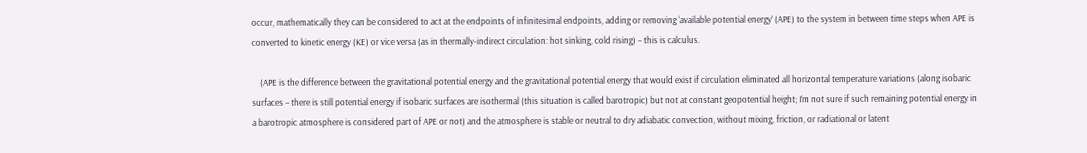occur, mathematically they can be considered to act at the endpoints of infinitesimal endpoints, adding or removing ‘available potential energy’ (APE) to the system in between time steps when APE is converted to kinetic energy (KE) or vice versa (as in thermally-indirect circulation: hot sinking, cold rising) – this is calculus.

    (APE is the difference between the gravitational potential energy and the gravitational potential energy that would exist if circulation eliminated all horizontal temperature variations (along isobaric surfaces – there is still potential energy if isobaric surfaces are isothermal (this situation is called barotropic) but not at constant geopotential height; I’m not sure if such remaining potential energy in a barotropic atmosphere is considered part of APE or not) and the atmosphere is stable or neutral to dry adiabatic convection, without mixing, friction, or radiational or latent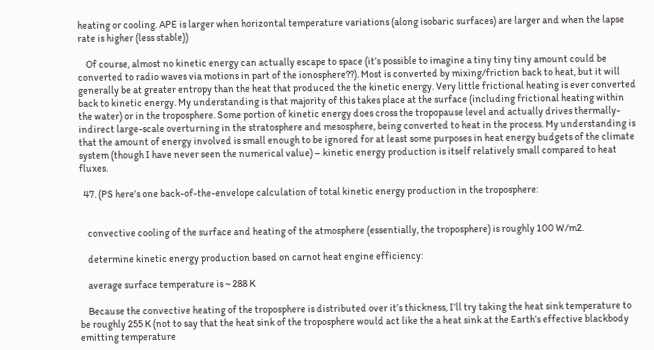heating or cooling. APE is larger when horizontal temperature variations (along isobaric surfaces) are larger and when the lapse rate is higher (less stable))

    Of course, almost no kinetic energy can actually escape to space (it’s possible to imagine a tiny tiny tiny amount could be converted to radio waves via motions in part of the ionosphere??). Most is converted by mixing/friction back to heat, but it will generally be at greater entropy than the heat that produced the the kinetic energy. Very little frictional heating is ever converted back to kinetic energy. My understanding is that majority of this takes place at the surface (including frictional heating within the water) or in the troposphere. Some portion of kinetic energy does cross the tropopause level and actually drives thermally-indirect large-scale overturning in the stratosphere and mesosphere, being converted to heat in the process. My understanding is that the amount of energy involved is small enough to be ignored for at least some purposes in heat energy budgets of the climate system (though I have never seen the numerical value) – kinetic energy production is itself relatively small compared to heat fluxes.

  47. (PS here’s one back-of-the-envelope calculation of total kinetic energy production in the troposphere:


    convective cooling of the surface and heating of the atmosphere (essentially, the troposphere) is roughly 100 W/m2.

    determine kinetic energy production based on carnot heat engine efficiency:

    average surface temperature is ~ 288 K

    Because the convective heating of the troposphere is distributed over it’s thickness, I’ll try taking the heat sink temperature to be roughly 255 K (not to say that the heat sink of the troposphere would act like the a heat sink at the Earth’s effective blackbody emitting temperature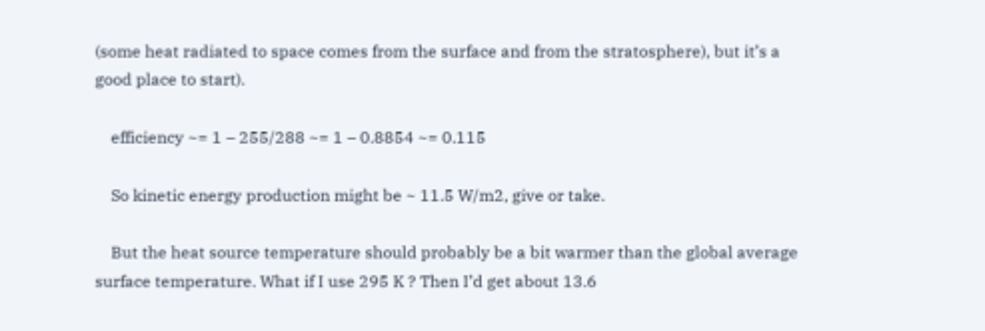(some heat radiated to space comes from the surface and from the stratosphere), but it’s a good place to start).

    efficiency ~= 1 – 255/288 ~= 1 – 0.8854 ~= 0.115

    So kinetic energy production might be ~ 11.5 W/m2, give or take.

    But the heat source temperature should probably be a bit warmer than the global average surface temperature. What if I use 295 K ? Then I’d get about 13.6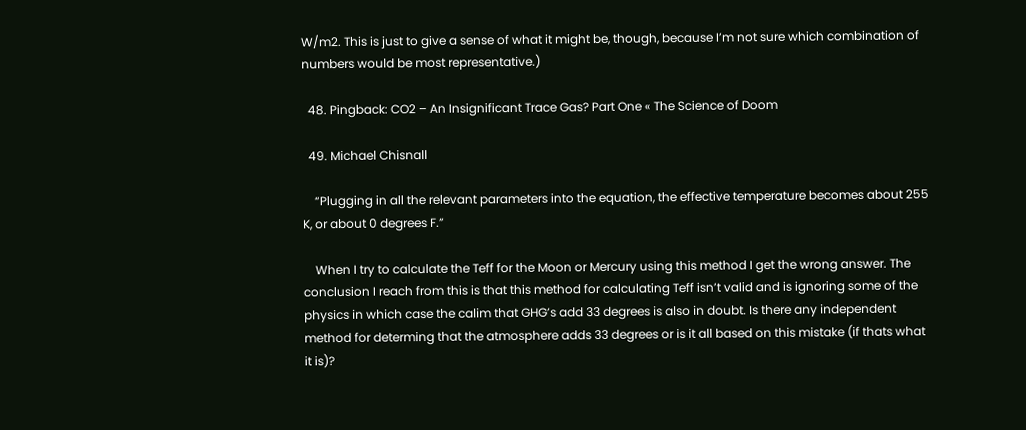W/m2. This is just to give a sense of what it might be, though, because I’m not sure which combination of numbers would be most representative.)

  48. Pingback: CO2 – An Insignificant Trace Gas? Part One « The Science of Doom

  49. Michael Chisnall

    “Plugging in all the relevant parameters into the equation, the effective temperature becomes about 255 K, or about 0 degrees F.”

    When I try to calculate the Teff for the Moon or Mercury using this method I get the wrong answer. The conclusion I reach from this is that this method for calculating Teff isn’t valid and is ignoring some of the physics in which case the calim that GHG’s add 33 degrees is also in doubt. Is there any independent method for determing that the atmosphere adds 33 degrees or is it all based on this mistake (if thats what it is)?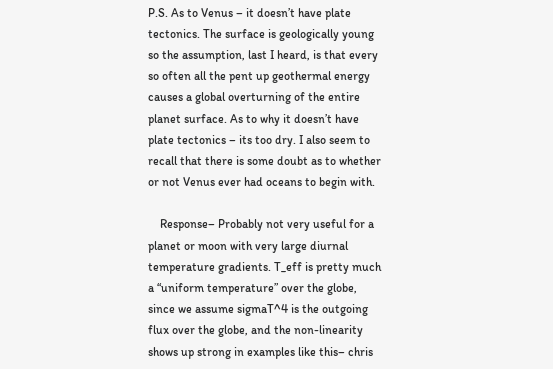P.S. As to Venus – it doesn’t have plate tectonics. The surface is geologically young so the assumption, last I heard, is that every so often all the pent up geothermal energy causes a global overturning of the entire planet surface. As to why it doesn’t have plate tectonics – its too dry. I also seem to recall that there is some doubt as to whether or not Venus ever had oceans to begin with.

    Response– Probably not very useful for a planet or moon with very large diurnal temperature gradients. T_eff is pretty much a “uniform temperature” over the globe, since we assume sigmaT^4 is the outgoing flux over the globe, and the non-linearity shows up strong in examples like this– chris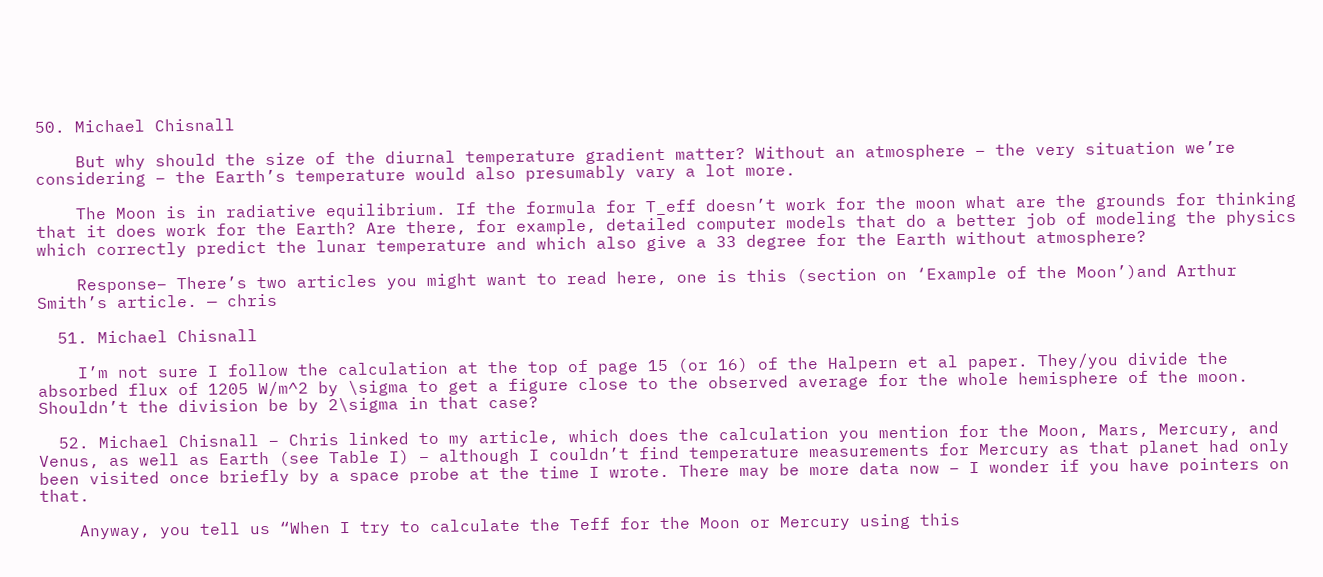50. Michael Chisnall

    But why should the size of the diurnal temperature gradient matter? Without an atmosphere – the very situation we’re considering – the Earth’s temperature would also presumably vary a lot more.

    The Moon is in radiative equilibrium. If the formula for T_eff doesn’t work for the moon what are the grounds for thinking that it does work for the Earth? Are there, for example, detailed computer models that do a better job of modeling the physics which correctly predict the lunar temperature and which also give a 33 degree for the Earth without atmosphere?

    Response– There’s two articles you might want to read here, one is this (section on ‘Example of the Moon’)and Arthur Smith’s article. — chris

  51. Michael Chisnall

    I’m not sure I follow the calculation at the top of page 15 (or 16) of the Halpern et al paper. They/you divide the absorbed flux of 1205 W/m^2 by \sigma to get a figure close to the observed average for the whole hemisphere of the moon. Shouldn’t the division be by 2\sigma in that case?

  52. Michael Chisnall – Chris linked to my article, which does the calculation you mention for the Moon, Mars, Mercury, and Venus, as well as Earth (see Table I) – although I couldn’t find temperature measurements for Mercury as that planet had only been visited once briefly by a space probe at the time I wrote. There may be more data now – I wonder if you have pointers on that.

    Anyway, you tell us “When I try to calculate the Teff for the Moon or Mercury using this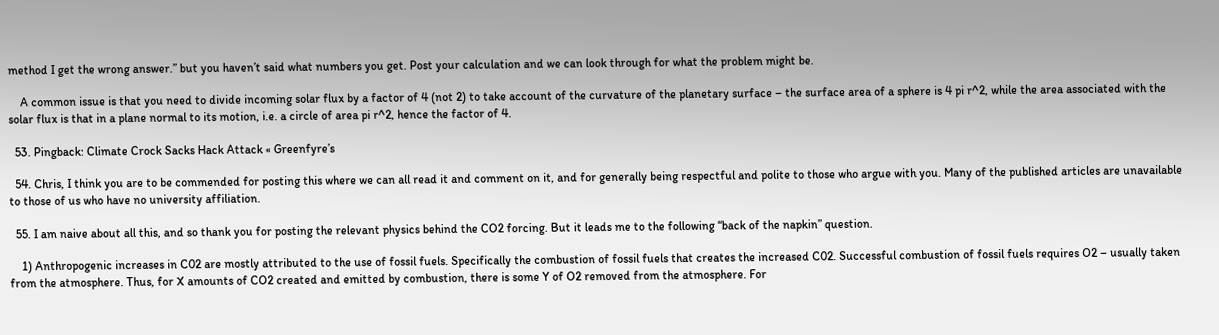method I get the wrong answer.” but you haven’t said what numbers you get. Post your calculation and we can look through for what the problem might be.

    A common issue is that you need to divide incoming solar flux by a factor of 4 (not 2) to take account of the curvature of the planetary surface – the surface area of a sphere is 4 pi r^2, while the area associated with the solar flux is that in a plane normal to its motion, i.e. a circle of area pi r^2, hence the factor of 4.

  53. Pingback: Climate Crock Sacks Hack Attack « Greenfyre’s

  54. Chris, I think you are to be commended for posting this where we can all read it and comment on it, and for generally being respectful and polite to those who argue with you. Many of the published articles are unavailable to those of us who have no university affiliation.

  55. I am naive about all this, and so thank you for posting the relevant physics behind the CO2 forcing. But it leads me to the following “back of the napkin” question.

    1) Anthropogenic increases in C02 are mostly attributed to the use of fossil fuels. Specifically the combustion of fossil fuels that creates the increased C02. Successful combustion of fossil fuels requires O2 – usually taken from the atmosphere. Thus, for X amounts of CO2 created and emitted by combustion, there is some Y of O2 removed from the atmosphere. For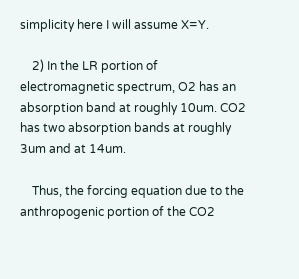simplicity here I will assume X=Y.

    2) In the LR portion of electromagnetic spectrum, O2 has an absorption band at roughly 10um. CO2 has two absorption bands at roughly 3um and at 14um.

    Thus, the forcing equation due to the anthropogenic portion of the CO2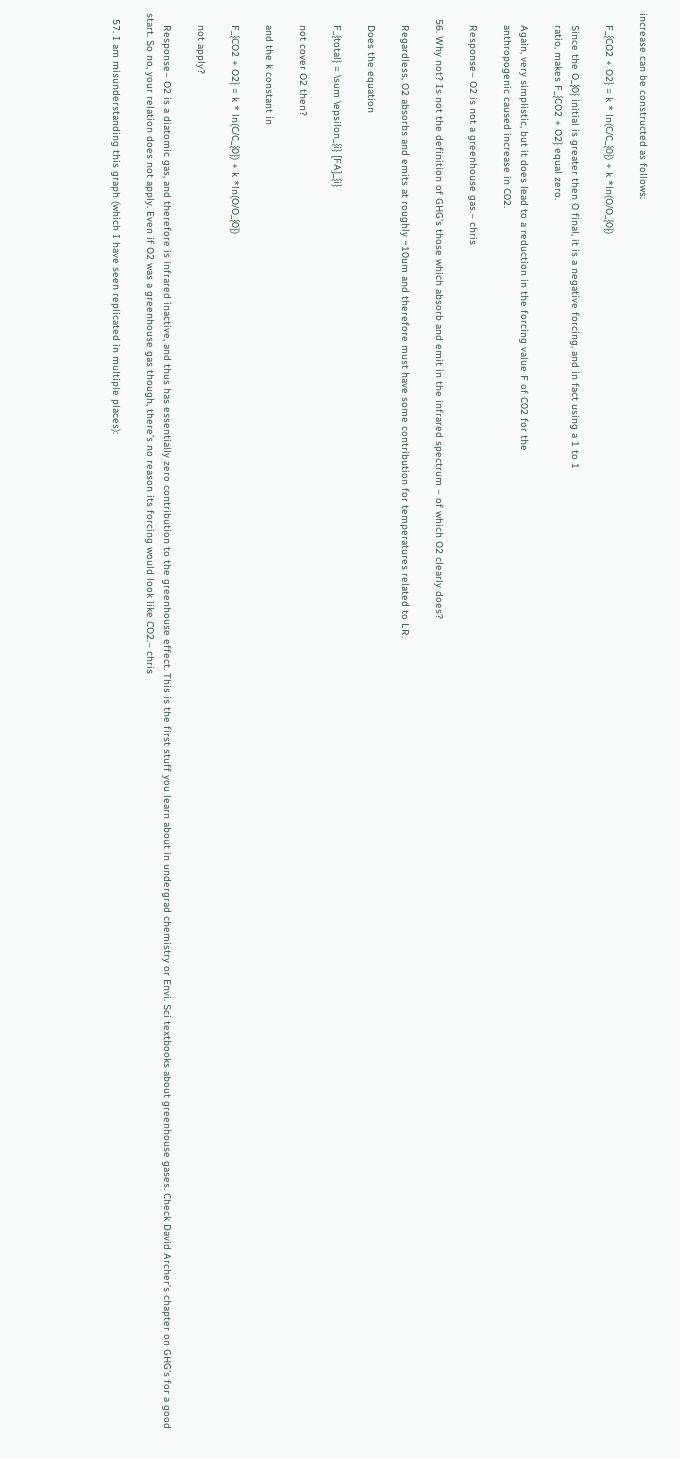increase can be constructed as follows:

    F_{CO2 + O2} = k * ln(C/C_{0}) + k *ln(O/O_{0})

    Since the O_{0} initial is greater then O final, it is a negative forcing, and in fact using a 1 to 1
    ratio, makes F_{CO2 + O2} equal zero.

    Again, very simplistic, but it does lead to a reduction in the forcing value F of C02 for the
    anthropogenic caused increase in C02.

    Response– O2 is not a greenhouse gas.– chris

  56. Why not? Is not the definition of GHG’s those which absorb and emit in the infrared spectrum – of which O2 clearly does?

    Regardless, O2 absorbs and emits at roughly ~10um and therefore must have some contribution for temperatures related to LR.

    Does the equation

    F_{total} = \sum \epsilon_{i} [FA]_{i}

    not cover O2 then?

    and the k constant in

    F_{CO2 + O2} = k * ln(C/C_{0}) + k *ln(O/O_{0})

    not apply?

    Response– O2 is a diatomic gas, and therefore is infrared inactive, and thus has essentially zero contribution to the greenhouse effect. This is the first stuff you learn about in undergrad chemistry or Envi. Sci textbooks about greenhouse gases. Check David Archer’s chapter on GHG’s for a good start. So no, your relation does not apply. Even if O2 was a greenhouse gas though, there’s no reason its forcing would look like CO2.– chris

  57. I am misunderstanding this graph (which I have seen replicated in multiple places):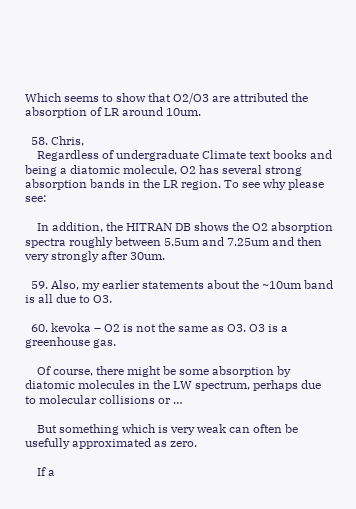Which seems to show that O2/O3 are attributed the absorption of LR around 10um.

  58. Chris,
    Regardless of undergraduate Climate text books and being a diatomic molecule, O2 has several strong absorption bands in the LR region. To see why please see:

    In addition, the HITRAN DB shows the O2 absorption spectra roughly between 5.5um and 7.25um and then very strongly after 30um.

  59. Also, my earlier statements about the ~10um band is all due to O3.

  60. kevoka – O2 is not the same as O3. O3 is a greenhouse gas.

    Of course, there might be some absorption by diatomic molecules in the LW spectrum, perhaps due to molecular collisions or …

    But something which is very weak can often be usefully approximated as zero.

    If a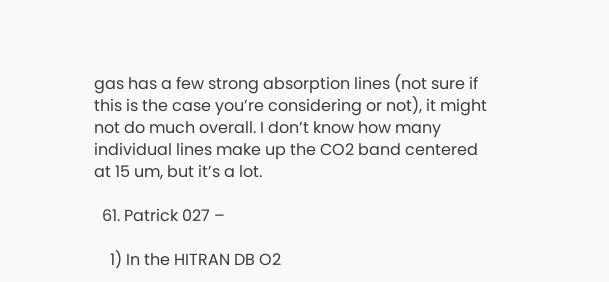gas has a few strong absorption lines (not sure if this is the case you’re considering or not), it might not do much overall. I don’t know how many individual lines make up the CO2 band centered at 15 um, but it’s a lot.

  61. Patrick 027 –

    1) In the HITRAN DB O2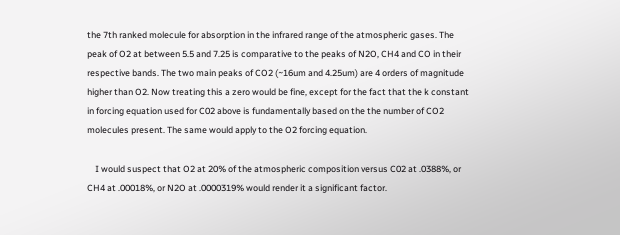the 7th ranked molecule for absorption in the infrared range of the atmospheric gases. The peak of O2 at between 5.5 and 7.25 is comparative to the peaks of N2O, CH4 and CO in their respective bands. The two main peaks of CO2 (~16um and 4.25um) are 4 orders of magnitude higher than O2. Now treating this a zero would be fine, except for the fact that the k constant in forcing equation used for C02 above is fundamentally based on the the number of CO2 molecules present. The same would apply to the O2 forcing equation.

    I would suspect that O2 at 20% of the atmospheric composition versus C02 at .0388%, or CH4 at .00018%, or N2O at .0000319% would render it a significant factor.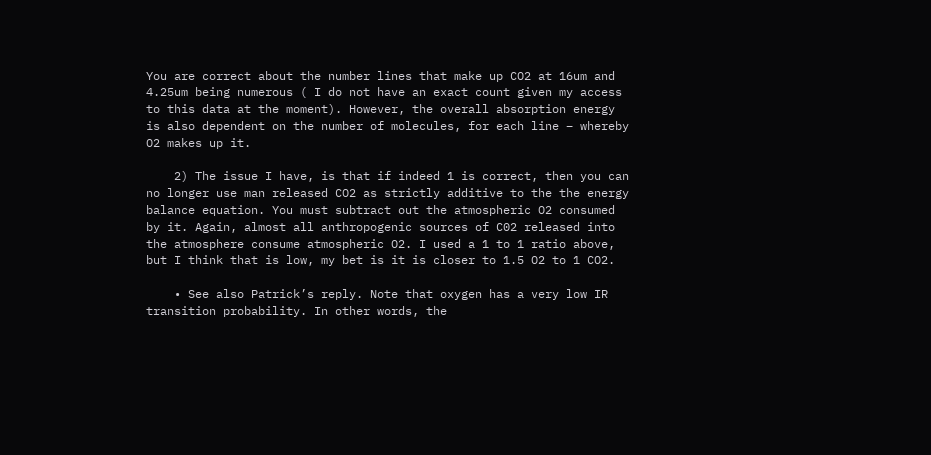You are correct about the number lines that make up CO2 at 16um and 4.25um being numerous ( I do not have an exact count given my access to this data at the moment). However, the overall absorption energy is also dependent on the number of molecules, for each line – whereby O2 makes up it.

    2) The issue I have, is that if indeed 1 is correct, then you can no longer use man released CO2 as strictly additive to the the energy balance equation. You must subtract out the atmospheric O2 consumed by it. Again, almost all anthropogenic sources of C02 released into the atmosphere consume atmospheric O2. I used a 1 to 1 ratio above, but I think that is low, my bet is it is closer to 1.5 O2 to 1 CO2.

    • See also Patrick’s reply. Note that oxygen has a very low IR transition probability. In other words, the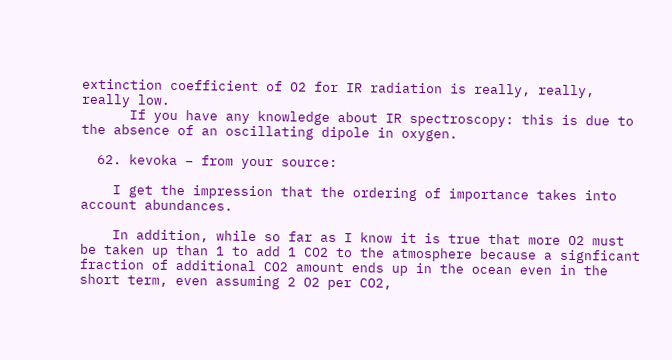extinction coefficient of O2 for IR radiation is really, really, really low.
      If you have any knowledge about IR spectroscopy: this is due to the absence of an oscillating dipole in oxygen.

  62. kevoka – from your source:

    I get the impression that the ordering of importance takes into account abundances.

    In addition, while so far as I know it is true that more O2 must be taken up than 1 to add 1 CO2 to the atmosphere because a signficant fraction of additional CO2 amount ends up in the ocean even in the short term, even assuming 2 O2 per CO2,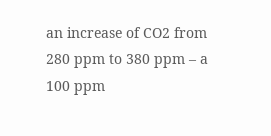an increase of CO2 from 280 ppm to 380 ppm – a 100 ppm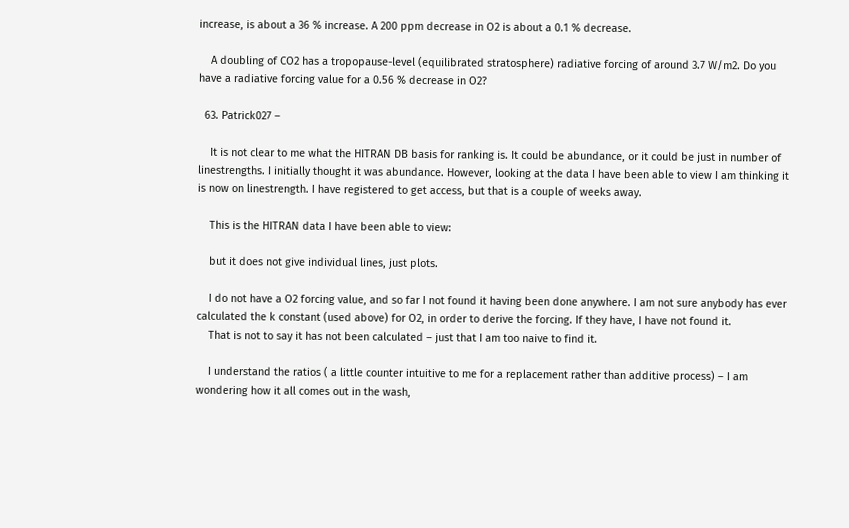increase, is about a 36 % increase. A 200 ppm decrease in O2 is about a 0.1 % decrease.

    A doubling of CO2 has a tropopause-level (equilibrated stratosphere) radiative forcing of around 3.7 W/m2. Do you have a radiative forcing value for a 0.56 % decrease in O2?

  63. Patrick027 –

    It is not clear to me what the HITRAN DB basis for ranking is. It could be abundance, or it could be just in number of linestrengths. I initially thought it was abundance. However, looking at the data I have been able to view I am thinking it is now on linestrength. I have registered to get access, but that is a couple of weeks away.

    This is the HITRAN data I have been able to view:

    but it does not give individual lines, just plots.

    I do not have a O2 forcing value, and so far I not found it having been done anywhere. I am not sure anybody has ever calculated the k constant (used above) for O2, in order to derive the forcing. If they have, I have not found it.
    That is not to say it has not been calculated – just that I am too naive to find it.

    I understand the ratios ( a little counter intuitive to me for a replacement rather than additive process) – I am wondering how it all comes out in the wash,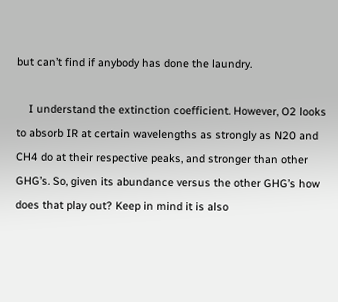but can’t find if anybody has done the laundry.

    I understand the extinction coefficient. However, O2 looks to absorb IR at certain wavelengths as strongly as N20 and CH4 do at their respective peaks, and stronger than other GHG’s. So, given its abundance versus the other GHG’s how does that play out? Keep in mind it is also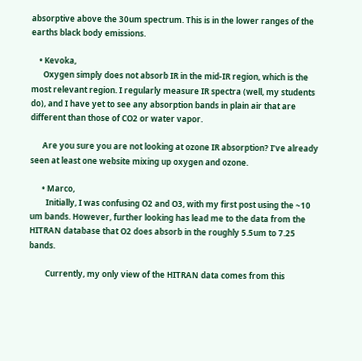absorptive above the 30um spectrum. This is in the lower ranges of the earths black body emissions.

    • Kevoka,
      Oxygen simply does not absorb IR in the mid-IR region, which is the most relevant region. I regularly measure IR spectra (well, my students do), and I have yet to see any absorption bands in plain air that are different than those of CO2 or water vapor.

      Are you sure you are not looking at ozone IR absorption? I’ve already seen at least one website mixing up oxygen and ozone.

      • Marco,
        Initially, I was confusing O2 and O3, with my first post using the ~10 um bands. However, further looking has lead me to the data from the HITRAN database that O2 does absorb in the roughly 5.5um to 7.25 bands.

        Currently, my only view of the HITRAN data comes from this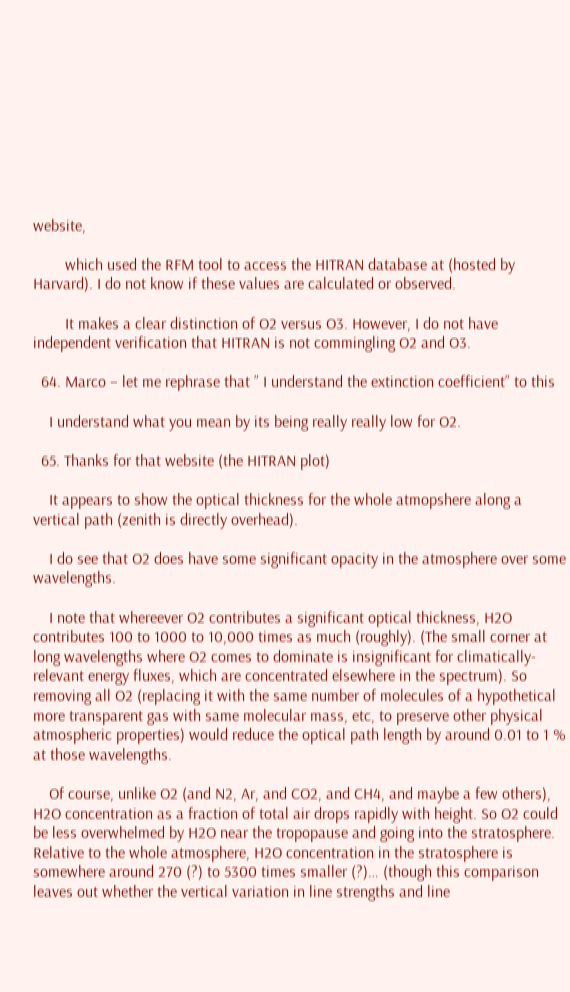website,

        which used the RFM tool to access the HITRAN database at (hosted by Harvard). I do not know if these values are calculated or observed.

        It makes a clear distinction of O2 versus O3. However, I do not have independent verification that HITRAN is not commingling O2 and O3.

  64. Marco – let me rephrase that ” I understand the extinction coefficient” to this

    I understand what you mean by its being really really low for O2.

  65. Thanks for that website (the HITRAN plot)

    It appears to show the optical thickness for the whole atmopshere along a vertical path (zenith is directly overhead).

    I do see that O2 does have some significant opacity in the atmosphere over some wavelengths.

    I note that whereever O2 contributes a significant optical thickness, H2O contributes 100 to 1000 to 10,000 times as much (roughly). (The small corner at long wavelengths where O2 comes to dominate is insignificant for climatically-relevant energy fluxes, which are concentrated elsewhere in the spectrum). So removing all O2 (replacing it with the same number of molecules of a hypothetical more transparent gas with same molecular mass, etc, to preserve other physical atmospheric properties) would reduce the optical path length by around 0.01 to 1 % at those wavelengths.

    Of course, unlike O2 (and N2, Ar, and CO2, and CH4, and maybe a few others), H2O concentration as a fraction of total air drops rapidly with height. So O2 could be less overwhelmed by H2O near the tropopause and going into the stratosphere. Relative to the whole atmosphere, H2O concentration in the stratosphere is somewhere around 270 (?) to 5300 times smaller (?)… (though this comparison leaves out whether the vertical variation in line strengths and line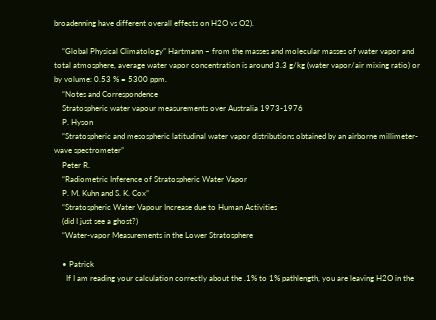broadenning have different overall effects on H2O vs O2).

    “Global Physical Climatology” Hartmann – from the masses and molecular masses of water vapor and total atmosphere, average water vapor concentration is around 3.3 g/kg (water vapor/air mixing ratio) or by volume: 0.53 % = 5300 ppm.
    “Notes and Correspondence
    Stratospheric water vapour measurements over Australia 1973-1976
    P. Hyson
    “Stratospheric and mesospheric latitudinal water vapor distributions obtained by an airborne millimeter-wave spectrometer”
    Peter R.
    “Radiometric Inference of Stratospheric Water Vapor
    P. M. Kuhn and S. K. Cox”
    “Stratospheric Water Vapour Increase due to Human Activities
    (did I just see a ghost?)
    “Water-vapor Measurements in the Lower Stratosphere

    • Patrick
      If I am reading your calculation correctly about the .1% to 1% pathlength, you are leaving H2O in the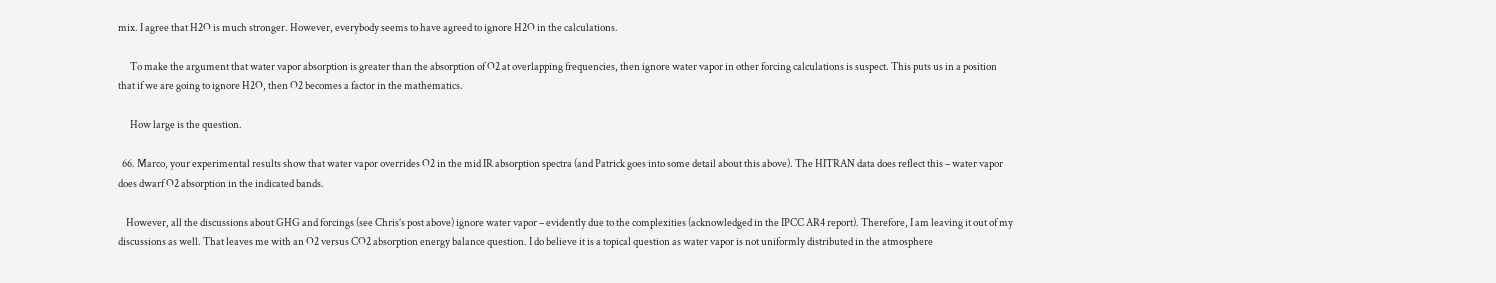mix. I agree that H2O is much stronger. However, everybody seems to have agreed to ignore H2O in the calculations.

      To make the argument that water vapor absorption is greater than the absorption of O2 at overlapping frequencies, then ignore water vapor in other forcing calculations is suspect. This puts us in a position that if we are going to ignore H2O, then O2 becomes a factor in the mathematics.

      How large is the question.

  66. Marco, your experimental results show that water vapor overrides O2 in the mid IR absorption spectra (and Patrick goes into some detail about this above). The HITRAN data does reflect this – water vapor does dwarf O2 absorption in the indicated bands.

    However, all the discussions about GHG and forcings (see Chris’s post above) ignore water vapor – evidently due to the complexities (acknowledged in the IPCC AR4 report). Therefore, I am leaving it out of my discussions as well. That leaves me with an O2 versus CO2 absorption energy balance question. I do believe it is a topical question as water vapor is not uniformly distributed in the atmosphere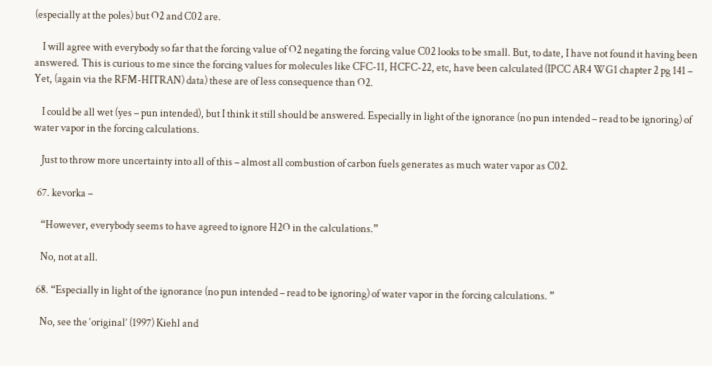(especially at the poles) but O2 and C02 are.

    I will agree with everybody so far that the forcing value of O2 negating the forcing value C02 looks to be small. But, to date, I have not found it having been answered. This is curious to me since the forcing values for molecules like CFC-11, HCFC-22, etc, have been calculated (IPCC AR4 WG1 chapter 2 pg 141 – Yet, (again via the RFM-HITRAN) data) these are of less consequence than O2.

    I could be all wet (yes – pun intended), but I think it still should be answered. Especially in light of the ignorance (no pun intended – read to be ignoring) of water vapor in the forcing calculations.

    Just to throw more uncertainty into all of this – almost all combustion of carbon fuels generates as much water vapor as C02.

  67. kevorka –

    “However, everybody seems to have agreed to ignore H2O in the calculations.”

    No, not at all.

  68. “Especially in light of the ignorance (no pun intended – read to be ignoring) of water vapor in the forcing calculations. ”

    No, see the ‘original’ (1997) Kiehl and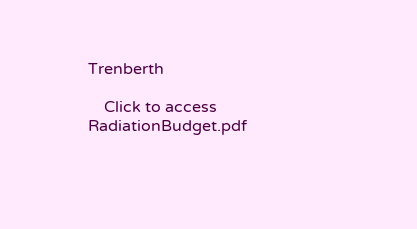Trenberth

    Click to access RadiationBudget.pdf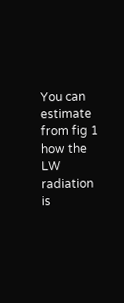You can estimate from fig 1 how the LW radiation is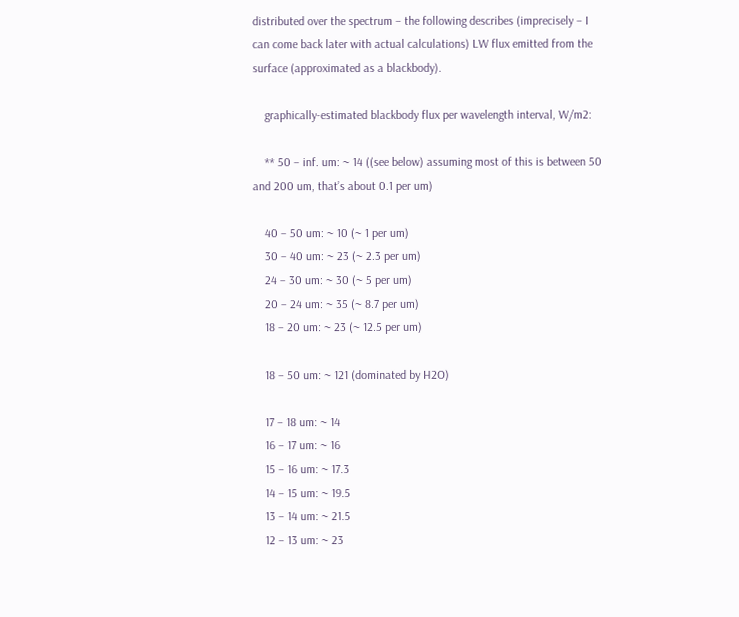distributed over the spectrum – the following describes (imprecisely – I can come back later with actual calculations) LW flux emitted from the surface (approximated as a blackbody).

    graphically-estimated blackbody flux per wavelength interval, W/m2:

    ** 50 – inf. um: ~ 14 ((see below) assuming most of this is between 50 and 200 um, that’s about 0.1 per um)

    40 – 50 um: ~ 10 (~ 1 per um)
    30 – 40 um: ~ 23 (~ 2.3 per um)
    24 – 30 um: ~ 30 (~ 5 per um)
    20 – 24 um: ~ 35 (~ 8.7 per um)
    18 – 20 um: ~ 23 (~ 12.5 per um)

    18 – 50 um: ~ 121 (dominated by H2O)

    17 – 18 um: ~ 14
    16 – 17 um: ~ 16
    15 – 16 um: ~ 17.3
    14 – 15 um: ~ 19.5
    13 – 14 um: ~ 21.5
    12 – 13 um: ~ 23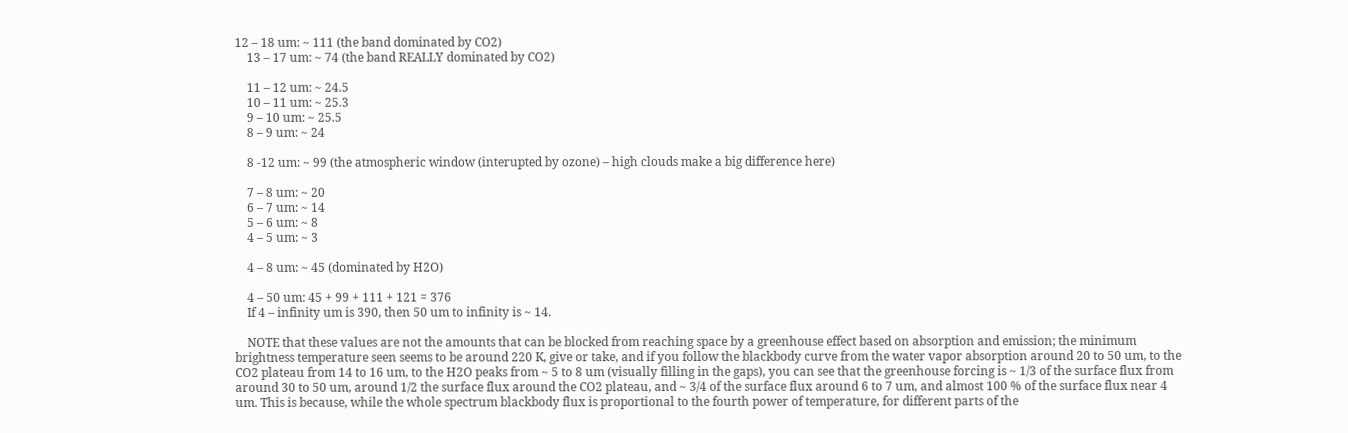12 – 18 um: ~ 111 (the band dominated by CO2)
    13 – 17 um: ~ 74 (the band REALLY dominated by CO2)

    11 – 12 um: ~ 24.5
    10 – 11 um: ~ 25.3
    9 – 10 um: ~ 25.5
    8 – 9 um: ~ 24

    8 -12 um: ~ 99 (the atmospheric window (interupted by ozone) – high clouds make a big difference here)

    7 – 8 um: ~ 20
    6 – 7 um: ~ 14
    5 – 6 um: ~ 8
    4 – 5 um: ~ 3

    4 – 8 um: ~ 45 (dominated by H2O)

    4 – 50 um: 45 + 99 + 111 + 121 = 376
    If 4 – infinity um is 390, then 50 um to infinity is ~ 14.

    NOTE that these values are not the amounts that can be blocked from reaching space by a greenhouse effect based on absorption and emission; the minimum brightness temperature seen seems to be around 220 K, give or take, and if you follow the blackbody curve from the water vapor absorption around 20 to 50 um, to the CO2 plateau from 14 to 16 um, to the H2O peaks from ~ 5 to 8 um (visually filling in the gaps), you can see that the greenhouse forcing is ~ 1/3 of the surface flux from around 30 to 50 um, around 1/2 the surface flux around the CO2 plateau, and ~ 3/4 of the surface flux around 6 to 7 um, and almost 100 % of the surface flux near 4 um. This is because, while the whole spectrum blackbody flux is proportional to the fourth power of temperature, for different parts of the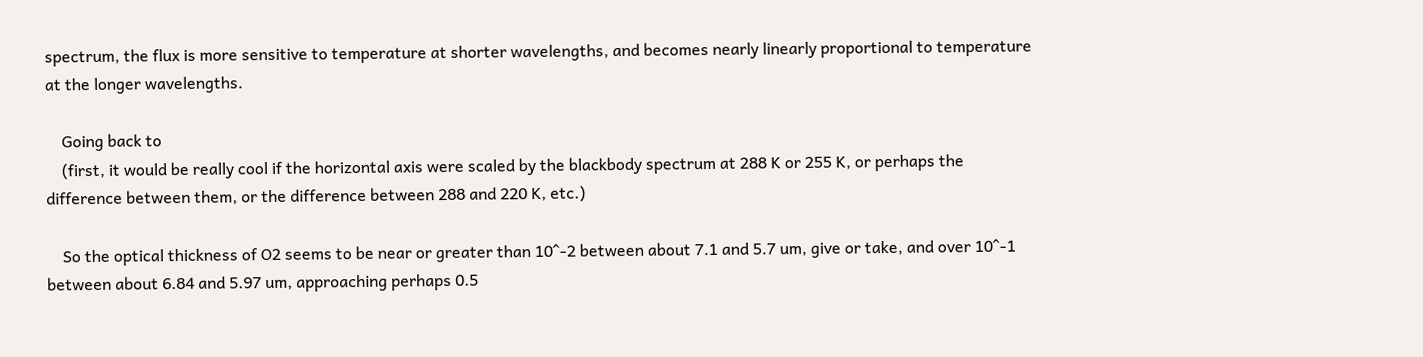spectrum, the flux is more sensitive to temperature at shorter wavelengths, and becomes nearly linearly proportional to temperature at the longer wavelengths.

    Going back to
    (first, it would be really cool if the horizontal axis were scaled by the blackbody spectrum at 288 K or 255 K, or perhaps the difference between them, or the difference between 288 and 220 K, etc.)

    So the optical thickness of O2 seems to be near or greater than 10^-2 between about 7.1 and 5.7 um, give or take, and over 10^-1 between about 6.84 and 5.97 um, approaching perhaps 0.5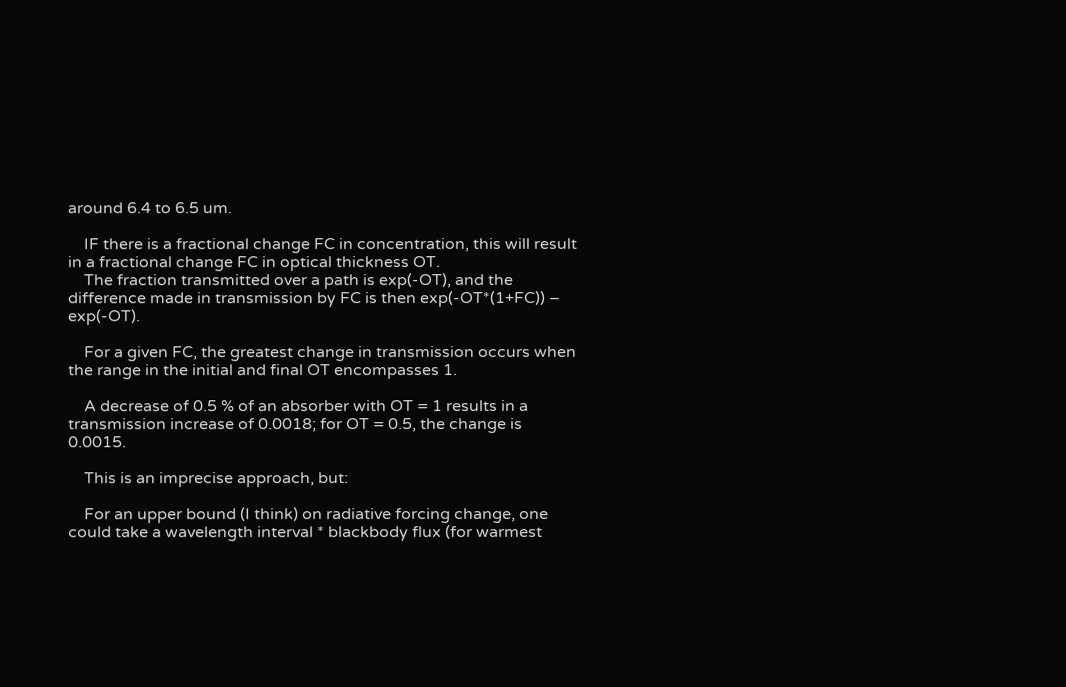around 6.4 to 6.5 um.

    IF there is a fractional change FC in concentration, this will result in a fractional change FC in optical thickness OT.
    The fraction transmitted over a path is exp(-OT), and the difference made in transmission by FC is then exp(-OT*(1+FC)) – exp(-OT).

    For a given FC, the greatest change in transmission occurs when the range in the initial and final OT encompasses 1.

    A decrease of 0.5 % of an absorber with OT = 1 results in a transmission increase of 0.0018; for OT = 0.5, the change is 0.0015.

    This is an imprecise approach, but:

    For an upper bound (I think) on radiative forcing change, one could take a wavelength interval * blackbody flux (for warmest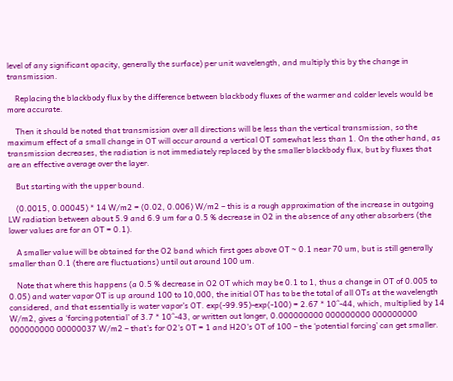level of any significant opacity, generally the surface) per unit wavelength, and multiply this by the change in transmission.

    Replacing the blackbody flux by the difference between blackbody fluxes of the warmer and colder levels would be more accurate.

    Then it should be noted that transmission over all directions will be less than the vertical transmission, so the maximum effect of a small change in OT will occur around a vertical OT somewhat less than 1. On the other hand, as transmission decreases, the radiation is not immediately replaced by the smaller blackbody flux, but by fluxes that are an effective average over the layer.

    But starting with the upper bound.

    (0.0015, 0.00045) * 14 W/m2 = (0.02, 0.006) W/m2 – this is a rough approximation of the increase in outgoing LW radiation between about 5.9 and 6.9 um for a 0.5 % decrease in O2 in the absence of any other absorbers (the lower values are for an OT = 0.1).

    A smaller value will be obtained for the O2 band which first goes above OT ~ 0.1 near 70 um, but is still generally smaller than 0.1 (there are fluctuations) until out around 100 um.

    Note that where this happens (a 0.5 % decrease in O2 OT which may be 0.1 to 1, thus a change in OT of 0.005 to 0.05) and water vapor OT is up around 100 to 10,000, the initial OT has to be the total of all OTs at the wavelength considered, and that essentially is water vapor’s OT. exp(-99.95)-exp(-100) = 2.67 * 10^-44, which, multiplied by 14 W/m2, gives a ‘forcing potential’ of 3.7 * 10^-43, or written out longer, 0.000000000 000000000 000000000 000000000 00000037 W/m2 – that’s for O2’s OT = 1 and H2O’s OT of 100 – the ‘potential forcing’ can get smaller.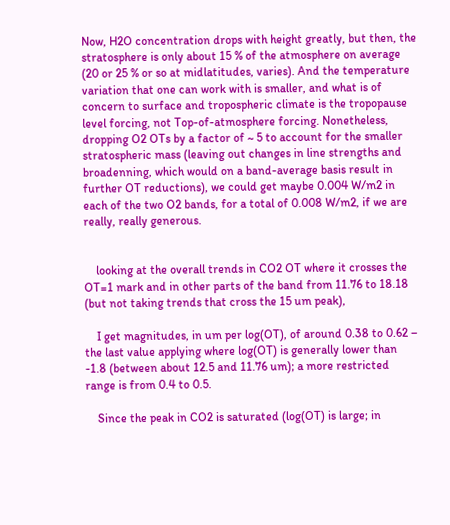Now, H2O concentration drops with height greatly, but then, the stratosphere is only about 15 % of the atmosphere on average (20 or 25 % or so at midlatitudes, varies). And the temperature variation that one can work with is smaller, and what is of concern to surface and tropospheric climate is the tropopause level forcing, not Top-of-atmosphere forcing. Nonetheless, dropping O2 OTs by a factor of ~ 5 to account for the smaller stratospheric mass (leaving out changes in line strengths and broadenning, which would on a band-average basis result in further OT reductions), we could get maybe 0.004 W/m2 in each of the two O2 bands, for a total of 0.008 W/m2, if we are really, really generous.


    looking at the overall trends in CO2 OT where it crosses the OT=1 mark and in other parts of the band from 11.76 to 18.18 (but not taking trends that cross the 15 um peak),

    I get magnitudes, in um per log(OT), of around 0.38 to 0.62 – the last value applying where log(OT) is generally lower than -1.8 (between about 12.5 and 11.76 um); a more restricted range is from 0.4 to 0.5.

    Since the peak in CO2 is saturated (log(OT) is large; in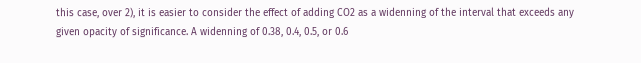this case, over 2), it is easier to consider the effect of adding CO2 as a widenning of the interval that exceeds any given opacity of significance. A widenning of 0.38, 0.4, 0.5, or 0.6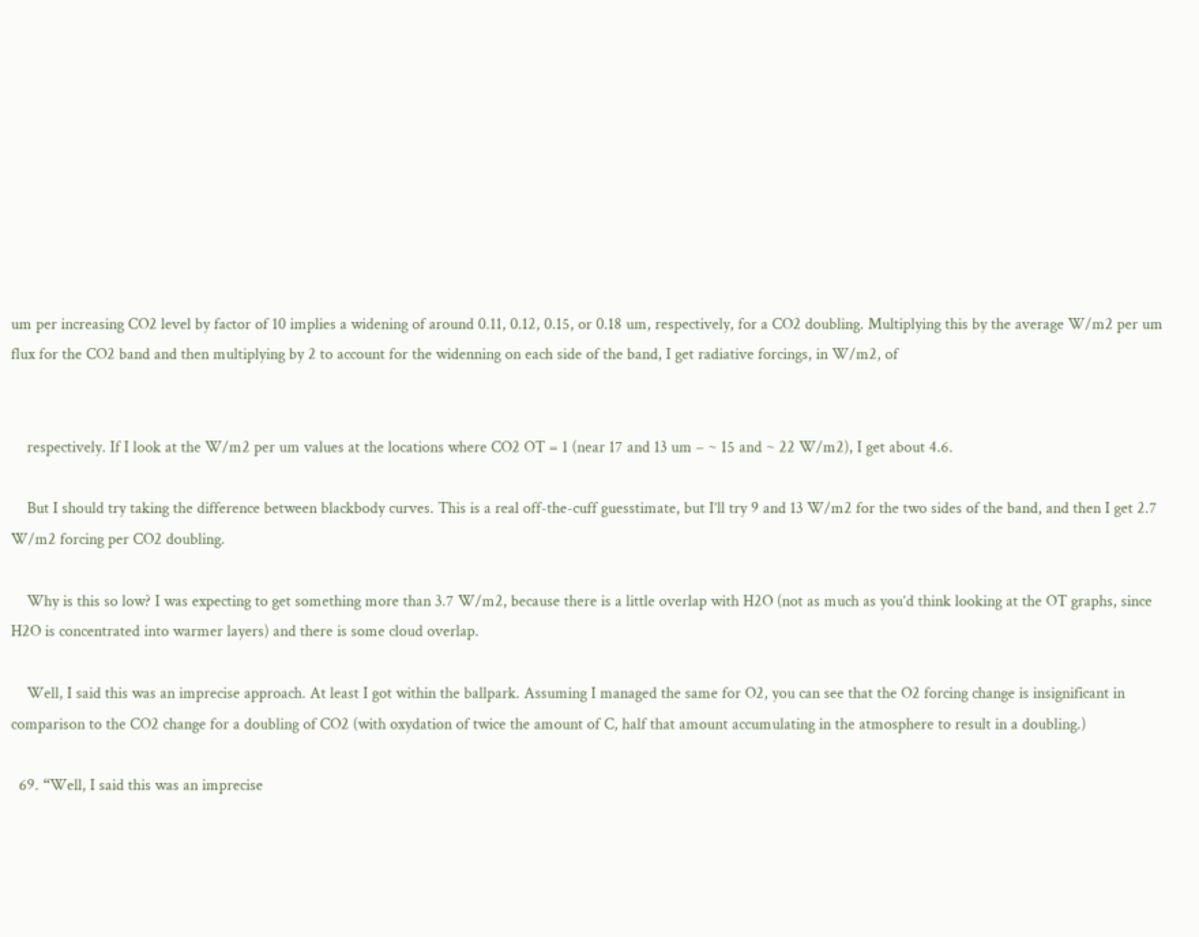um per increasing CO2 level by factor of 10 implies a widening of around 0.11, 0.12, 0.15, or 0.18 um, respectively, for a CO2 doubling. Multiplying this by the average W/m2 per um flux for the CO2 band and then multiplying by 2 to account for the widenning on each side of the band, I get radiative forcings, in W/m2, of


    respectively. If I look at the W/m2 per um values at the locations where CO2 OT = 1 (near 17 and 13 um – ~ 15 and ~ 22 W/m2), I get about 4.6.

    But I should try taking the difference between blackbody curves. This is a real off-the-cuff guesstimate, but I’ll try 9 and 13 W/m2 for the two sides of the band, and then I get 2.7 W/m2 forcing per CO2 doubling.

    Why is this so low? I was expecting to get something more than 3.7 W/m2, because there is a little overlap with H2O (not as much as you’d think looking at the OT graphs, since H2O is concentrated into warmer layers) and there is some cloud overlap.

    Well, I said this was an imprecise approach. At least I got within the ballpark. Assuming I managed the same for O2, you can see that the O2 forcing change is insignificant in comparison to the CO2 change for a doubling of CO2 (with oxydation of twice the amount of C, half that amount accumulating in the atmosphere to result in a doubling.)

  69. “Well, I said this was an imprecise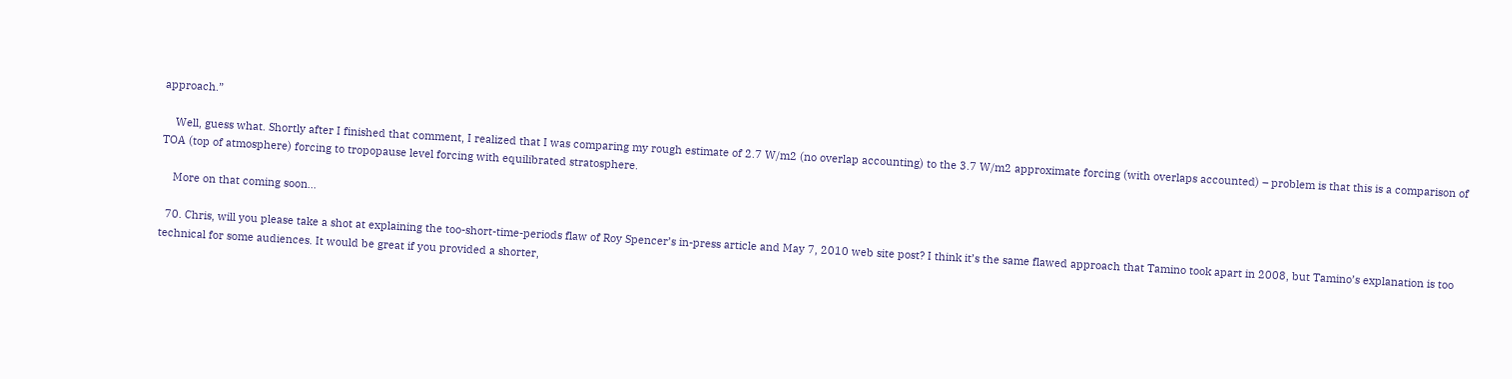approach.”

    Well, guess what. Shortly after I finished that comment, I realized that I was comparing my rough estimate of 2.7 W/m2 (no overlap accounting) to the 3.7 W/m2 approximate forcing (with overlaps accounted) – problem is that this is a comparison of TOA (top of atmosphere) forcing to tropopause level forcing with equilibrated stratosphere.

    More on that coming soon…

  70. Chris, will you please take a shot at explaining the too-short-time-periods flaw of Roy Spencer’s in-press article and May 7, 2010 web site post? I think it’s the same flawed approach that Tamino took apart in 2008, but Tamino’s explanation is too technical for some audiences. It would be great if you provided a shorter,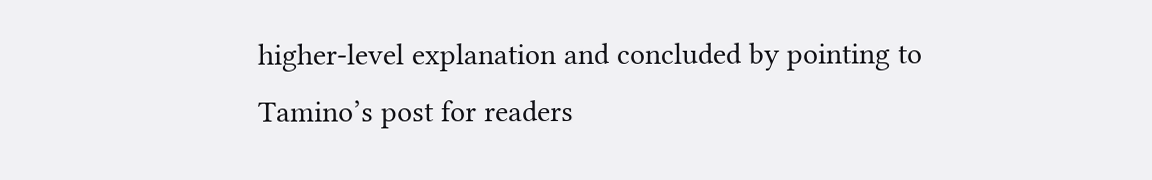higher-level explanation and concluded by pointing to Tamino’s post for readers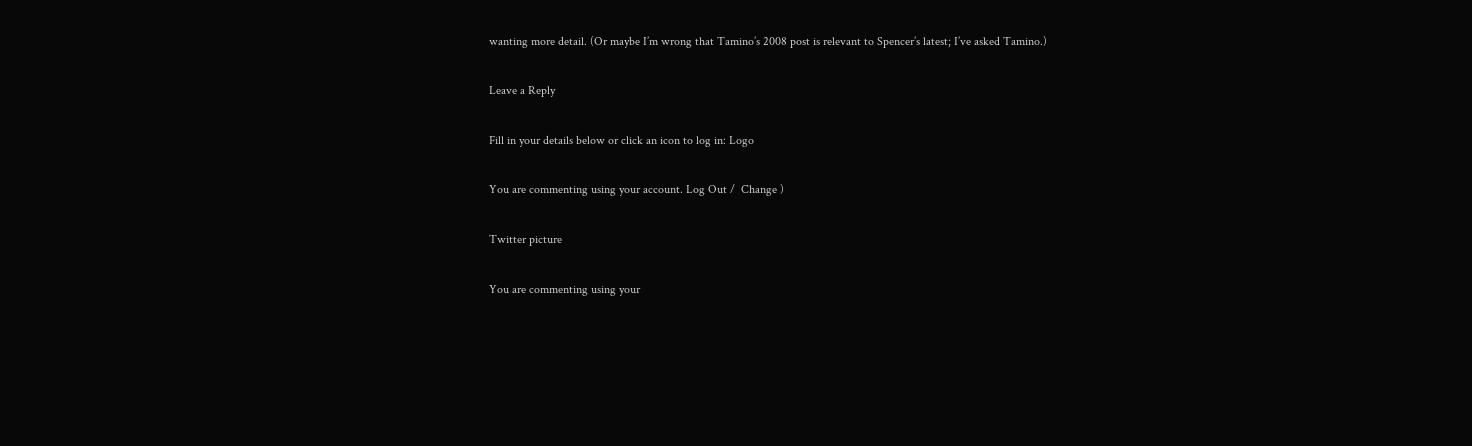wanting more detail. (Or maybe I’m wrong that Tamino’s 2008 post is relevant to Spencer’s latest; I’ve asked Tamino.)

Leave a Reply

Fill in your details below or click an icon to log in: Logo

You are commenting using your account. Log Out /  Change )

Twitter picture

You are commenting using your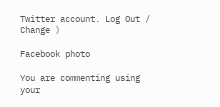Twitter account. Log Out /  Change )

Facebook photo

You are commenting using your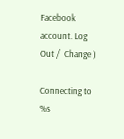Facebook account. Log Out /  Change )

Connecting to %s